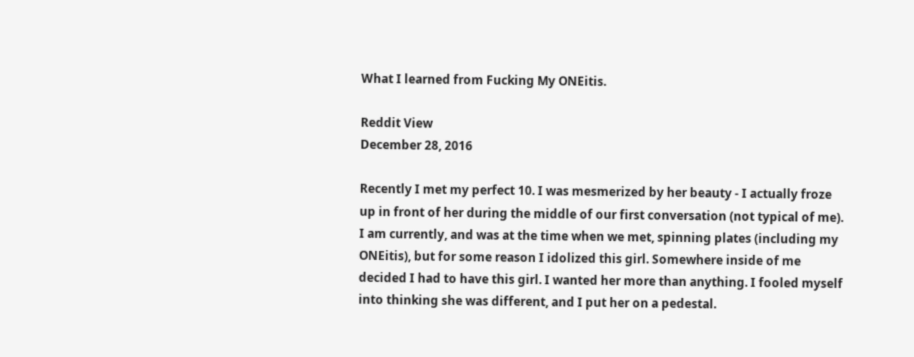What I learned from Fucking My ONEitis.

Reddit View
December 28, 2016

Recently I met my perfect 10. I was mesmerized by her beauty - I actually froze up in front of her during the middle of our first conversation (not typical of me). I am currently, and was at the time when we met, spinning plates (including my ONEitis), but for some reason I idolized this girl. Somewhere inside of me decided I had to have this girl. I wanted her more than anything. I fooled myself into thinking she was different, and I put her on a pedestal.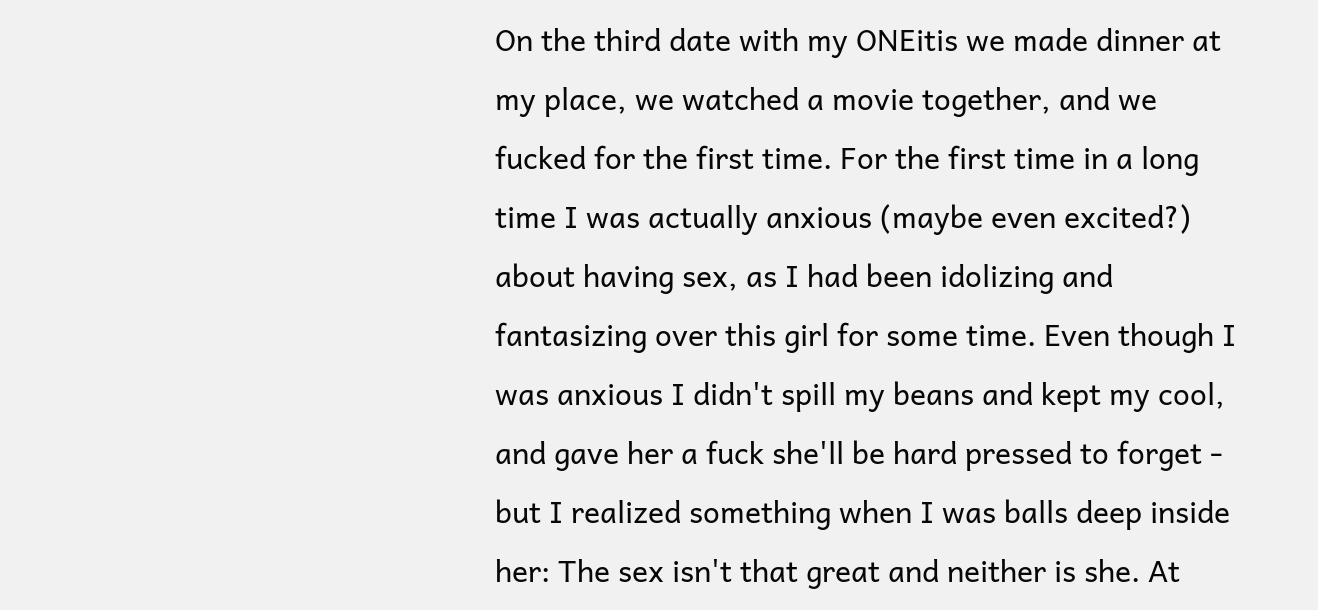On the third date with my ONEitis we made dinner at my place, we watched a movie together, and we fucked for the first time. For the first time in a long time I was actually anxious (maybe even excited?) about having sex, as I had been idolizing and fantasizing over this girl for some time. Even though I was anxious I didn't spill my beans and kept my cool, and gave her a fuck she'll be hard pressed to forget - but I realized something when I was balls deep inside her: The sex isn't that great and neither is she. At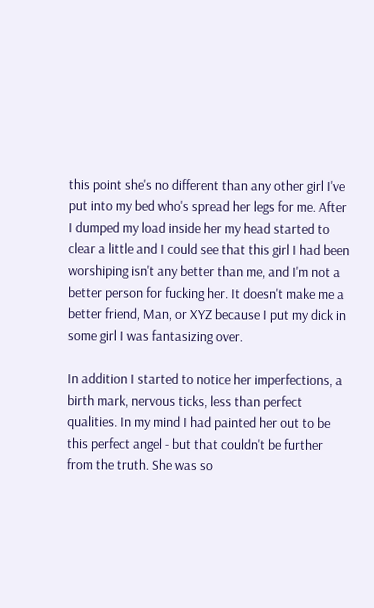this point she's no different than any other girl I've put into my bed who's spread her legs for me. After I dumped my load inside her my head started to clear a little and I could see that this girl I had been worshiping isn't any better than me, and I'm not a better person for fucking her. It doesn't make me a better friend, Man, or XYZ because I put my dick in some girl I was fantasizing over.

In addition I started to notice her imperfections, a birth mark, nervous ticks, less than perfect qualities. In my mind I had painted her out to be this perfect angel - but that couldn't be further from the truth. She was so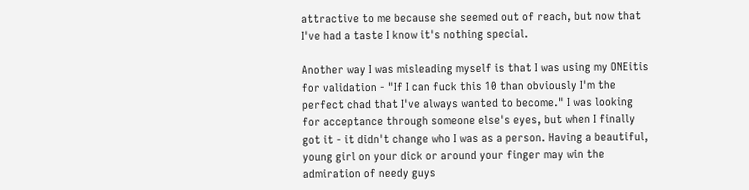attractive to me because she seemed out of reach, but now that I've had a taste I know it's nothing special.

Another way I was misleading myself is that I was using my ONEitis for validation - "If I can fuck this 10 than obviously I'm the perfect chad that I've always wanted to become." I was looking for acceptance through someone else's eyes, but when I finally got it - it didn't change who I was as a person. Having a beautiful, young girl on your dick or around your finger may win the admiration of needy guys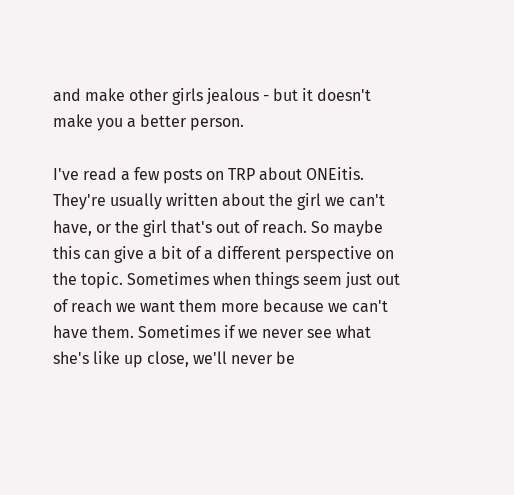and make other girls jealous - but it doesn't make you a better person.

I've read a few posts on TRP about ONEitis. They're usually written about the girl we can't have, or the girl that's out of reach. So maybe this can give a bit of a different perspective on the topic. Sometimes when things seem just out of reach we want them more because we can't have them. Sometimes if we never see what she's like up close, we'll never be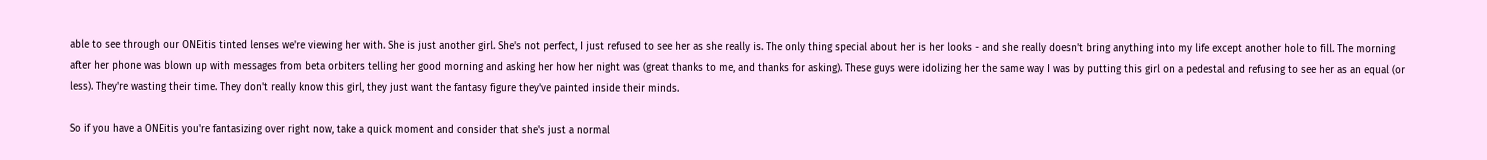able to see through our ONEitis tinted lenses we're viewing her with. She is just another girl. She's not perfect, I just refused to see her as she really is. The only thing special about her is her looks - and she really doesn't bring anything into my life except another hole to fill. The morning after her phone was blown up with messages from beta orbiters telling her good morning and asking her how her night was (great thanks to me, and thanks for asking). These guys were idolizing her the same way I was by putting this girl on a pedestal and refusing to see her as an equal (or less). They're wasting their time. They don't really know this girl, they just want the fantasy figure they've painted inside their minds.

So if you have a ONEitis you're fantasizing over right now, take a quick moment and consider that she's just a normal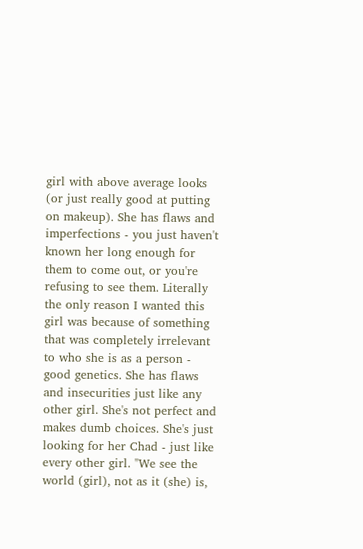girl with above average looks (or just really good at putting on makeup). She has flaws and imperfections - you just haven't known her long enough for them to come out, or you're refusing to see them. Literally the only reason I wanted this girl was because of something that was completely irrelevant to who she is as a person - good genetics. She has flaws and insecurities just like any other girl. She's not perfect and makes dumb choices. She's just looking for her Chad - just like every other girl. "We see the world (girl), not as it (she) is,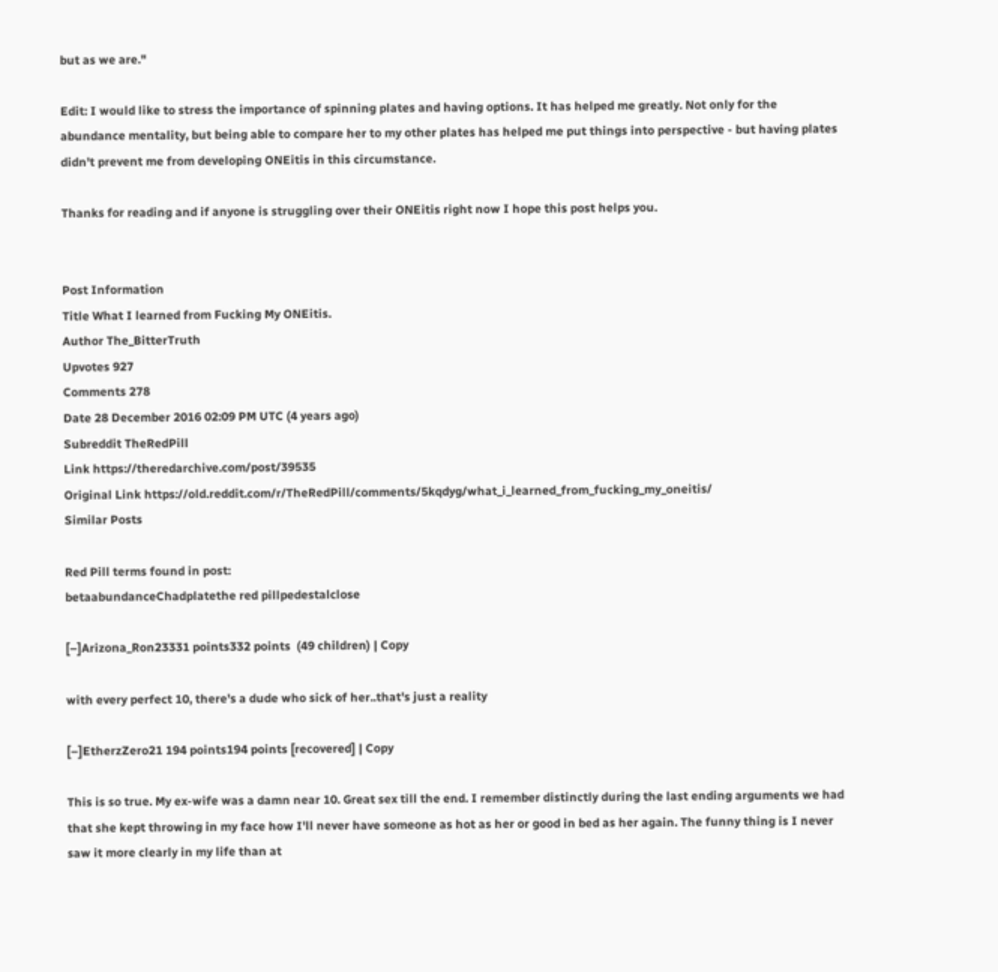but as we are."

Edit: I would like to stress the importance of spinning plates and having options. It has helped me greatly. Not only for the abundance mentality, but being able to compare her to my other plates has helped me put things into perspective - but having plates didn't prevent me from developing ONEitis in this circumstance.

Thanks for reading and if anyone is struggling over their ONEitis right now I hope this post helps you.


Post Information
Title What I learned from Fucking My ONEitis.
Author The_BitterTruth
Upvotes 927
Comments 278
Date 28 December 2016 02:09 PM UTC (4 years ago)
Subreddit TheRedPill
Link https://theredarchive.com/post/39535
Original Link https://old.reddit.com/r/TheRedPill/comments/5kqdyg/what_i_learned_from_fucking_my_oneitis/
Similar Posts

Red Pill terms found in post:
betaabundanceChadplatethe red pillpedestalclose

[–]Arizona_Ron23331 points332 points  (49 children) | Copy

with every perfect 10, there's a dude who sick of her..that's just a reality

[–]EtherzZero21 194 points194 points [recovered] | Copy

This is so true. My ex-wife was a damn near 10. Great sex till the end. I remember distinctly during the last ending arguments we had that she kept throwing in my face how I'll never have someone as hot as her or good in bed as her again. The funny thing is I never saw it more clearly in my life than at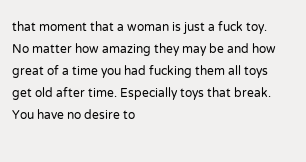that moment that a woman is just a fuck toy. No matter how amazing they may be and how great of a time you had fucking them all toys get old after time. Especially toys that break. You have no desire to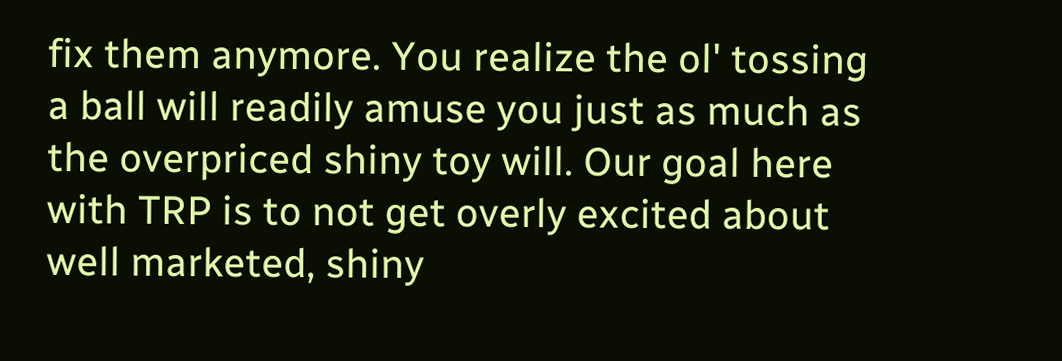fix them anymore. You realize the ol' tossing a ball will readily amuse you just as much as the overpriced shiny toy will. Our goal here with TRP is to not get overly excited about well marketed, shiny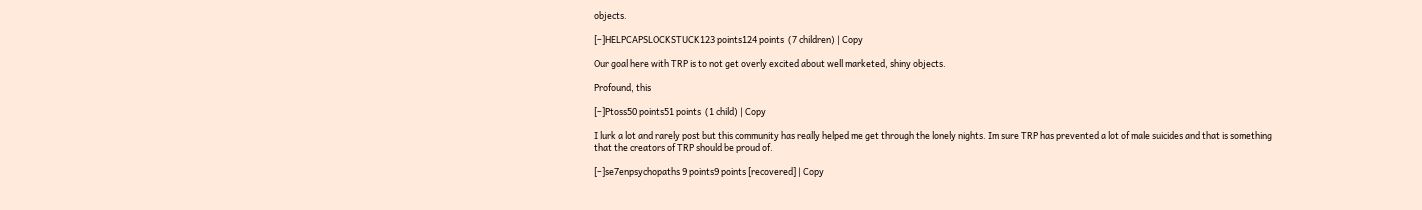objects.

[–]HELPCAPSLOCKSTUCK123 points124 points  (7 children) | Copy

Our goal here with TRP is to not get overly excited about well marketed, shiny objects.

Profound, this

[–]Ptoss50 points51 points  (1 child) | Copy

I lurk a lot and rarely post but this community has really helped me get through the lonely nights. Im sure TRP has prevented a lot of male suicides and that is something that the creators of TRP should be proud of.

[–]se7enpsychopaths 9 points9 points [recovered] | Copy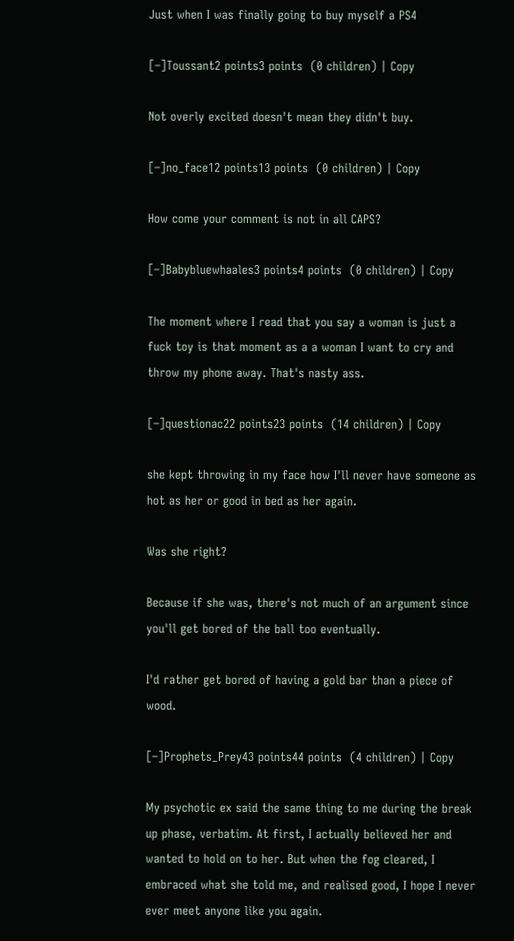Just when I was finally going to buy myself a PS4

[–]Toussant2 points3 points  (0 children) | Copy

Not overly excited doesn't mean they didn't buy.

[–]no_face12 points13 points  (0 children) | Copy

How come your comment is not in all CAPS?

[–]Babybluewhaales3 points4 points  (0 children) | Copy

The moment where I read that you say a woman is just a fuck toy is that moment as a a woman I want to cry and throw my phone away. That's nasty ass.

[–]questionac22 points23 points  (14 children) | Copy

she kept throwing in my face how I'll never have someone as hot as her or good in bed as her again.

Was she right?

Because if she was, there's not much of an argument since you'll get bored of the ball too eventually.

I'd rather get bored of having a gold bar than a piece of wood.

[–]Prophets_Prey43 points44 points  (4 children) | Copy

My psychotic ex said the same thing to me during the break up phase, verbatim. At first, I actually believed her and wanted to hold on to her. But when the fog cleared, I embraced what she told me, and realised good, I hope I never ever meet anyone like you again.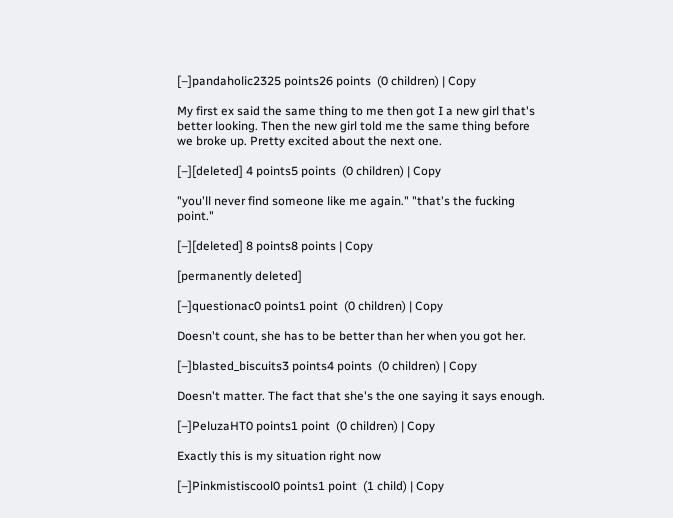[–]pandaholic2325 points26 points  (0 children) | Copy

My first ex said the same thing to me then got I a new girl that's better looking. Then the new girl told me the same thing before we broke up. Pretty excited about the next one.

[–][deleted] 4 points5 points  (0 children) | Copy

"you'll never find someone like me again." "that's the fucking point."

[–][deleted] 8 points8 points | Copy

[permanently deleted]

[–]questionac0 points1 point  (0 children) | Copy

Doesn't count, she has to be better than her when you got her.

[–]blasted_biscuits3 points4 points  (0 children) | Copy

Doesn't matter. The fact that she's the one saying it says enough.

[–]PeluzaHT0 points1 point  (0 children) | Copy

Exactly this is my situation right now

[–]Pinkmistiscool0 points1 point  (1 child) | Copy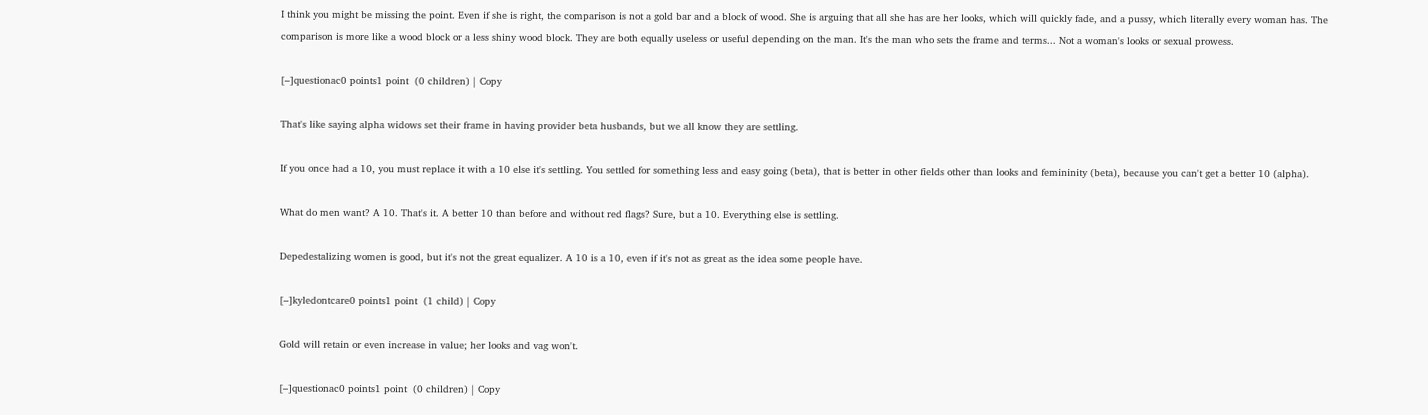I think you might be missing the point. Even if she is right, the comparison is not a gold bar and a block of wood. She is arguing that all she has are her looks, which will quickly fade, and a pussy, which literally every woman has. The comparison is more like a wood block or a less shiny wood block. They are both equally useless or useful depending on the man. It's the man who sets the frame and terms... Not a woman's looks or sexual prowess.

[–]questionac0 points1 point  (0 children) | Copy

That's like saying alpha widows set their frame in having provider beta husbands, but we all know they are settling.

If you once had a 10, you must replace it with a 10 else it's settling. You settled for something less and easy going (beta), that is better in other fields other than looks and femininity (beta), because you can't get a better 10 (alpha).

What do men want? A 10. That's it. A better 10 than before and without red flags? Sure, but a 10. Everything else is settling.

Depedestalizing women is good, but it's not the great equalizer. A 10 is a 10, even if it's not as great as the idea some people have.

[–]kyledontcare0 points1 point  (1 child) | Copy

Gold will retain or even increase in value; her looks and vag won't.

[–]questionac0 points1 point  (0 children) | Copy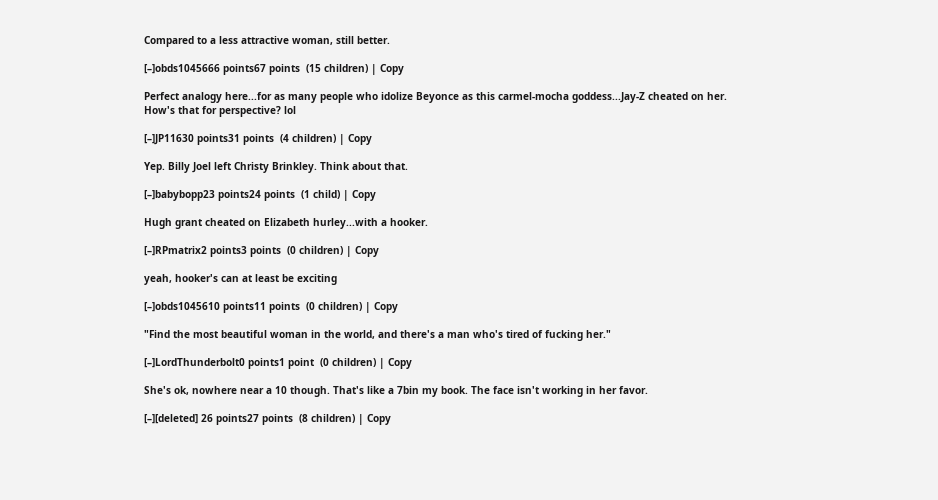Compared to a less attractive woman, still better.

[–]obds1045666 points67 points  (15 children) | Copy

Perfect analogy here...for as many people who idolize Beyonce as this carmel-mocha goddess...Jay-Z cheated on her. How's that for perspective? lol

[–]JP11630 points31 points  (4 children) | Copy

Yep. Billy Joel left Christy Brinkley. Think about that.

[–]babybopp23 points24 points  (1 child) | Copy

Hugh grant cheated on Elizabeth hurley...with a hooker.

[–]RPmatrix2 points3 points  (0 children) | Copy

yeah, hooker's can at least be exciting

[–]obds1045610 points11 points  (0 children) | Copy

"Find the most beautiful woman in the world, and there's a man who's tired of fucking her."

[–]LordThunderbolt0 points1 point  (0 children) | Copy

She's ok, nowhere near a 10 though. That's like a 7bin my book. The face isn't working in her favor.

[–][deleted] 26 points27 points  (8 children) | Copy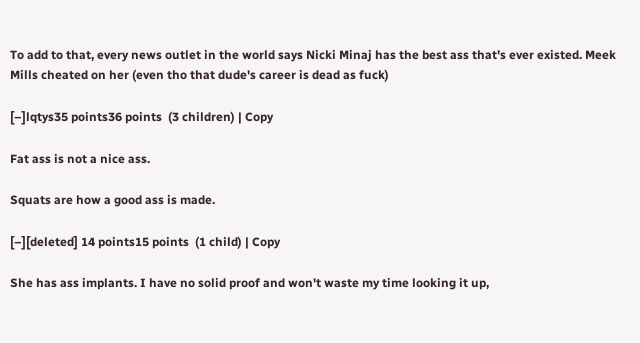To add to that, every news outlet in the world says Nicki Minaj has the best ass that's ever existed. Meek Mills cheated on her (even tho that dude's career is dead as fuck)

[–]lqtys35 points36 points  (3 children) | Copy

Fat ass is not a nice ass.

Squats are how a good ass is made.

[–][deleted] 14 points15 points  (1 child) | Copy

She has ass implants. I have no solid proof and won't waste my time looking it up,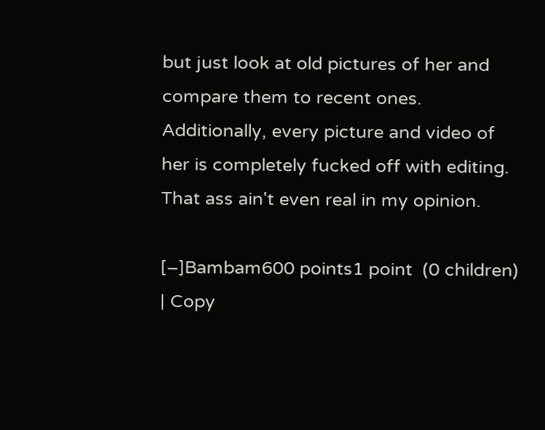but just look at old pictures of her and compare them to recent ones. Additionally, every picture and video of her is completely fucked off with editing. That ass ain't even real in my opinion.

[–]Bambam600 points1 point  (0 children) | Copy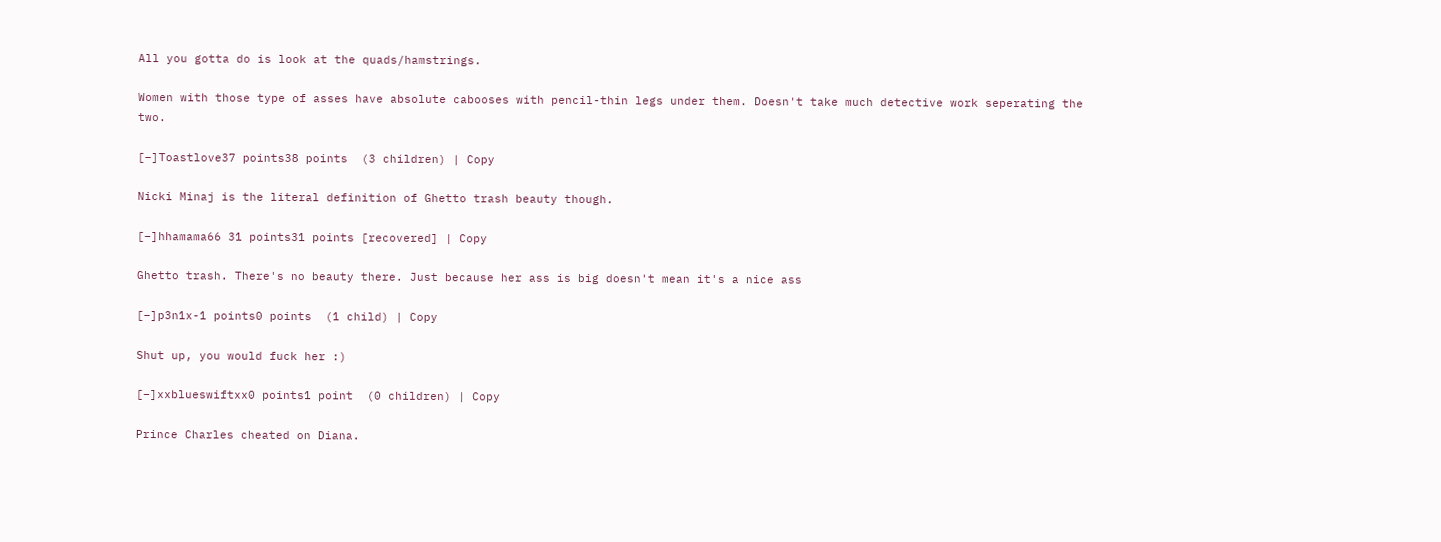All you gotta do is look at the quads/hamstrings.

Women with those type of asses have absolute cabooses with pencil-thin legs under them. Doesn't take much detective work seperating the two.

[–]Toastlove37 points38 points  (3 children) | Copy

Nicki Minaj is the literal definition of Ghetto trash beauty though.

[–]hhamama66 31 points31 points [recovered] | Copy

Ghetto trash. There's no beauty there. Just because her ass is big doesn't mean it's a nice ass

[–]p3n1x-1 points0 points  (1 child) | Copy

Shut up, you would fuck her :)

[–]xxblueswiftxx0 points1 point  (0 children) | Copy

Prince Charles cheated on Diana.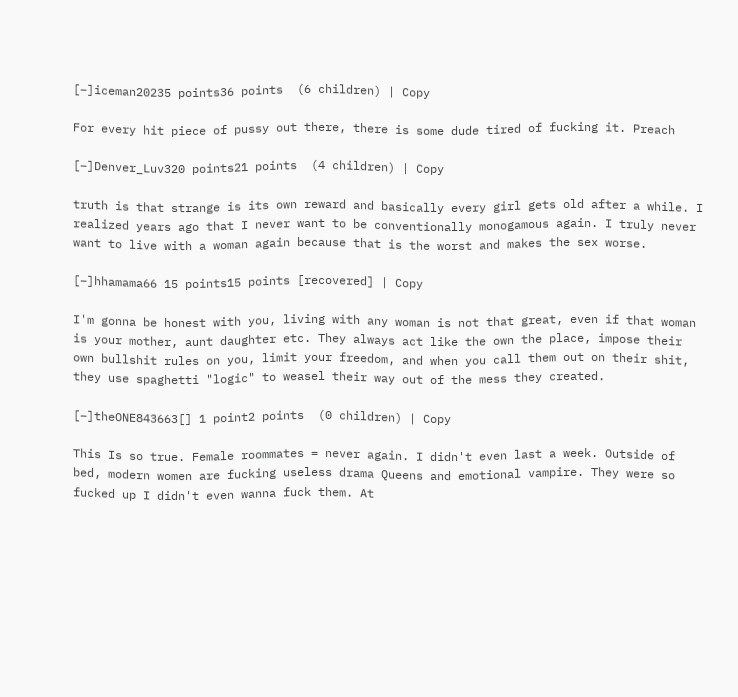[–]iceman20235 points36 points  (6 children) | Copy

For every hit piece of pussy out there, there is some dude tired of fucking it. Preach

[–]Denver_Luv320 points21 points  (4 children) | Copy

truth is that strange is its own reward and basically every girl gets old after a while. I realized years ago that I never want to be conventionally monogamous again. I truly never want to live with a woman again because that is the worst and makes the sex worse.

[–]hhamama66 15 points15 points [recovered] | Copy

I'm gonna be honest with you, living with any woman is not that great, even if that woman is your mother, aunt daughter etc. They always act like the own the place, impose their own bullshit rules on you, limit your freedom, and when you call them out on their shit, they use spaghetti "logic" to weasel their way out of the mess they created.

[–]theONE843663[] 1 point2 points  (0 children) | Copy

This Is so true. Female roommates = never again. I didn't even last a week. Outside of bed, modern women are fucking useless drama Queens and emotional vampire. They were so fucked up I didn't even wanna fuck them. At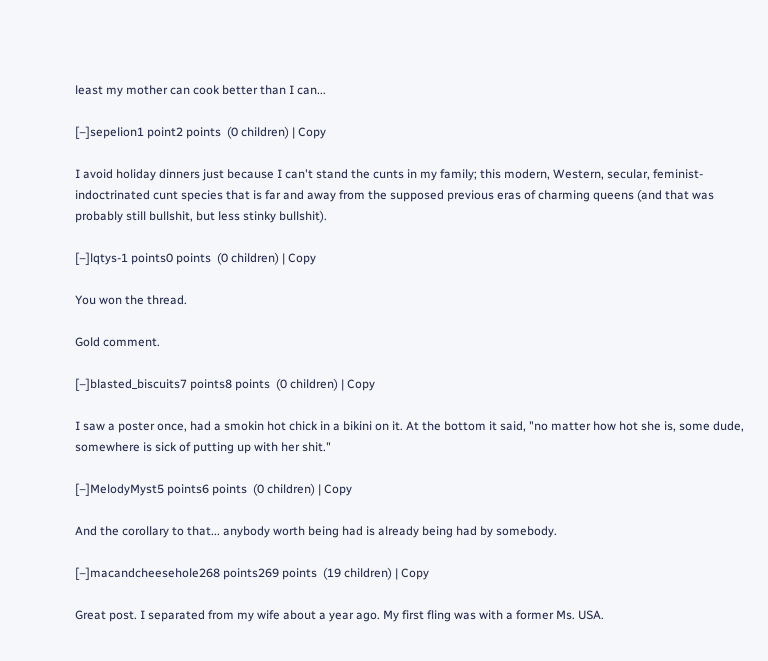least my mother can cook better than I can...

[–]sepelion1 point2 points  (0 children) | Copy

I avoid holiday dinners just because I can't stand the cunts in my family; this modern, Western, secular, feminist-indoctrinated cunt species that is far and away from the supposed previous eras of charming queens (and that was probably still bullshit, but less stinky bullshit).

[–]lqtys-1 points0 points  (0 children) | Copy

You won the thread.

Gold comment.

[–]blasted_biscuits7 points8 points  (0 children) | Copy

I saw a poster once, had a smokin hot chick in a bikini on it. At the bottom it said, "no matter how hot she is, some dude, somewhere is sick of putting up with her shit."

[–]MelodyMyst5 points6 points  (0 children) | Copy

And the corollary to that... anybody worth being had is already being had by somebody.

[–]macandcheesehole268 points269 points  (19 children) | Copy

Great post. I separated from my wife about a year ago. My first fling was with a former Ms. USA.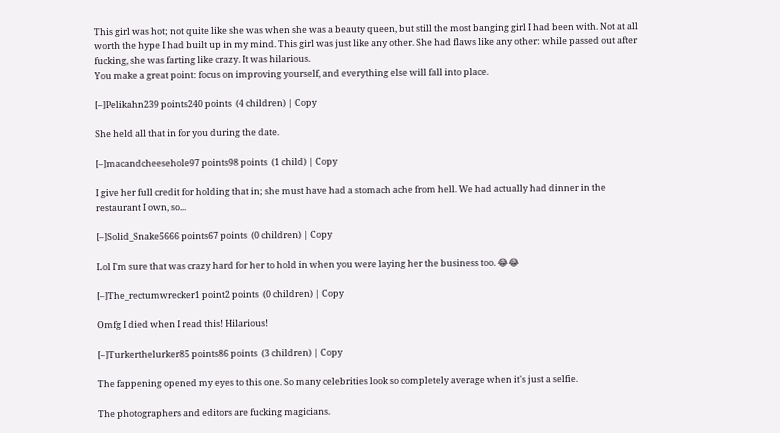This girl was hot; not quite like she was when she was a beauty queen, but still the most banging girl I had been with. Not at all worth the hype I had built up in my mind. This girl was just like any other. She had flaws like any other: while passed out after fucking, she was farting like crazy. It was hilarious.
You make a great point: focus on improving yourself, and everything else will fall into place.

[–]Pelikahn239 points240 points  (4 children) | Copy

She held all that in for you during the date.

[–]macandcheesehole97 points98 points  (1 child) | Copy

I give her full credit for holding that in; she must have had a stomach ache from hell. We had actually had dinner in the restaurant I own, so...

[–]Solid_Snake5666 points67 points  (0 children) | Copy

Lol I'm sure that was crazy hard for her to hold in when you were laying her the business too. 😂😂

[–]The_rectumwrecker1 point2 points  (0 children) | Copy

Omfg I died when I read this! Hilarious!

[–]Turkerthelurker85 points86 points  (3 children) | Copy

The fappening opened my eyes to this one. So many celebrities look so completely average when it's just a selfie.

The photographers and editors are fucking magicians.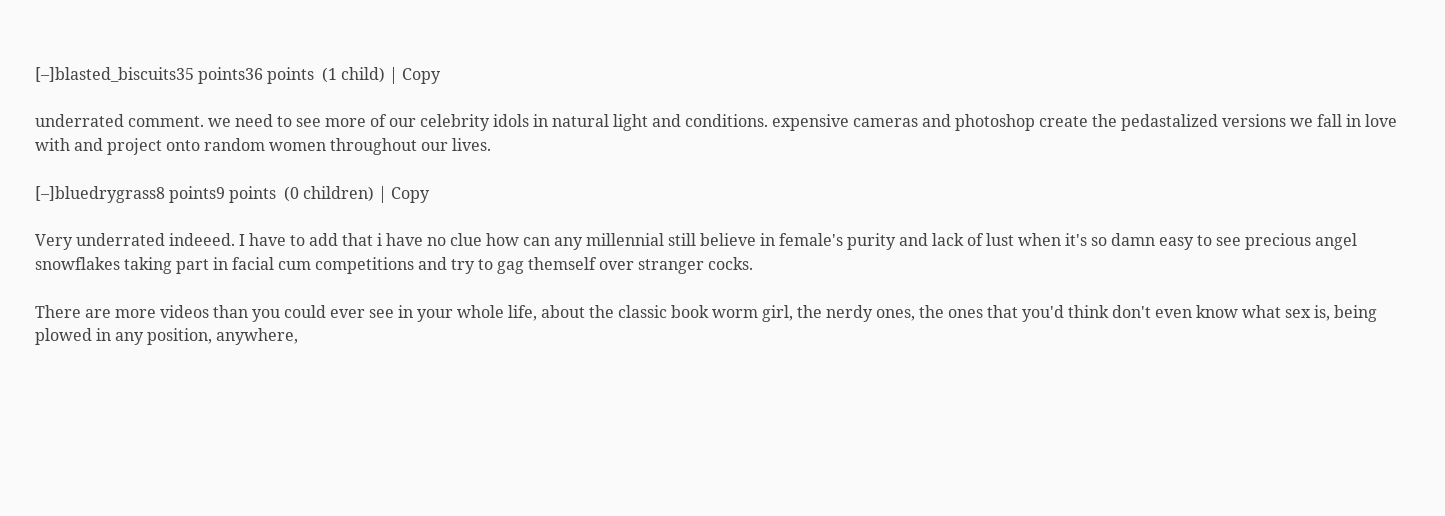[–]blasted_biscuits35 points36 points  (1 child) | Copy

underrated comment. we need to see more of our celebrity idols in natural light and conditions. expensive cameras and photoshop create the pedastalized versions we fall in love with and project onto random women throughout our lives.

[–]bluedrygrass8 points9 points  (0 children) | Copy

Very underrated indeeed. I have to add that i have no clue how can any millennial still believe in female's purity and lack of lust when it's so damn easy to see precious angel snowflakes taking part in facial cum competitions and try to gag themself over stranger cocks.

There are more videos than you could ever see in your whole life, about the classic book worm girl, the nerdy ones, the ones that you'd think don't even know what sex is, being plowed in any position, anywhere,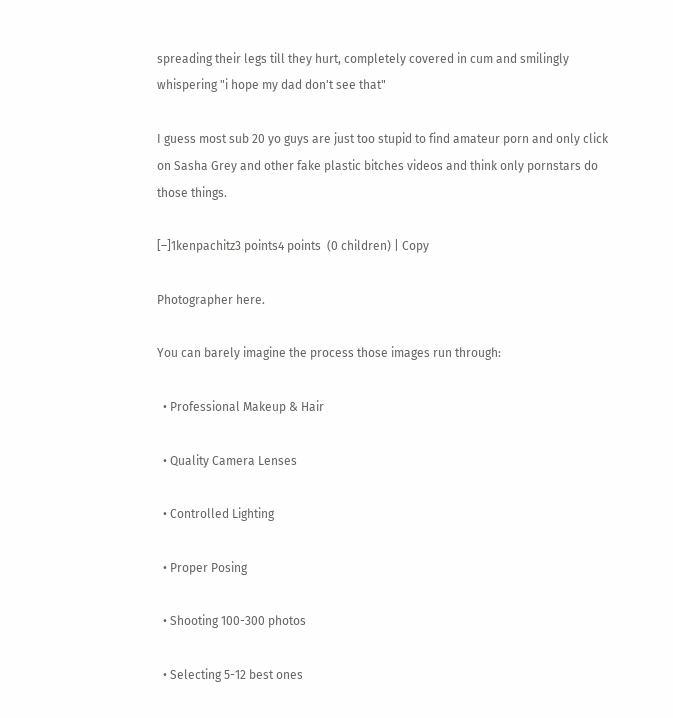spreading their legs till they hurt, completely covered in cum and smilingly whispering "i hope my dad don't see that"

I guess most sub 20 yo guys are just too stupid to find amateur porn and only click on Sasha Grey and other fake plastic bitches videos and think only pornstars do those things.

[–]1kenpachitz3 points4 points  (0 children) | Copy

Photographer here.

You can barely imagine the process those images run through:

  • Professional Makeup & Hair

  • Quality Camera Lenses

  • Controlled Lighting

  • Proper Posing

  • Shooting 100-300 photos

  • Selecting 5-12 best ones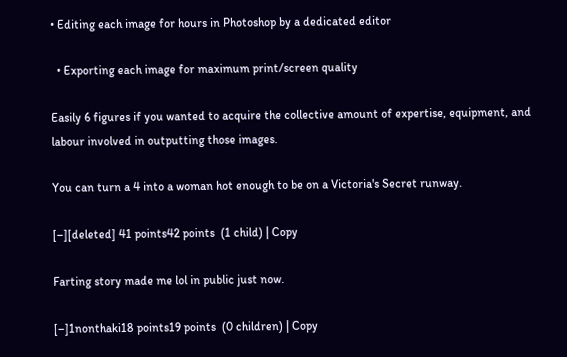• Editing each image for hours in Photoshop by a dedicated editor

  • Exporting each image for maximum print/screen quality

Easily 6 figures if you wanted to acquire the collective amount of expertise, equipment, and labour involved in outputting those images.

You can turn a 4 into a woman hot enough to be on a Victoria's Secret runway.

[–][deleted] 41 points42 points  (1 child) | Copy

Farting story made me lol in public just now.

[–]1nonthaki18 points19 points  (0 children) | Copy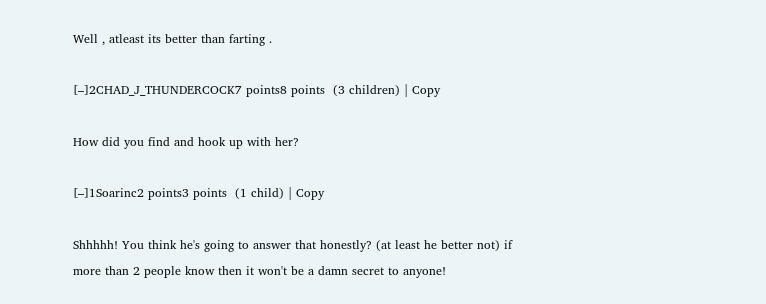Well , atleast its better than farting .

[–]2CHAD_J_THUNDERCOCK7 points8 points  (3 children) | Copy

How did you find and hook up with her?

[–]1Soarinc2 points3 points  (1 child) | Copy

Shhhhh! You think he's going to answer that honestly? (at least he better not) if more than 2 people know then it won't be a damn secret to anyone!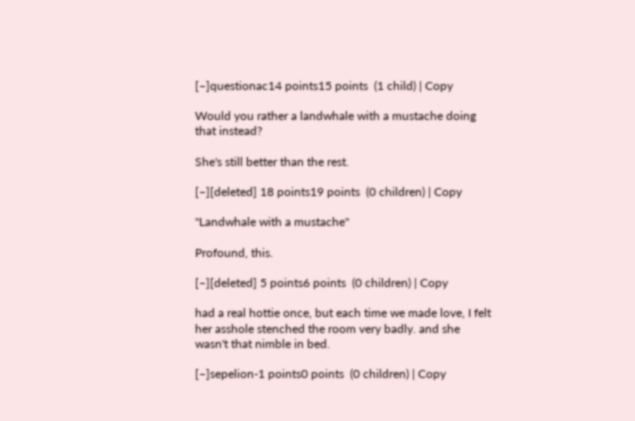[–]questionac14 points15 points  (1 child) | Copy

Would you rather a landwhale with a mustache doing that instead?

She's still better than the rest.

[–][deleted] 18 points19 points  (0 children) | Copy

"Landwhale with a mustache"

Profound, this.

[–][deleted] 5 points6 points  (0 children) | Copy

had a real hottie once, but each time we made love, I felt her asshole stenched the room very badly. and she wasn't that nimble in bed.

[–]sepelion-1 points0 points  (0 children) | Copy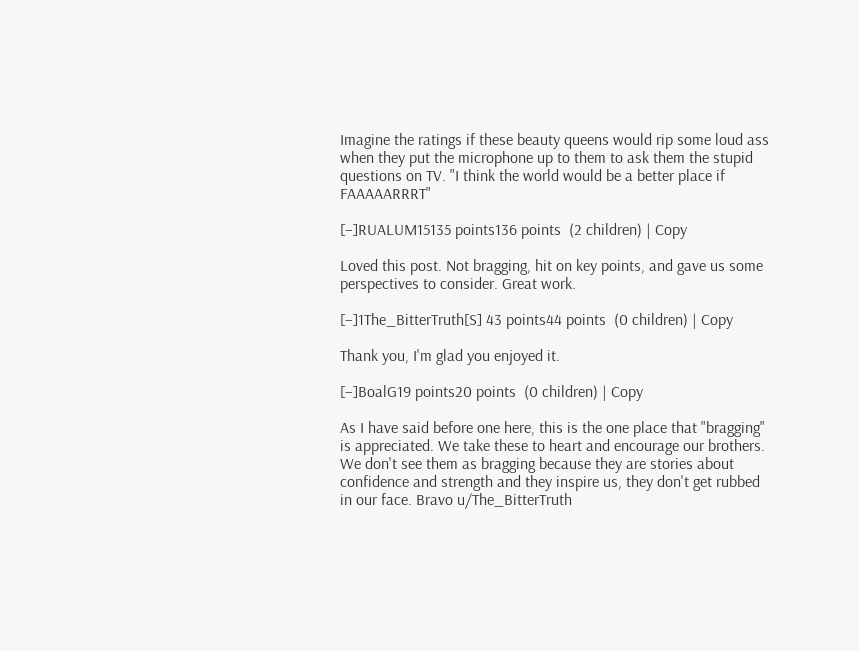Imagine the ratings if these beauty queens would rip some loud ass when they put the microphone up to them to ask them the stupid questions on TV. "I think the world would be a better place if FAAAAARRRT"

[–]RUALUM15135 points136 points  (2 children) | Copy

Loved this post. Not bragging, hit on key points, and gave us some perspectives to consider. Great work.

[–]1The_BitterTruth[S] 43 points44 points  (0 children) | Copy

Thank you, I'm glad you enjoyed it.

[–]BoalG19 points20 points  (0 children) | Copy

As I have said before one here, this is the one place that "bragging" is appreciated. We take these to heart and encourage our brothers. We don't see them as bragging because they are stories about confidence and strength and they inspire us, they don't get rubbed in our face. Bravo u/The_BitterTruth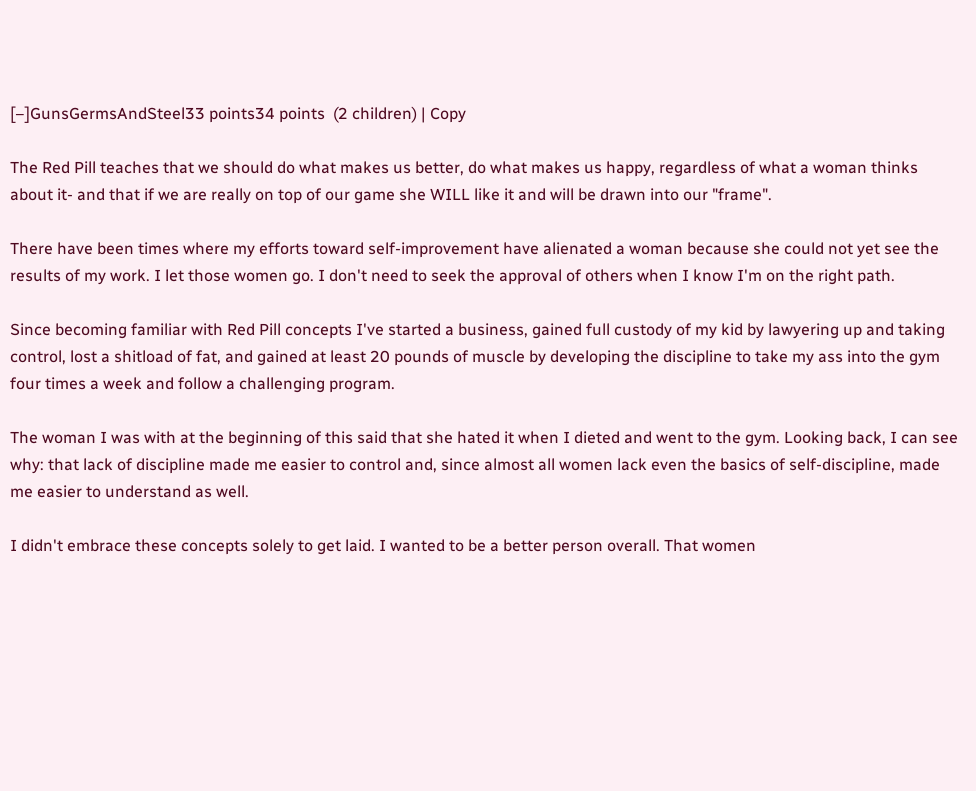[–]GunsGermsAndSteel33 points34 points  (2 children) | Copy

The Red Pill teaches that we should do what makes us better, do what makes us happy, regardless of what a woman thinks about it- and that if we are really on top of our game she WILL like it and will be drawn into our "frame".

There have been times where my efforts toward self-improvement have alienated a woman because she could not yet see the results of my work. I let those women go. I don't need to seek the approval of others when I know I'm on the right path.

Since becoming familiar with Red Pill concepts I've started a business, gained full custody of my kid by lawyering up and taking control, lost a shitload of fat, and gained at least 20 pounds of muscle by developing the discipline to take my ass into the gym four times a week and follow a challenging program.

The woman I was with at the beginning of this said that she hated it when I dieted and went to the gym. Looking back, I can see why: that lack of discipline made me easier to control and, since almost all women lack even the basics of self-discipline, made me easier to understand as well.

I didn't embrace these concepts solely to get laid. I wanted to be a better person overall. That women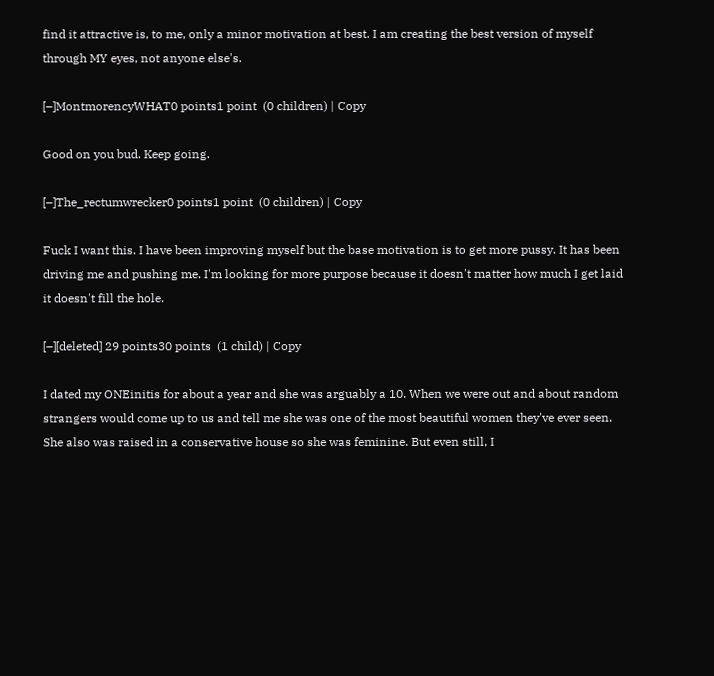find it attractive is, to me, only a minor motivation at best. I am creating the best version of myself through MY eyes, not anyone else's.

[–]MontmorencyWHAT0 points1 point  (0 children) | Copy

Good on you bud. Keep going.

[–]The_rectumwrecker0 points1 point  (0 children) | Copy

Fuck I want this. I have been improving myself but the base motivation is to get more pussy. It has been driving me and pushing me. I'm looking for more purpose because it doesn't matter how much I get laid it doesn't fill the hole.

[–][deleted] 29 points30 points  (1 child) | Copy

I dated my ONEinitis for about a year and she was arguably a 10. When we were out and about random strangers would come up to us and tell me she was one of the most beautiful women they've ever seen. She also was raised in a conservative house so she was feminine. But even still, I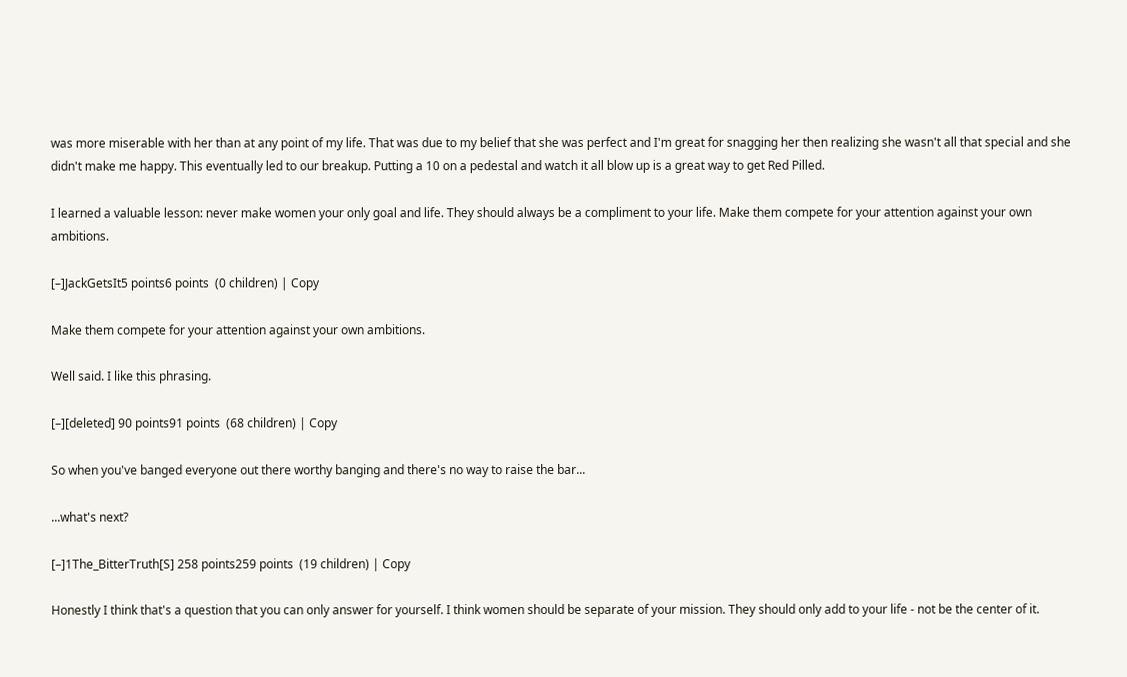was more miserable with her than at any point of my life. That was due to my belief that she was perfect and I'm great for snagging her then realizing she wasn't all that special and she didn't make me happy. This eventually led to our breakup. Putting a 10 on a pedestal and watch it all blow up is a great way to get Red Pilled.

I learned a valuable lesson: never make women your only goal and life. They should always be a compliment to your life. Make them compete for your attention against your own ambitions.

[–]JackGetsIt5 points6 points  (0 children) | Copy

Make them compete for your attention against your own ambitions.

Well said. I like this phrasing.

[–][deleted] 90 points91 points  (68 children) | Copy

So when you've banged everyone out there worthy banging and there's no way to raise the bar...

...what's next?

[–]1The_BitterTruth[S] 258 points259 points  (19 children) | Copy

Honestly I think that's a question that you can only answer for yourself. I think women should be separate of your mission. They should only add to your life - not be the center of it.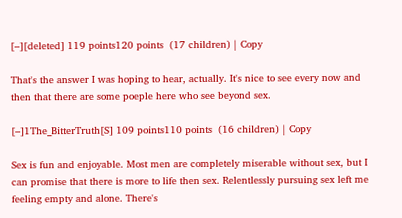[–][deleted] 119 points120 points  (17 children) | Copy

That's the answer I was hoping to hear, actually. It's nice to see every now and then that there are some poeple here who see beyond sex.

[–]1The_BitterTruth[S] 109 points110 points  (16 children) | Copy

Sex is fun and enjoyable. Most men are completely miserable without sex, but I can promise that there is more to life then sex. Relentlessly pursuing sex left me feeling empty and alone. There's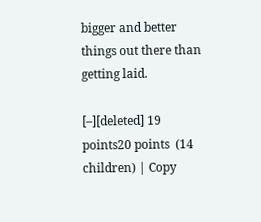bigger and better things out there than getting laid.

[–][deleted] 19 points20 points  (14 children) | Copy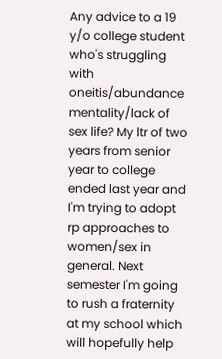Any advice to a 19 y/o college student who's struggling with oneitis/abundance mentality/lack of sex life? My ltr of two years from senior year to college ended last year and I'm trying to adopt rp approaches to women/sex in general. Next semester I'm going to rush a fraternity at my school which will hopefully help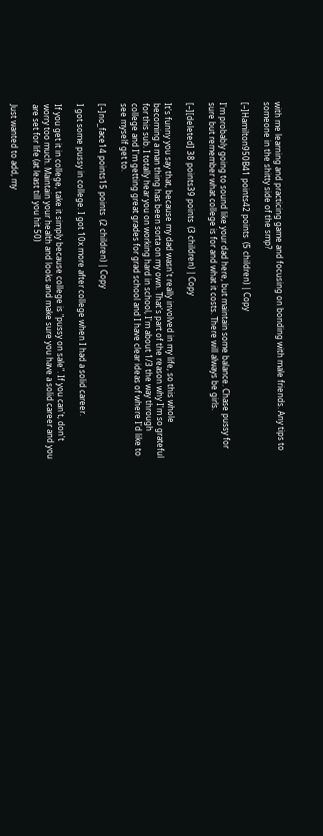with me learning and practicing game and focusing on bonding with male friends. Any tips to someone in the shitty side of the smp?

[–]Hamilton950B41 points42 points  (5 children) | Copy

I'm probably going to sound like your dad here, but maintain some balance. Chase pussy for sure but remember what college is for and what it costs. There will always be girls.

[–][deleted] 38 points39 points  (3 children) | Copy

It's funny you say that, because my dad wasn't really involved in my life, so this whole becoming a man thing has been sorta on my own. That's part of the reason why I'm so grateful for this sub. I totally hear you on working hard in school, I'm about 1/3 the way through college and I'm getting great grades for grad school and I have clear ideas of where I'd like to see myself get to.

[–]no_face14 points15 points  (2 children) | Copy

I got some pussy in college. I got 10x more after college when I had a solid career.

If you get it in college, take it simply because college is "pussy on sale". If you can't, don't worry too much. Maintain your health and looks and make sure you have a solid career and you are set for life (at least till you hit 50)

Just wanted to add, my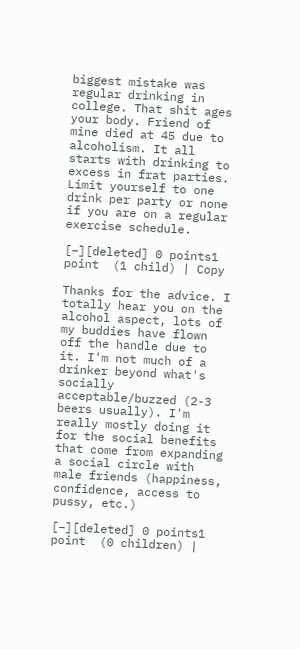biggest mistake was regular drinking in college. That shit ages your body. Friend of mine died at 45 due to alcoholism. It all starts with drinking to excess in frat parties. Limit yourself to one drink per party or none if you are on a regular exercise schedule.

[–][deleted] 0 points1 point  (1 child) | Copy

Thanks for the advice. I totally hear you on the alcohol aspect, lots of my buddies have flown off the handle due to it. I'm not much of a drinker beyond what's socially acceptable/buzzed (2-3 beers usually). I'm really mostly doing it for the social benefits that come from expanding a social circle with male friends (happiness, confidence, access to pussy, etc.)

[–][deleted] 0 points1 point  (0 children) |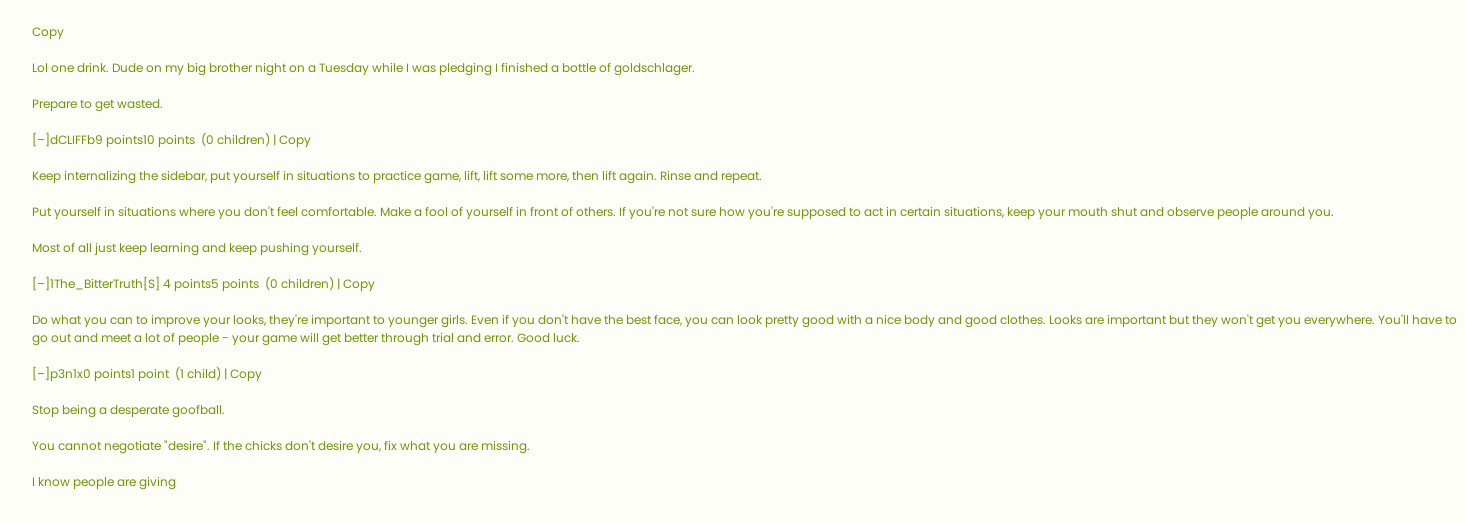Copy

Lol one drink. Dude on my big brother night on a Tuesday while I was pledging I finished a bottle of goldschlager.

Prepare to get wasted.

[–]dCLIFFb9 points10 points  (0 children) | Copy

Keep internalizing the sidebar, put yourself in situations to practice game, lift, lift some more, then lift again. Rinse and repeat.

Put yourself in situations where you don't feel comfortable. Make a fool of yourself in front of others. If you're not sure how you're supposed to act in certain situations, keep your mouth shut and observe people around you.

Most of all just keep learning and keep pushing yourself.

[–]1The_BitterTruth[S] 4 points5 points  (0 children) | Copy

Do what you can to improve your looks, they're important to younger girls. Even if you don't have the best face, you can look pretty good with a nice body and good clothes. Looks are important but they won't get you everywhere. You'll have to go out and meet a lot of people - your game will get better through trial and error. Good luck.

[–]p3n1x0 points1 point  (1 child) | Copy

Stop being a desperate goofball.

You cannot negotiate "desire". If the chicks don't desire you, fix what you are missing.

I know people are giving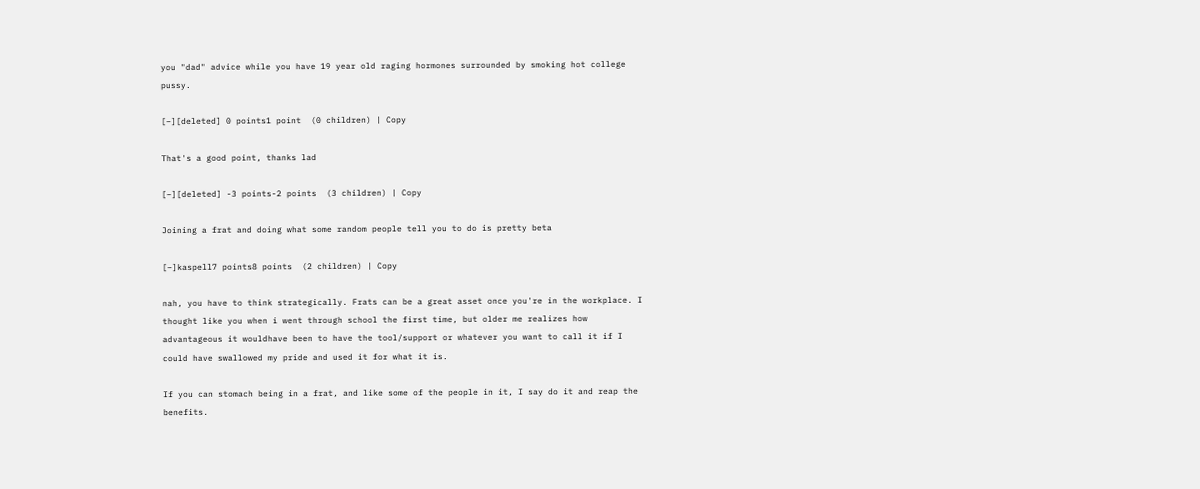you "dad" advice while you have 19 year old raging hormones surrounded by smoking hot college pussy.

[–][deleted] 0 points1 point  (0 children) | Copy

That's a good point, thanks lad

[–][deleted] -3 points-2 points  (3 children) | Copy

Joining a frat and doing what some random people tell you to do is pretty beta

[–]kaspell7 points8 points  (2 children) | Copy

nah, you have to think strategically. Frats can be a great asset once you're in the workplace. I thought like you when i went through school the first time, but older me realizes how advantageous it wouldhave been to have the tool/support or whatever you want to call it if I could have swallowed my pride and used it for what it is.

If you can stomach being in a frat, and like some of the people in it, I say do it and reap the benefits.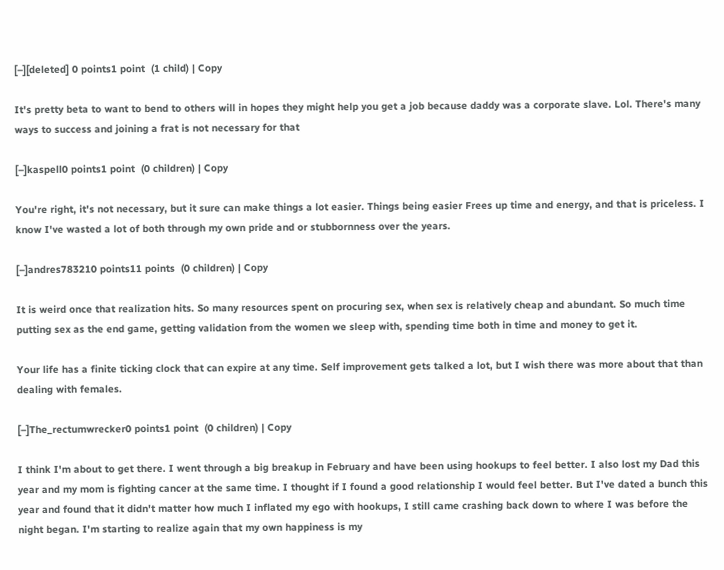[–][deleted] 0 points1 point  (1 child) | Copy

It's pretty beta to want to bend to others will in hopes they might help you get a job because daddy was a corporate slave. Lol. There's many ways to success and joining a frat is not necessary for that

[–]kaspell0 points1 point  (0 children) | Copy

You're right, it's not necessary, but it sure can make things a lot easier. Things being easier Frees up time and energy, and that is priceless. I know I've wasted a lot of both through my own pride and or stubbornness over the years.

[–]andres783210 points11 points  (0 children) | Copy

It is weird once that realization hits. So many resources spent on procuring sex, when sex is relatively cheap and abundant. So much time putting sex as the end game, getting validation from the women we sleep with, spending time both in time and money to get it.

Your life has a finite ticking clock that can expire at any time. Self improvement gets talked a lot, but I wish there was more about that than dealing with females.

[–]The_rectumwrecker0 points1 point  (0 children) | Copy

I think I'm about to get there. I went through a big breakup in February and have been using hookups to feel better. I also lost my Dad this year and my mom is fighting cancer at the same time. I thought if I found a good relationship I would feel better. But I've dated a bunch this year and found that it didn't matter how much I inflated my ego with hookups, I still came crashing back down to where I was before the night began. I'm starting to realize again that my own happiness is my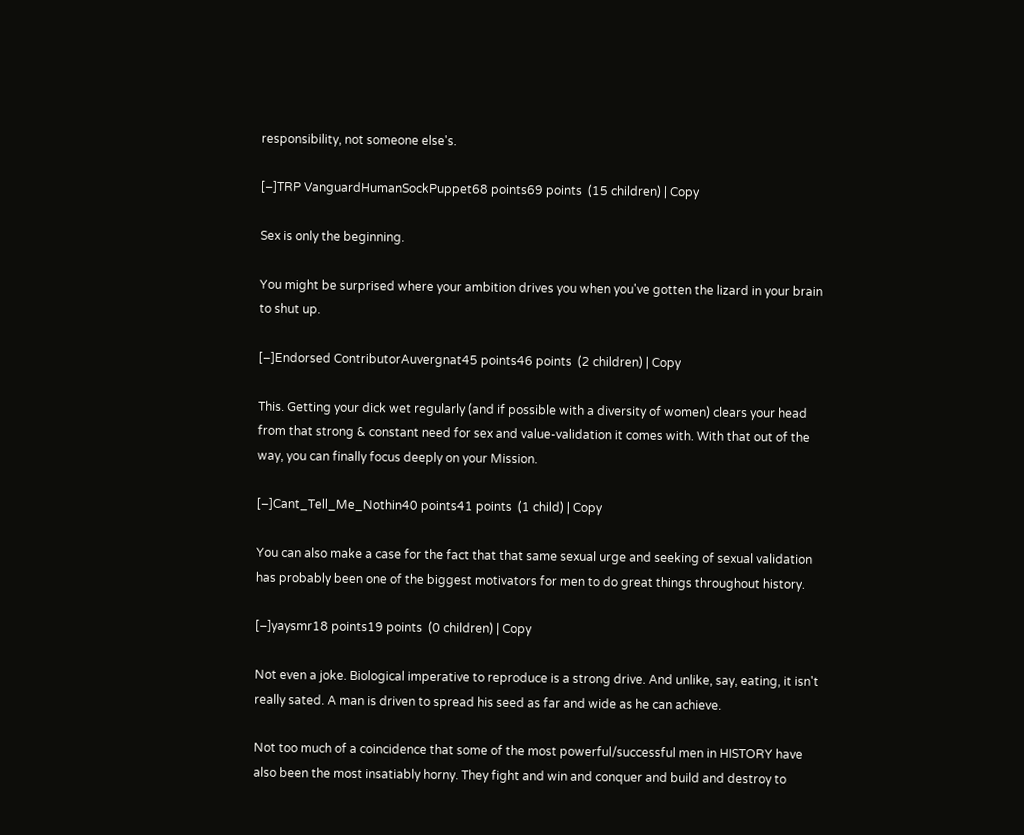responsibility, not someone else's.

[–]TRP VanguardHumanSockPuppet68 points69 points  (15 children) | Copy

Sex is only the beginning.

You might be surprised where your ambition drives you when you've gotten the lizard in your brain to shut up.

[–]Endorsed ContributorAuvergnat45 points46 points  (2 children) | Copy

This. Getting your dick wet regularly (and if possible with a diversity of women) clears your head from that strong & constant need for sex and value-validation it comes with. With that out of the way, you can finally focus deeply on your Mission.

[–]Cant_Tell_Me_Nothin40 points41 points  (1 child) | Copy

You can also make a case for the fact that that same sexual urge and seeking of sexual validation has probably been one of the biggest motivators for men to do great things throughout history.

[–]yaysmr18 points19 points  (0 children) | Copy

Not even a joke. Biological imperative to reproduce is a strong drive. And unlike, say, eating, it isn't really sated. A man is driven to spread his seed as far and wide as he can achieve.

Not too much of a coincidence that some of the most powerful/successful men in HISTORY have also been the most insatiably horny. They fight and win and conquer and build and destroy to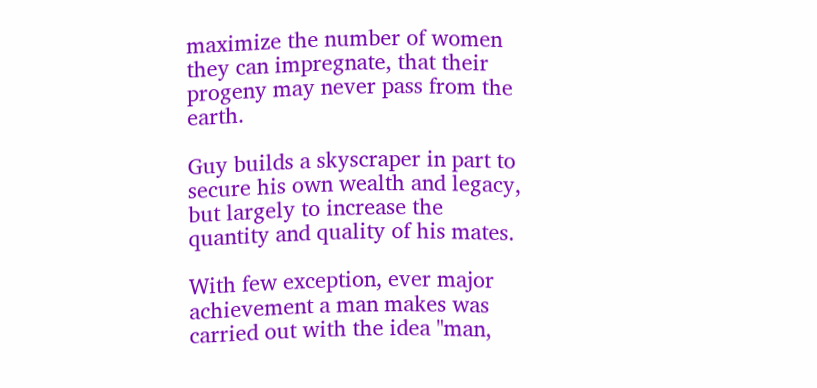maximize the number of women they can impregnate, that their progeny may never pass from the earth.

Guy builds a skyscraper in part to secure his own wealth and legacy, but largely to increase the quantity and quality of his mates.

With few exception, ever major achievement a man makes was carried out with the idea "man,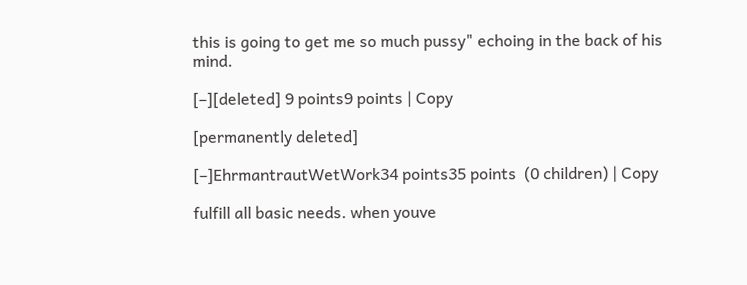this is going to get me so much pussy" echoing in the back of his mind.

[–][deleted] 9 points9 points | Copy

[permanently deleted]

[–]EhrmantrautWetWork34 points35 points  (0 children) | Copy

fulfill all basic needs. when youve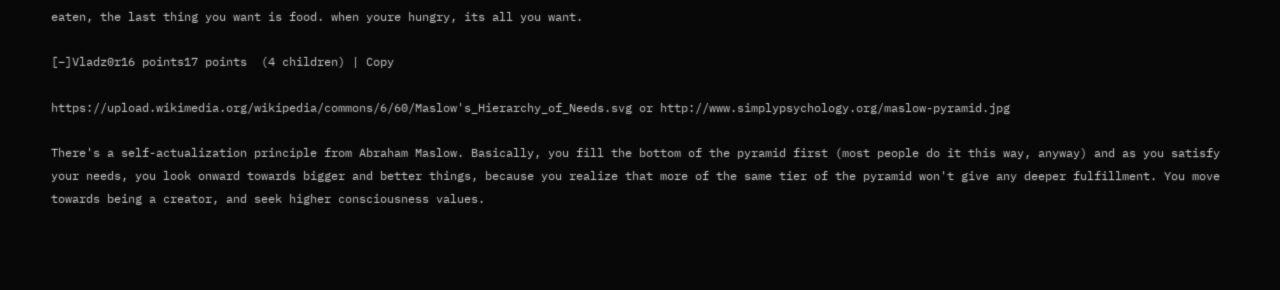eaten, the last thing you want is food. when youre hungry, its all you want.

[–]Vladz0r16 points17 points  (4 children) | Copy

https://upload.wikimedia.org/wikipedia/commons/6/60/Maslow's_Hierarchy_of_Needs.svg or http://www.simplypsychology.org/maslow-pyramid.jpg

There's a self-actualization principle from Abraham Maslow. Basically, you fill the bottom of the pyramid first (most people do it this way, anyway) and as you satisfy your needs, you look onward towards bigger and better things, because you realize that more of the same tier of the pyramid won't give any deeper fulfillment. You move towards being a creator, and seek higher consciousness values.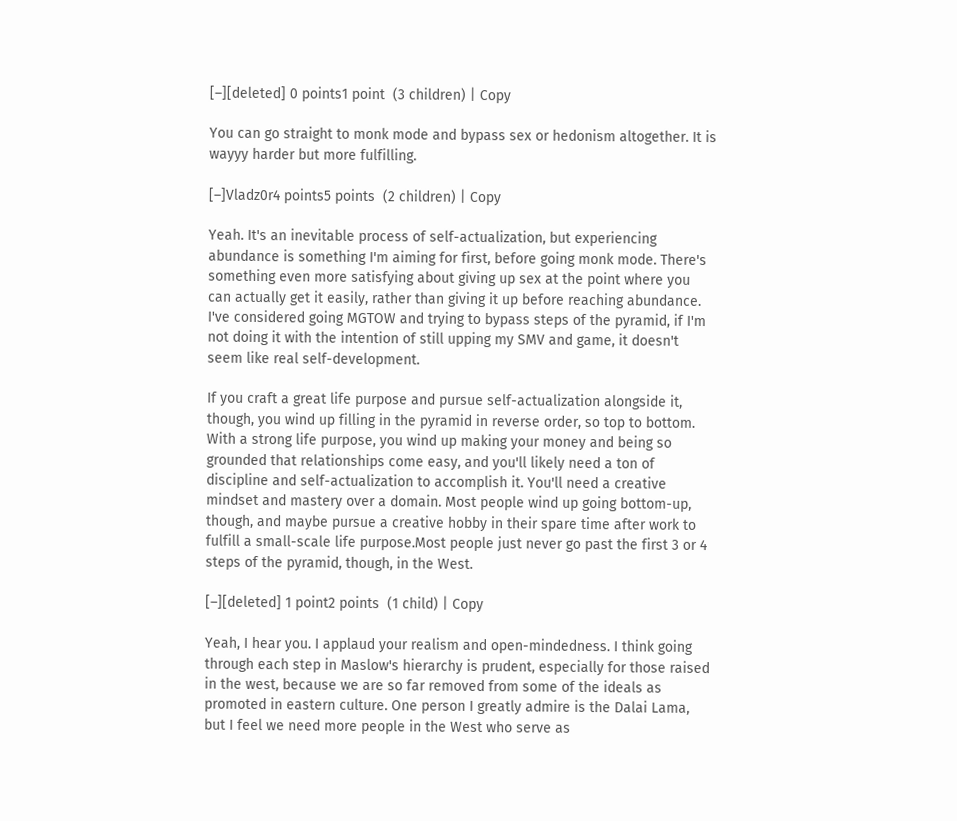[–][deleted] 0 points1 point  (3 children) | Copy

You can go straight to monk mode and bypass sex or hedonism altogether. It is wayyy harder but more fulfilling.

[–]Vladz0r4 points5 points  (2 children) | Copy

Yeah. It's an inevitable process of self-actualization, but experiencing abundance is something I'm aiming for first, before going monk mode. There's something even more satisfying about giving up sex at the point where you can actually get it easily, rather than giving it up before reaching abundance. I've considered going MGTOW and trying to bypass steps of the pyramid, if I'm not doing it with the intention of still upping my SMV and game, it doesn't seem like real self-development.

If you craft a great life purpose and pursue self-actualization alongside it, though, you wind up filling in the pyramid in reverse order, so top to bottom. With a strong life purpose, you wind up making your money and being so grounded that relationships come easy, and you'll likely need a ton of discipline and self-actualization to accomplish it. You'll need a creative mindset and mastery over a domain. Most people wind up going bottom-up, though, and maybe pursue a creative hobby in their spare time after work to fulfill a small-scale life purpose.Most people just never go past the first 3 or 4 steps of the pyramid, though, in the West.

[–][deleted] 1 point2 points  (1 child) | Copy

Yeah, I hear you. I applaud your realism and open-mindedness. I think going through each step in Maslow's hierarchy is prudent, especially for those raised in the west, because we are so far removed from some of the ideals as promoted in eastern culture. One person I greatly admire is the Dalai Lama, but I feel we need more people in the West who serve as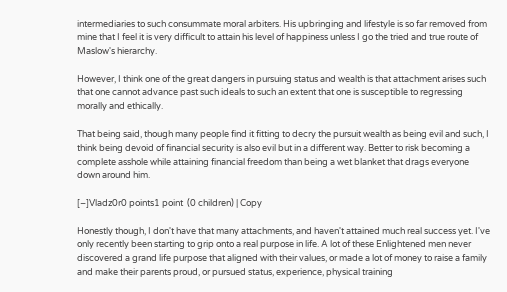intermediaries to such consummate moral arbiters. His upbringing and lifestyle is so far removed from mine that I feel it is very difficult to attain his level of happiness unless I go the tried and true route of Maslow's hierarchy.

However, I think one of the great dangers in pursuing status and wealth is that attachment arises such that one cannot advance past such ideals to such an extent that one is susceptible to regressing morally and ethically.

That being said, though many people find it fitting to decry the pursuit wealth as being evil and such, I think being devoid of financial security is also evil but in a different way. Better to risk becoming a complete asshole while attaining financial freedom than being a wet blanket that drags everyone down around him.

[–]Vladz0r0 points1 point  (0 children) | Copy

Honestly though, I don't have that many attachments, and haven't attained much real success yet. I've only recently been starting to grip onto a real purpose in life. A lot of these Enlightened men never discovered a grand life purpose that aligned with their values, or made a lot of money to raise a family and make their parents proud, or pursued status, experience, physical training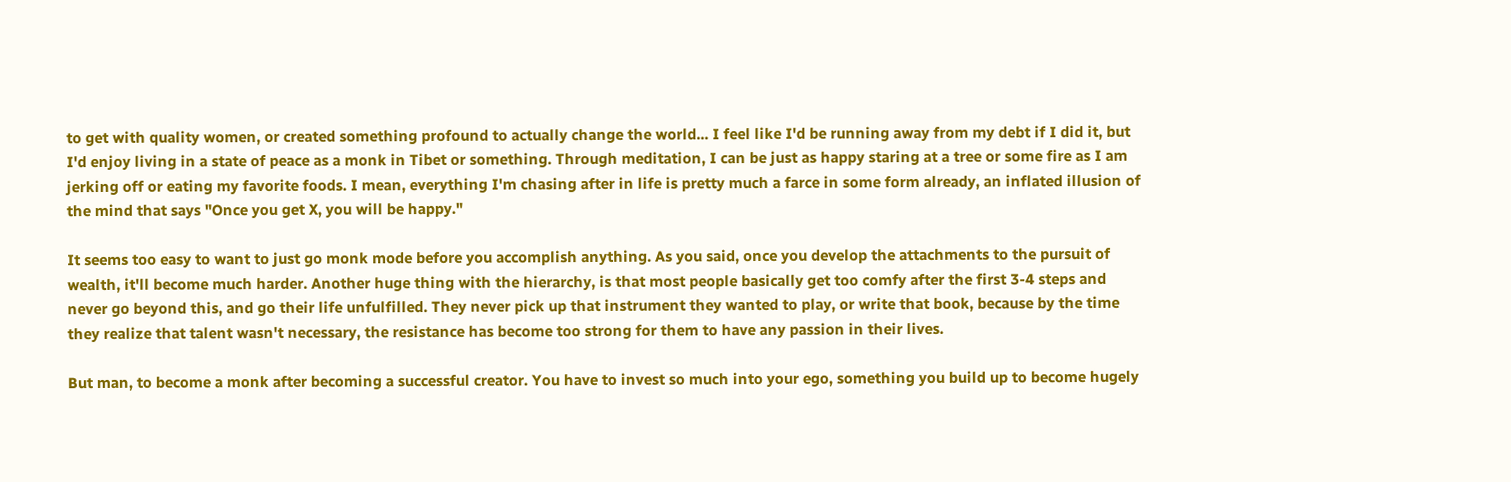to get with quality women, or created something profound to actually change the world... I feel like I'd be running away from my debt if I did it, but I'd enjoy living in a state of peace as a monk in Tibet or something. Through meditation, I can be just as happy staring at a tree or some fire as I am jerking off or eating my favorite foods. I mean, everything I'm chasing after in life is pretty much a farce in some form already, an inflated illusion of the mind that says "Once you get X, you will be happy."

It seems too easy to want to just go monk mode before you accomplish anything. As you said, once you develop the attachments to the pursuit of wealth, it'll become much harder. Another huge thing with the hierarchy, is that most people basically get too comfy after the first 3-4 steps and never go beyond this, and go their life unfulfilled. They never pick up that instrument they wanted to play, or write that book, because by the time they realize that talent wasn't necessary, the resistance has become too strong for them to have any passion in their lives.

But man, to become a monk after becoming a successful creator. You have to invest so much into your ego, something you build up to become hugely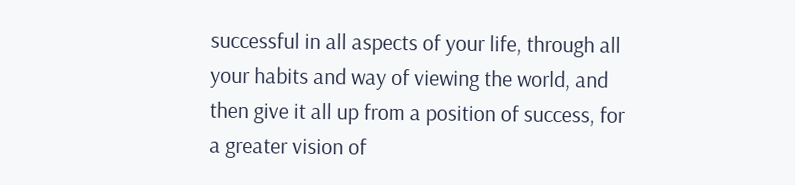successful in all aspects of your life, through all your habits and way of viewing the world, and then give it all up from a position of success, for a greater vision of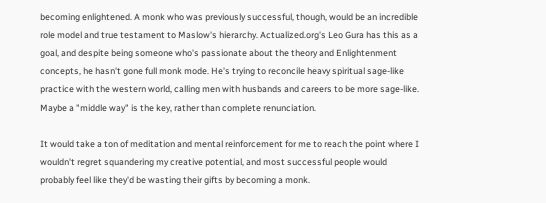becoming enlightened. A monk who was previously successful, though, would be an incredible role model and true testament to Maslow's hierarchy. Actualized.org's Leo Gura has this as a goal, and despite being someone who's passionate about the theory and Enlightenment concepts, he hasn't gone full monk mode. He's trying to reconcile heavy spiritual sage-like practice with the western world, calling men with husbands and careers to be more sage-like. Maybe a "middle way" is the key, rather than complete renunciation.

It would take a ton of meditation and mental reinforcement for me to reach the point where I wouldn't regret squandering my creative potential, and most successful people would probably feel like they'd be wasting their gifts by becoming a monk.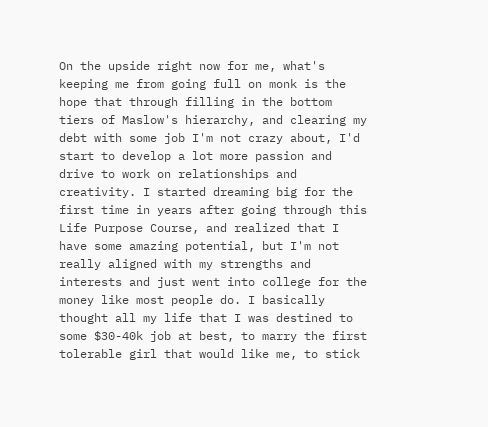On the upside right now for me, what's keeping me from going full on monk is the hope that through filling in the bottom tiers of Maslow's hierarchy, and clearing my debt with some job I'm not crazy about, I'd start to develop a lot more passion and drive to work on relationships and creativity. I started dreaming big for the first time in years after going through this Life Purpose Course, and realized that I have some amazing potential, but I'm not really aligned with my strengths and interests and just went into college for the money like most people do. I basically thought all my life that I was destined to some $30-40k job at best, to marry the first tolerable girl that would like me, to stick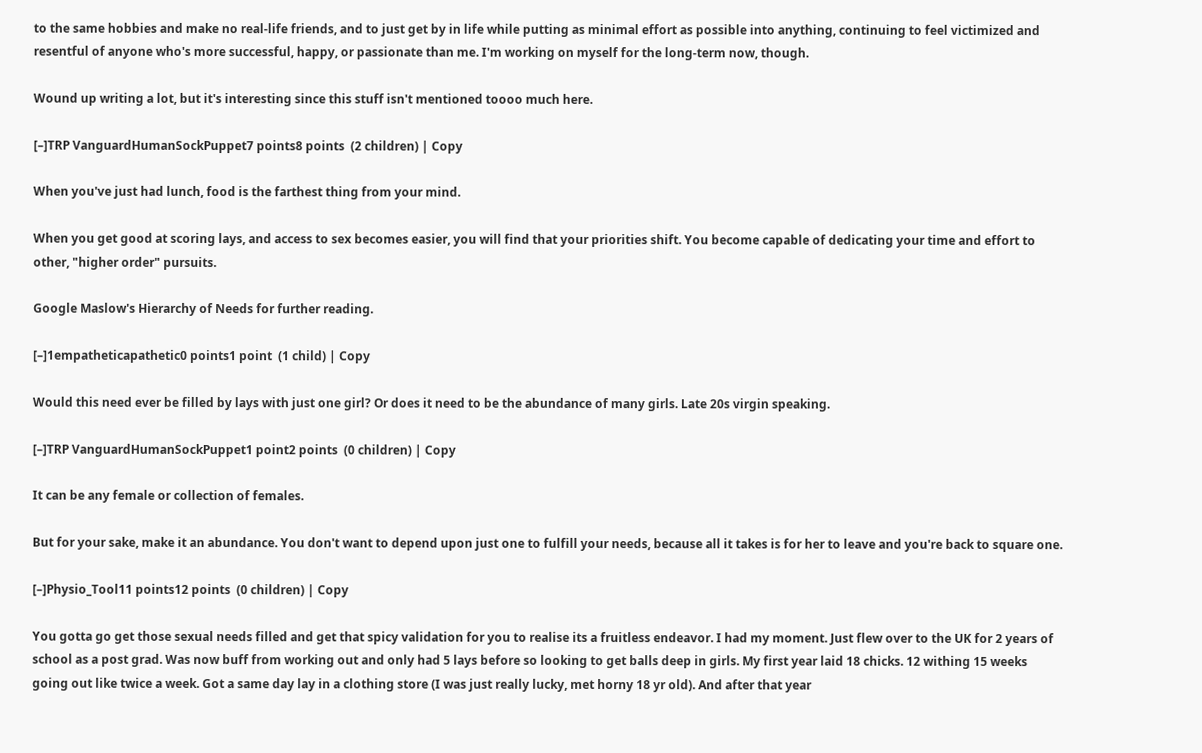to the same hobbies and make no real-life friends, and to just get by in life while putting as minimal effort as possible into anything, continuing to feel victimized and resentful of anyone who's more successful, happy, or passionate than me. I'm working on myself for the long-term now, though.

Wound up writing a lot, but it's interesting since this stuff isn't mentioned toooo much here.

[–]TRP VanguardHumanSockPuppet7 points8 points  (2 children) | Copy

When you've just had lunch, food is the farthest thing from your mind.

When you get good at scoring lays, and access to sex becomes easier, you will find that your priorities shift. You become capable of dedicating your time and effort to other, "higher order" pursuits.

Google Maslow's Hierarchy of Needs for further reading.

[–]1empatheticapathetic0 points1 point  (1 child) | Copy

Would this need ever be filled by lays with just one girl? Or does it need to be the abundance of many girls. Late 20s virgin speaking.

[–]TRP VanguardHumanSockPuppet1 point2 points  (0 children) | Copy

It can be any female or collection of females.

But for your sake, make it an abundance. You don't want to depend upon just one to fulfill your needs, because all it takes is for her to leave and you're back to square one.

[–]Physio_Tool11 points12 points  (0 children) | Copy

You gotta go get those sexual needs filled and get that spicy validation for you to realise its a fruitless endeavor. I had my moment. Just flew over to the UK for 2 years of school as a post grad. Was now buff from working out and only had 5 lays before so looking to get balls deep in girls. My first year laid 18 chicks. 12 withing 15 weeks going out like twice a week. Got a same day lay in a clothing store (I was just really lucky, met horny 18 yr old). And after that year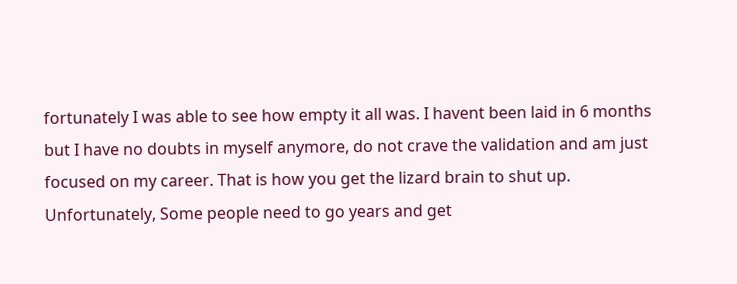fortunately I was able to see how empty it all was. I havent been laid in 6 months but I have no doubts in myself anymore, do not crave the validation and am just focused on my career. That is how you get the lizard brain to shut up. Unfortunately, Some people need to go years and get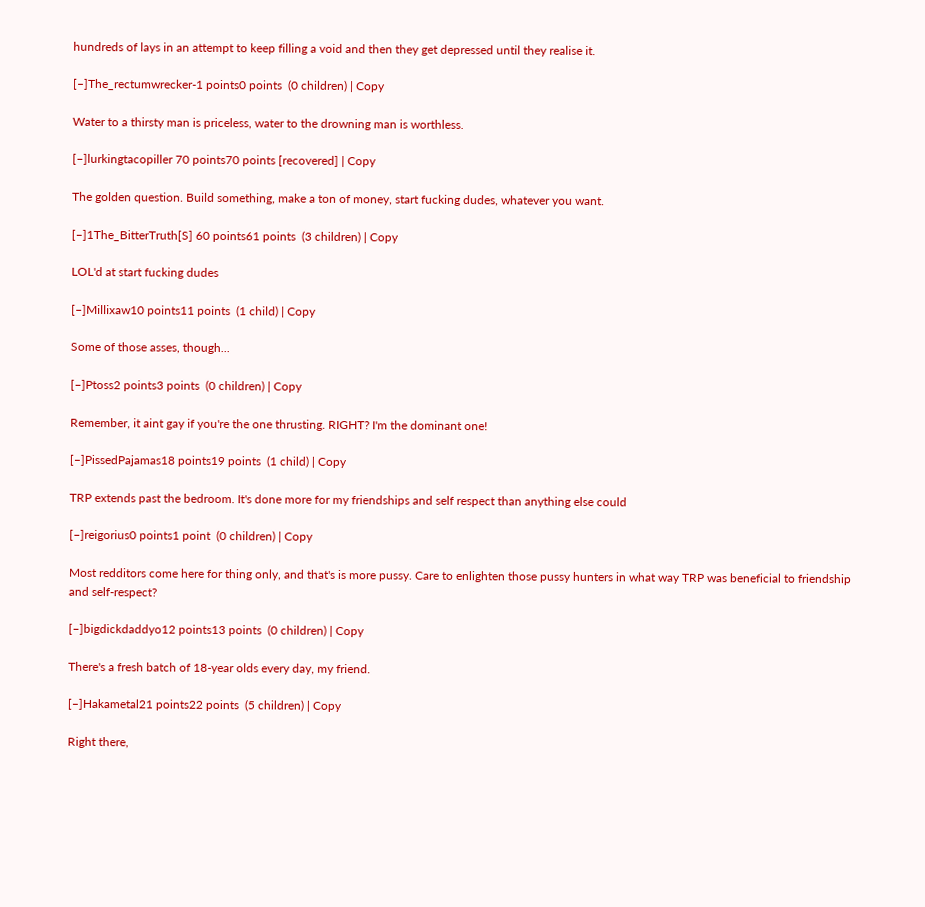hundreds of lays in an attempt to keep filling a void and then they get depressed until they realise it.

[–]The_rectumwrecker-1 points0 points  (0 children) | Copy

Water to a thirsty man is priceless, water to the drowning man is worthless.

[–]lurkingtacopiller 70 points70 points [recovered] | Copy

The golden question. Build something, make a ton of money, start fucking dudes, whatever you want.

[–]1The_BitterTruth[S] 60 points61 points  (3 children) | Copy

LOL'd at start fucking dudes

[–]Millixaw10 points11 points  (1 child) | Copy

Some of those asses, though...

[–]Ptoss2 points3 points  (0 children) | Copy

Remember, it aint gay if you're the one thrusting. RIGHT? I'm the dominant one!

[–]PissedPajamas18 points19 points  (1 child) | Copy

TRP extends past the bedroom. It's done more for my friendships and self respect than anything else could

[–]reigorius0 points1 point  (0 children) | Copy

Most redditors come here for thing only, and that's is more pussy. Care to enlighten those pussy hunters in what way TRP was beneficial to friendship and self-respect?

[–]bigdickdaddyo12 points13 points  (0 children) | Copy

There's a fresh batch of 18-year olds every day, my friend.

[–]Hakametal21 points22 points  (5 children) | Copy

Right there,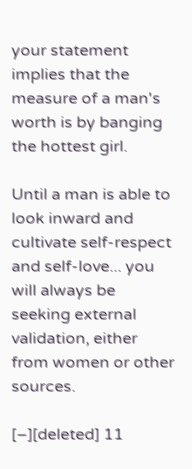your statement implies that the measure of a man's worth is by banging the hottest girl.

Until a man is able to look inward and cultivate self-respect and self-love... you will always be seeking external validation, either from women or other sources.

[–][deleted] 11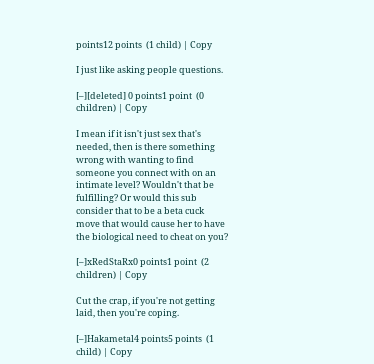points12 points  (1 child) | Copy

I just like asking people questions.

[–][deleted] 0 points1 point  (0 children) | Copy

I mean if it isn't just sex that's needed, then is there something wrong with wanting to find someone you connect with on an intimate level? Wouldn't that be fulfilling? Or would this sub consider that to be a beta cuck move that would cause her to have the biological need to cheat on you?

[–]xRedStaRx0 points1 point  (2 children) | Copy

Cut the crap, if you're not getting laid, then you're coping.

[–]Hakametal4 points5 points  (1 child) | Copy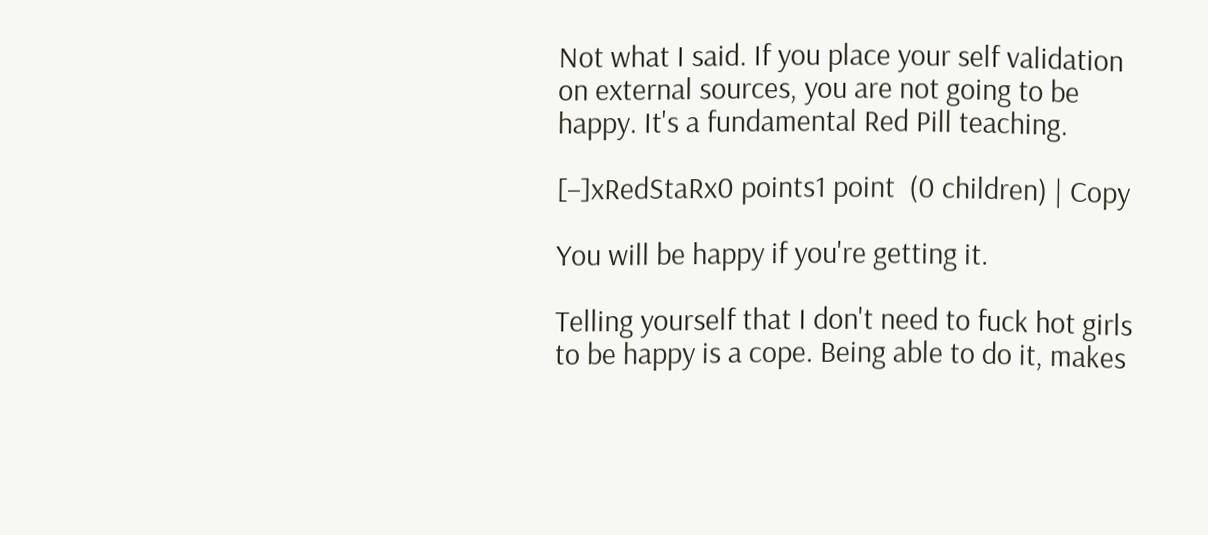Not what I said. If you place your self validation on external sources, you are not going to be happy. It's a fundamental Red Pill teaching.

[–]xRedStaRx0 points1 point  (0 children) | Copy

You will be happy if you're getting it.

Telling yourself that I don't need to fuck hot girls to be happy is a cope. Being able to do it, makes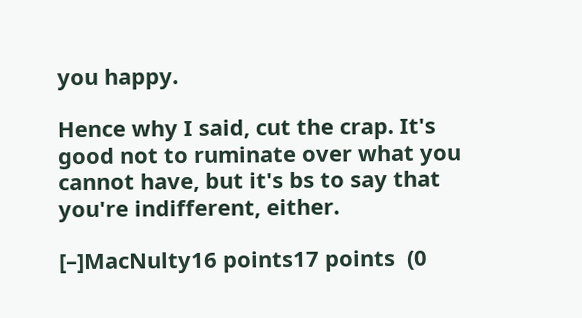you happy.

Hence why I said, cut the crap. It's good not to ruminate over what you cannot have, but it's bs to say that you're indifferent, either.

[–]MacNulty16 points17 points  (0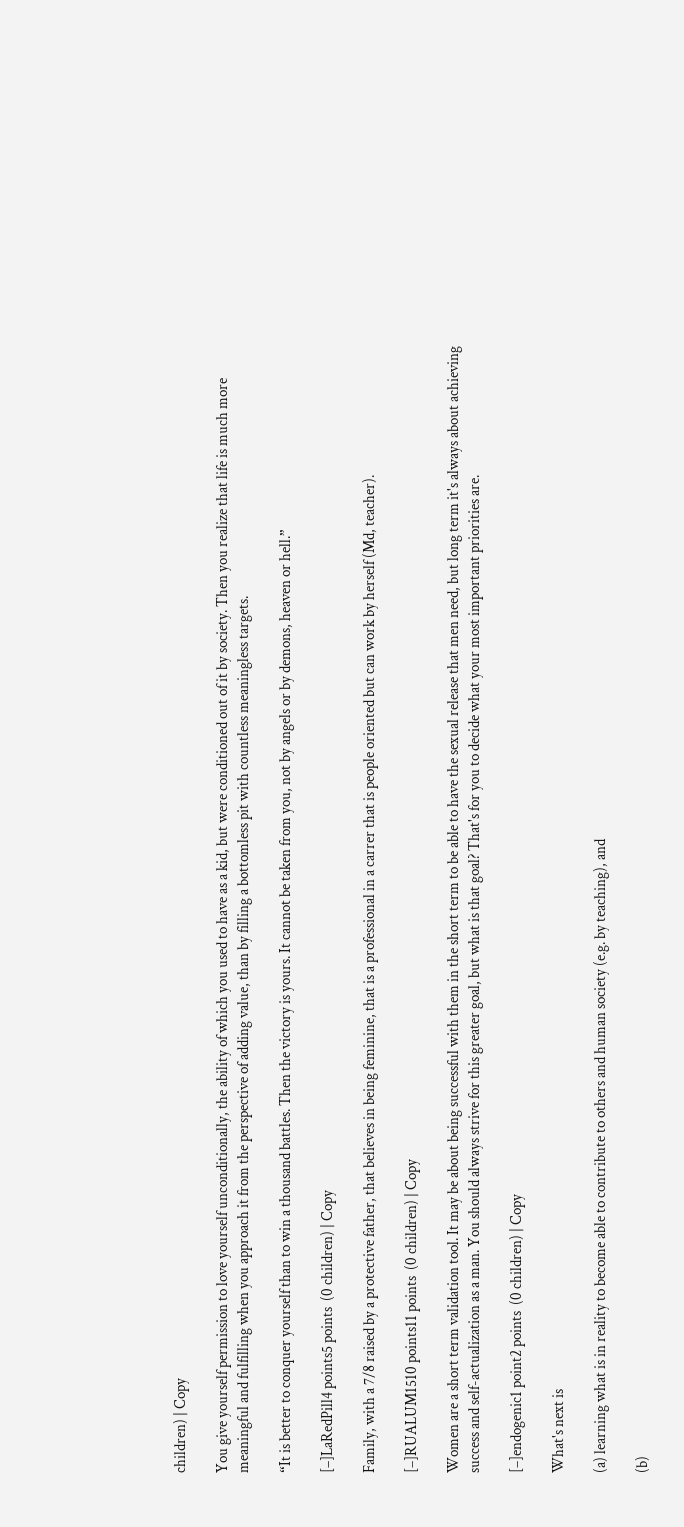children) | Copy

You give yourself permission to love yourself unconditionally, the ability of which you used to have as a kid, but were conditioned out of it by society. Then you realize that life is much more meaningful and fulfilling when you approach it from the perspective of adding value, than by filling a bottomless pit with countless meaningless targets.

“It is better to conquer yourself than to win a thousand battles. Then the victory is yours. It cannot be taken from you, not by angels or by demons, heaven or hell.”

[–]LaRedPill4 points5 points  (0 children) | Copy

Family, with a 7/8 raised by a protective father, that believes in being feminine, that is a professional in a carrer that is people oriented but can work by herself (Md, teacher).

[–]RUALUM1510 points11 points  (0 children) | Copy

Women are a short term validation tool. It may be about being successful with them in the short term to be able to have the sexual release that men need, but long term it's always about achieving success and self-actualization as a man. You should always strive for this greater goal, but what is that goal? That's for you to decide what your most important priorities are.

[–]endogenic1 point2 points  (0 children) | Copy

What's next is

(a) learning what is in reality to become able to contribute to others and human society (e.g. by teaching), and

(b)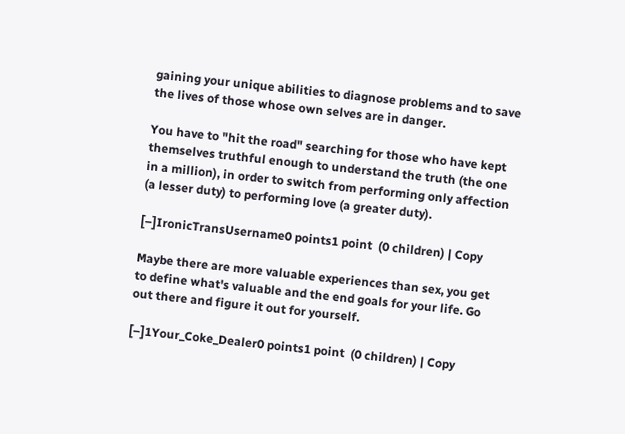gaining your unique abilities to diagnose problems and to save the lives of those whose own selves are in danger.

You have to "hit the road" searching for those who have kept themselves truthful enough to understand the truth (the one in a million), in order to switch from performing only affection (a lesser duty) to performing love (a greater duty).

[–]IronicTransUsername0 points1 point  (0 children) | Copy

Maybe there are more valuable experiences than sex, you get to define what's valuable and the end goals for your life. Go out there and figure it out for yourself.

[–]1Your_Coke_Dealer0 points1 point  (0 children) | Copy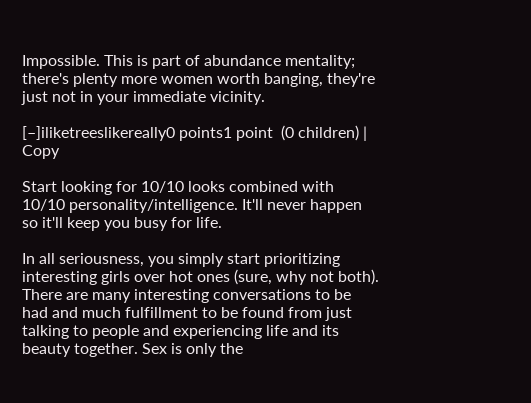Impossible. This is part of abundance mentality; there's plenty more women worth banging, they're just not in your immediate vicinity.

[–]iliketreeslikereally0 points1 point  (0 children) | Copy

Start looking for 10/10 looks combined with 10/10 personality/intelligence. It'll never happen so it'll keep you busy for life.

In all seriousness, you simply start prioritizing interesting girls over hot ones (sure, why not both). There are many interesting conversations to be had and much fulfillment to be found from just talking to people and experiencing life and its beauty together. Sex is only the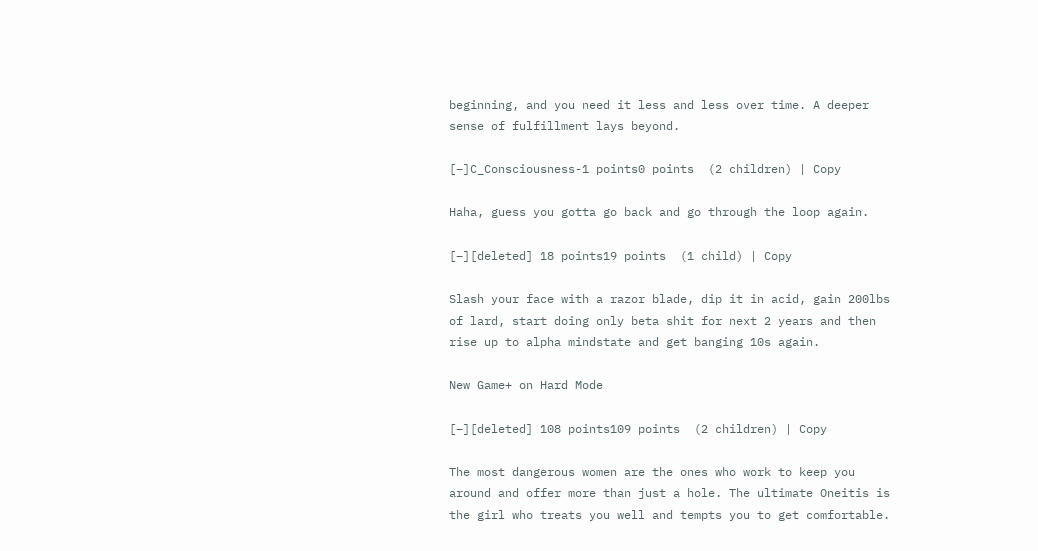beginning, and you need it less and less over time. A deeper sense of fulfillment lays beyond.

[–]C_Consciousness-1 points0 points  (2 children) | Copy

Haha, guess you gotta go back and go through the loop again.

[–][deleted] 18 points19 points  (1 child) | Copy

Slash your face with a razor blade, dip it in acid, gain 200lbs of lard, start doing only beta shit for next 2 years and then rise up to alpha mindstate and get banging 10s again.

New Game+ on Hard Mode

[–][deleted] 108 points109 points  (2 children) | Copy

The most dangerous women are the ones who work to keep you around and offer more than just a hole. The ultimate Oneitis is the girl who treats you well and tempts you to get comfortable.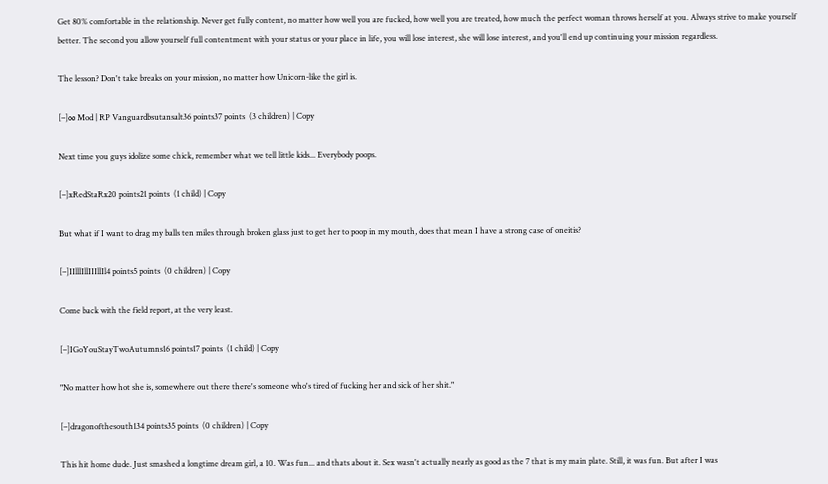Get 80% comfortable in the relationship. Never get fully content, no matter how well you are fucked, how well you are treated, how much the perfect woman throws herself at you. Always strive to make yourself better. The second you allow yourself full contentment with your status or your place in life, you will lose interest, she will lose interest, and you'll end up continuing your mission regardless.

The lesson? Don't take breaks on your mission, no matter how Unicorn-like the girl is.

[–]∞ Mod | RP Vanguardbsutansalt36 points37 points  (3 children) | Copy

Next time you guys idolize some chick, remember what we tell little kids... Everybody poops.

[–]xRedStaRx20 points21 points  (1 child) | Copy

But what if I want to drag my balls ten miles through broken glass just to get her to poop in my mouth, does that mean I have a strong case of oneitis?

[–]IIlllIllIIIllIl4 points5 points  (0 children) | Copy

Come back with the field report, at the very least.

[–]IGoYouStayTwoAutumns16 points17 points  (1 child) | Copy

"No matter how hot she is, somewhere out there there's someone who's tired of fucking her and sick of her shit."

[–]dragonofthesouth134 points35 points  (0 children) | Copy

This hit home dude. Just smashed a longtime dream girl, a 10. Was fun... and thats about it. Sex wasn't actually nearly as good as the 7 that is my main plate. Still, it was fun. But after I was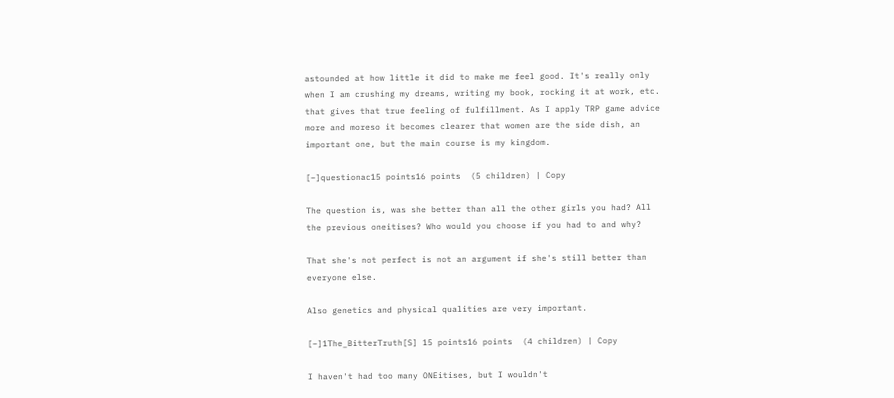astounded at how little it did to make me feel good. It's really only when I am crushing my dreams, writing my book, rocking it at work, etc. that gives that true feeling of fulfillment. As I apply TRP game advice more and moreso it becomes clearer that women are the side dish, an important one, but the main course is my kingdom.

[–]questionac15 points16 points  (5 children) | Copy

The question is, was she better than all the other girls you had? All the previous oneitises? Who would you choose if you had to and why?

That she's not perfect is not an argument if she's still better than everyone else.

Also genetics and physical qualities are very important.

[–]1The_BitterTruth[S] 15 points16 points  (4 children) | Copy

I haven't had too many ONEitises, but I wouldn't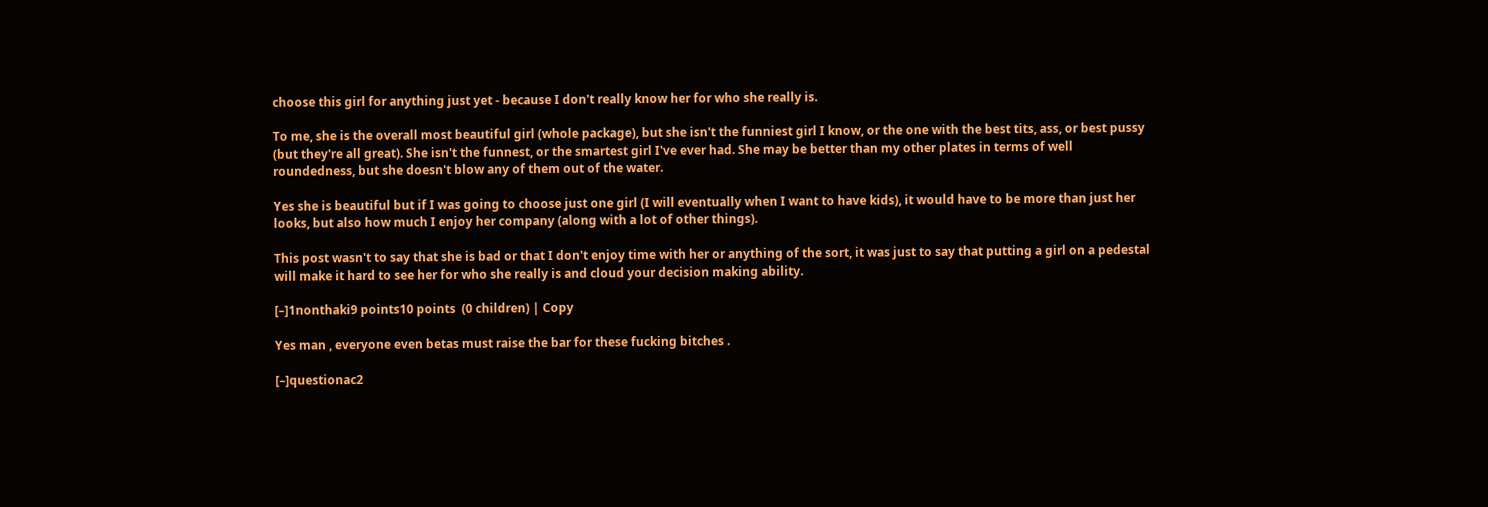choose this girl for anything just yet - because I don't really know her for who she really is.

To me, she is the overall most beautiful girl (whole package), but she isn't the funniest girl I know, or the one with the best tits, ass, or best pussy (but they're all great). She isn't the funnest, or the smartest girl I've ever had. She may be better than my other plates in terms of well roundedness, but she doesn't blow any of them out of the water.

Yes she is beautiful but if I was going to choose just one girl (I will eventually when I want to have kids), it would have to be more than just her looks, but also how much I enjoy her company (along with a lot of other things).

This post wasn't to say that she is bad or that I don't enjoy time with her or anything of the sort, it was just to say that putting a girl on a pedestal will make it hard to see her for who she really is and cloud your decision making ability.

[–]1nonthaki9 points10 points  (0 children) | Copy

Yes man , everyone even betas must raise the bar for these fucking bitches .

[–]questionac2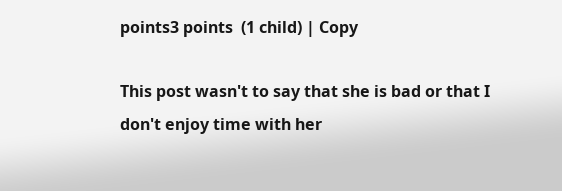points3 points  (1 child) | Copy

This post wasn't to say that she is bad or that I don't enjoy time with her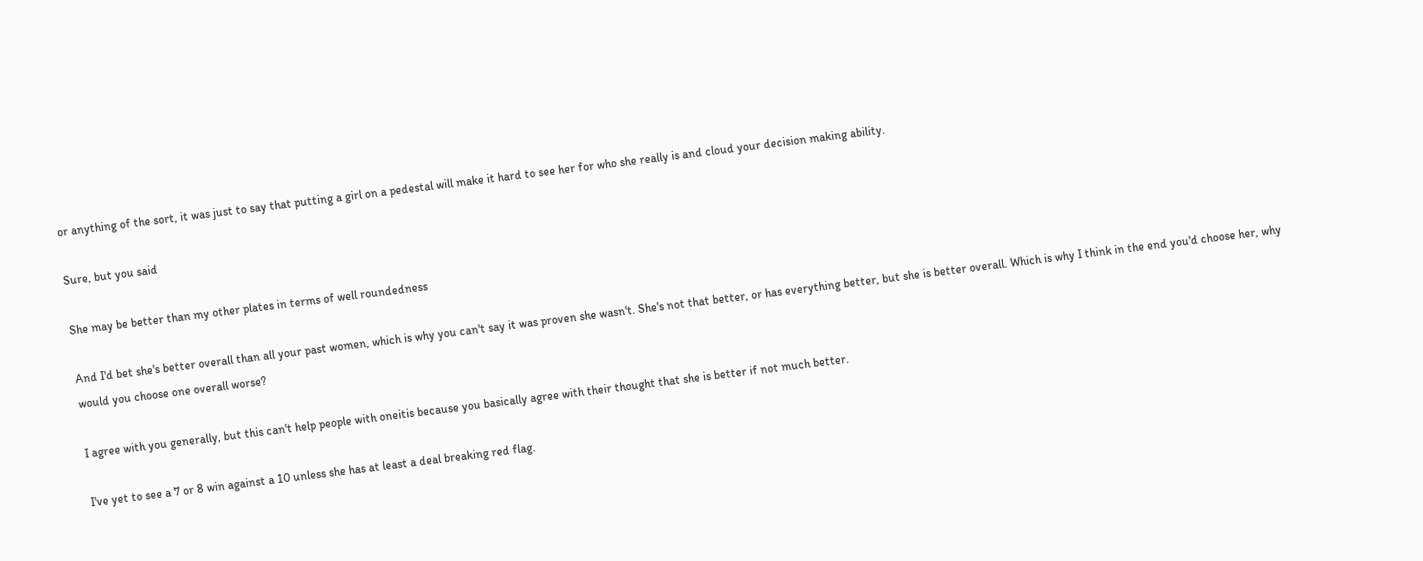or anything of the sort, it was just to say that putting a girl on a pedestal will make it hard to see her for who she really is and cloud your decision making ability.

Sure, but you said

She may be better than my other plates in terms of well roundedness

And I'd bet she's better overall than all your past women, which is why you can't say it was proven she wasn't. She's not that better, or has everything better, but she is better overall. Which is why I think in the end you'd choose her, why would you choose one overall worse?

I agree with you generally, but this can't help people with oneitis because you basically agree with their thought that she is better if not much better.

I've yet to see a 7 or 8 win against a 10 unless she has at least a deal breaking red flag.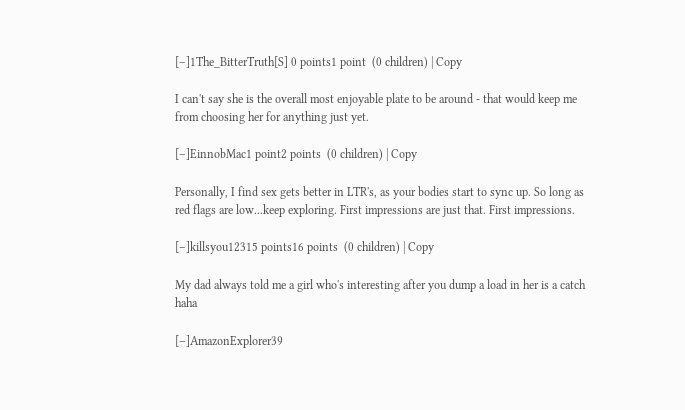[–]1The_BitterTruth[S] 0 points1 point  (0 children) | Copy

I can't say she is the overall most enjoyable plate to be around - that would keep me from choosing her for anything just yet.

[–]EinnobMac1 point2 points  (0 children) | Copy

Personally, I find sex gets better in LTR's, as your bodies start to sync up. So long as red flags are low...keep exploring. First impressions are just that. First impressions.

[–]killsyou12315 points16 points  (0 children) | Copy

My dad always told me a girl who's interesting after you dump a load in her is a catch haha

[–]AmazonExplorer39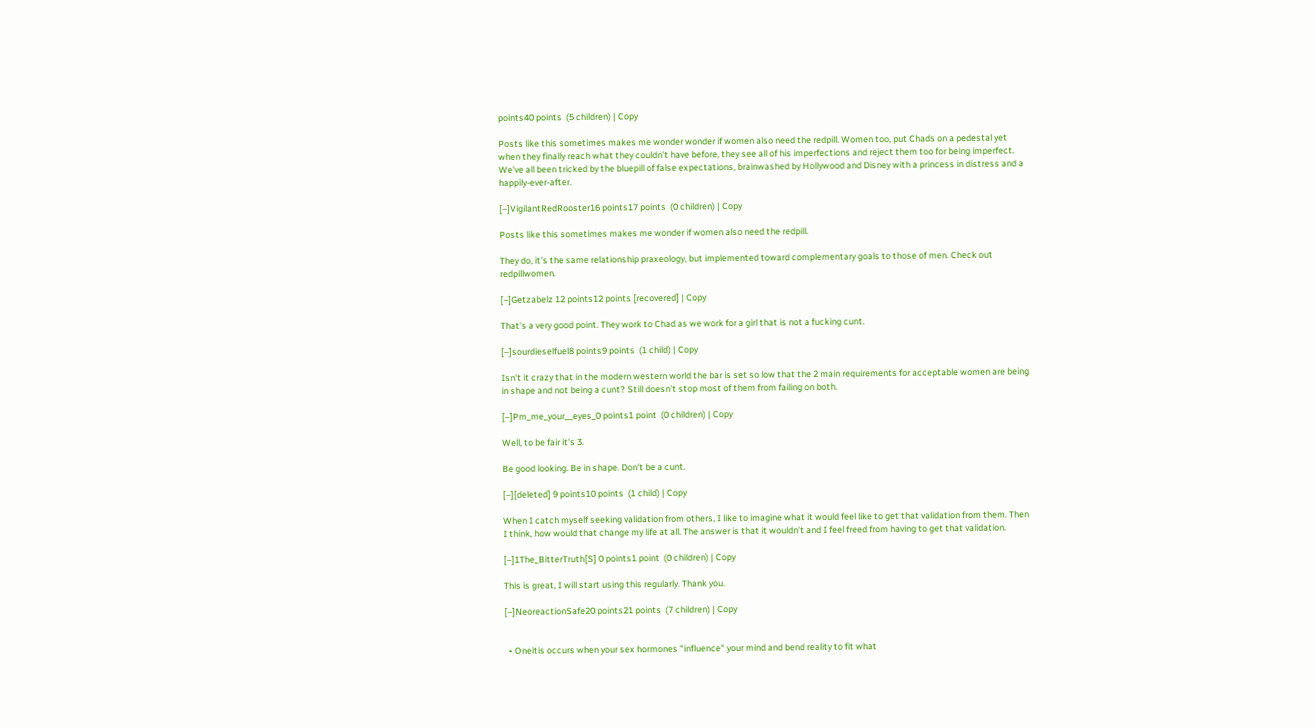points40 points  (5 children) | Copy

Posts like this sometimes makes me wonder wonder if women also need the redpill. Women too, put Chads on a pedestal yet when they finally reach what they couldn't have before, they see all of his imperfections and reject them too for being imperfect. We've all been tricked by the bluepill of false expectations, brainwashed by Hollywood and Disney with a princess in distress and a happily-ever-after.

[–]VigilantRedRooster16 points17 points  (0 children) | Copy

Posts like this sometimes makes me wonder if women also need the redpill.

They do, it's the same relationship praxeology, but implemented toward complementary goals to those of men. Check out redpillwomen.

[–]Getzabelz 12 points12 points [recovered] | Copy

That's a very good point. They work to Chad as we work for a girl that is not a fucking cunt.

[–]sourdieselfuel8 points9 points  (1 child) | Copy

Isn't it crazy that in the modern western world the bar is set so low that the 2 main requirements for acceptable women are being in shape and not being a cunt? Still doesn't stop most of them from failing on both.

[–]Pm_me_your__eyes_0 points1 point  (0 children) | Copy

Well, to be fair it's 3.

Be good looking. Be in shape. Don't be a cunt.

[–][deleted] 9 points10 points  (1 child) | Copy

When I catch myself seeking validation from others, I like to imagine what it would feel like to get that validation from them. Then I think, how would that change my life at all. The answer is that it wouldn't and I feel freed from having to get that validation.

[–]1The_BitterTruth[S] 0 points1 point  (0 children) | Copy

This is great, I will start using this regularly. Thank you.

[–]NeoreactionSafe20 points21 points  (7 children) | Copy


  • Oneitis occurs when your sex hormones "influence" your mind and bend reality to fit what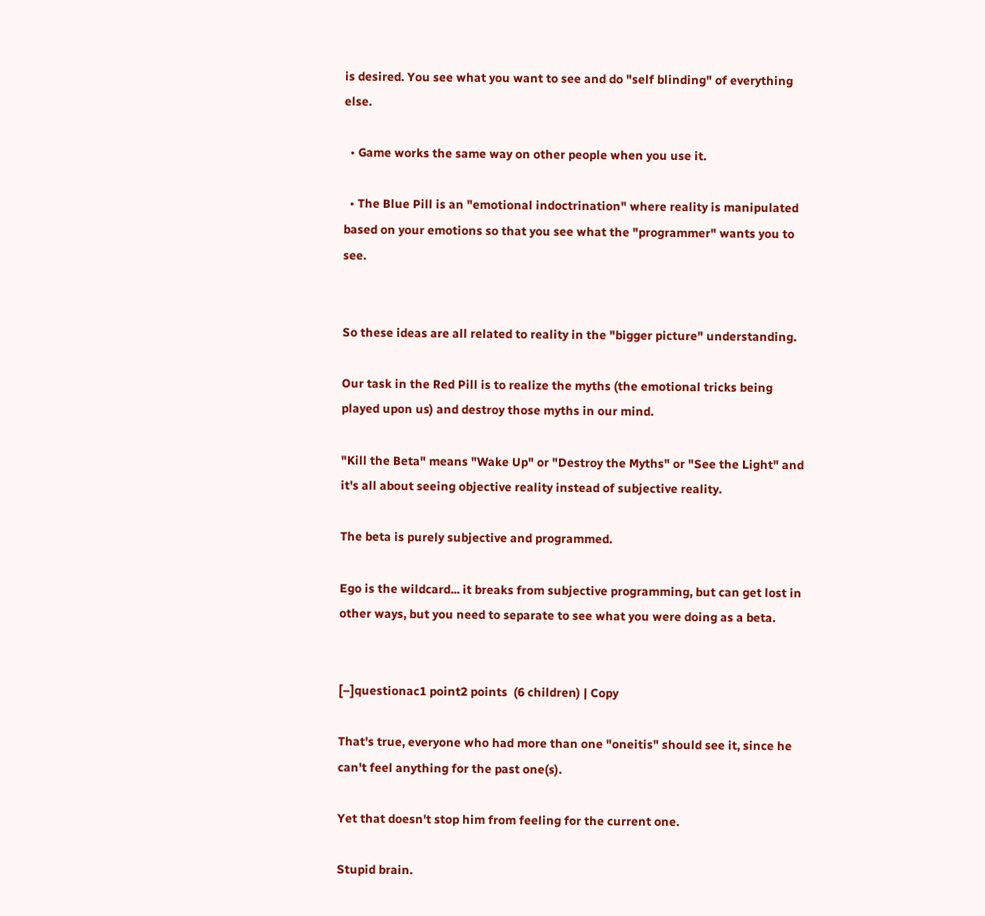is desired. You see what you want to see and do "self blinding" of everything else.

  • Game works the same way on other people when you use it.

  • The Blue Pill is an "emotional indoctrination" where reality is manipulated based on your emotions so that you see what the "programmer" wants you to see.


So these ideas are all related to reality in the "bigger picture" understanding.

Our task in the Red Pill is to realize the myths (the emotional tricks being played upon us) and destroy those myths in our mind.

"Kill the Beta" means "Wake Up" or "Destroy the Myths" or "See the Light" and it's all about seeing objective reality instead of subjective reality.

The beta is purely subjective and programmed.

Ego is the wildcard... it breaks from subjective programming, but can get lost in other ways, but you need to separate to see what you were doing as a beta.


[–]questionac1 point2 points  (6 children) | Copy

That's true, everyone who had more than one "oneitis" should see it, since he can't feel anything for the past one(s).

Yet that doesn't stop him from feeling for the current one.

Stupid brain.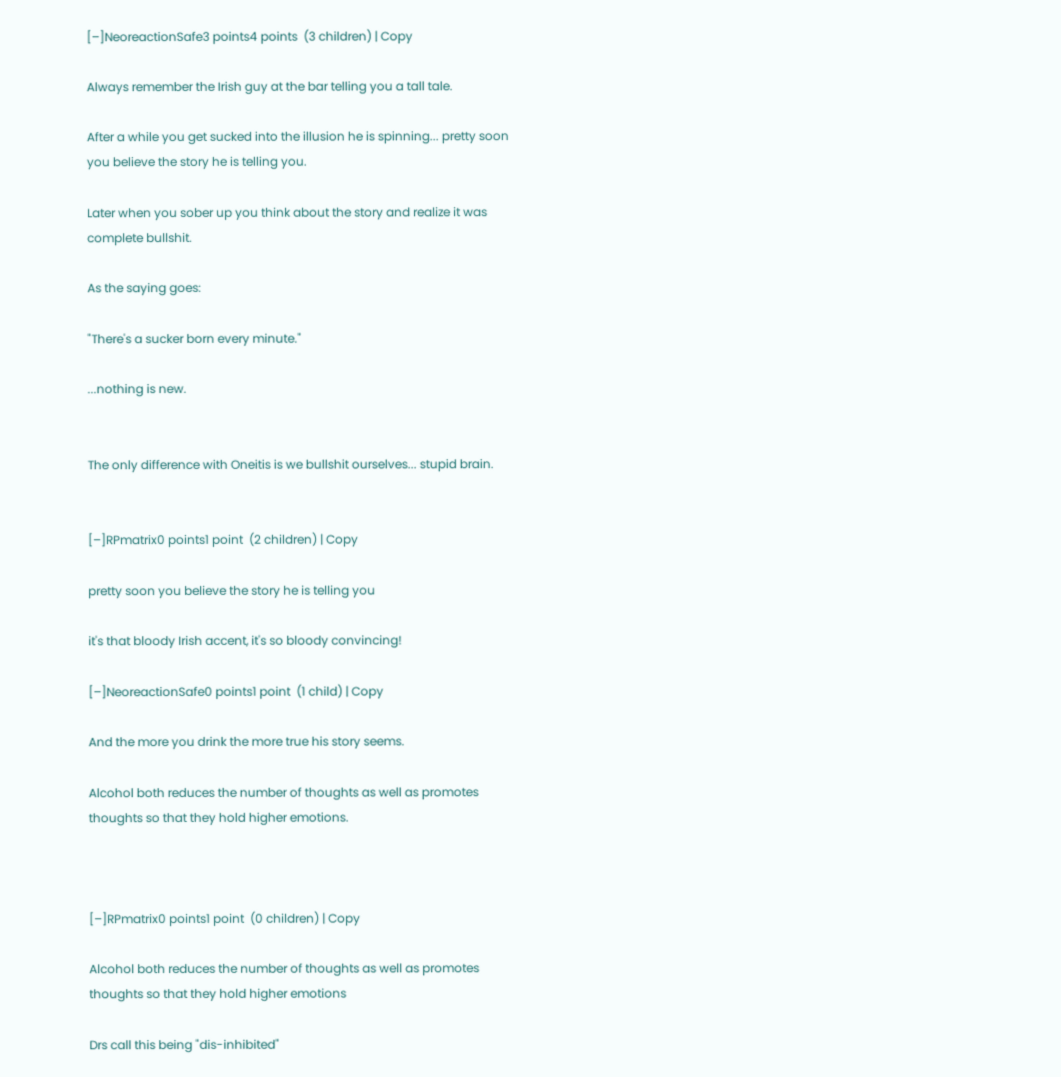[–]NeoreactionSafe3 points4 points  (3 children) | Copy

Always remember the Irish guy at the bar telling you a tall tale.

After a while you get sucked into the illusion he is spinning... pretty soon you believe the story he is telling you.

Later when you sober up you think about the story and realize it was complete bullshit.

As the saying goes:

"There's a sucker born every minute."

...nothing is new.


The only difference with Oneitis is we bullshit ourselves... stupid brain.


[–]RPmatrix0 points1 point  (2 children) | Copy

pretty soon you believe the story he is telling you

it's that bloody Irish accent, it's so bloody convincing!

[–]NeoreactionSafe0 points1 point  (1 child) | Copy

And the more you drink the more true his story seems.

Alcohol both reduces the number of thoughts as well as promotes thoughts so that they hold higher emotions.



[–]RPmatrix0 points1 point  (0 children) | Copy

Alcohol both reduces the number of thoughts as well as promotes thoughts so that they hold higher emotions

Drs call this being "dis-inhibited"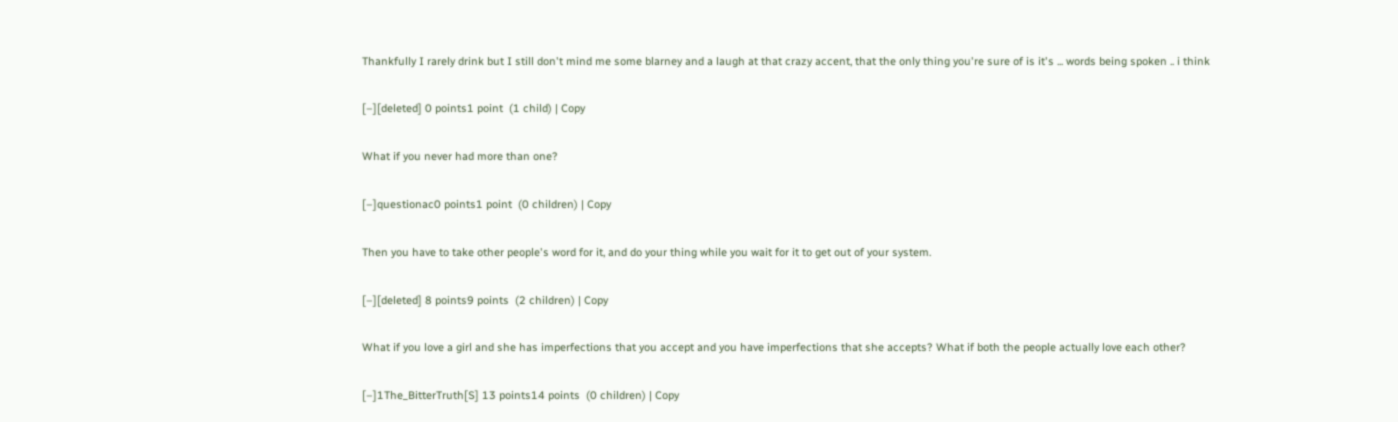Thankfully I rarely drink but I still don't mind me some blarney and a laugh at that crazy accent, that the only thing you're sure of is it's ... words being spoken .. i think

[–][deleted] 0 points1 point  (1 child) | Copy

What if you never had more than one?

[–]questionac0 points1 point  (0 children) | Copy

Then you have to take other people's word for it, and do your thing while you wait for it to get out of your system.

[–][deleted] 8 points9 points  (2 children) | Copy

What if you love a girl and she has imperfections that you accept and you have imperfections that she accepts? What if both the people actually love each other?

[–]1The_BitterTruth[S] 13 points14 points  (0 children) | Copy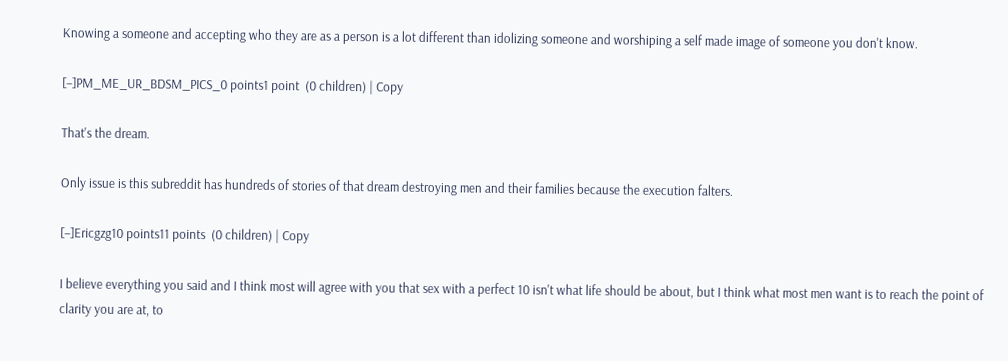Knowing a someone and accepting who they are as a person is a lot different than idolizing someone and worshiping a self made image of someone you don't know.

[–]PM_ME_UR_BDSM_PICS_0 points1 point  (0 children) | Copy

That's the dream.

Only issue is this subreddit has hundreds of stories of that dream destroying men and their families because the execution falters.

[–]Ericgzg10 points11 points  (0 children) | Copy

I believe everything you said and I think most will agree with you that sex with a perfect 10 isn't what life should be about, but I think what most men want is to reach the point of clarity you are at, to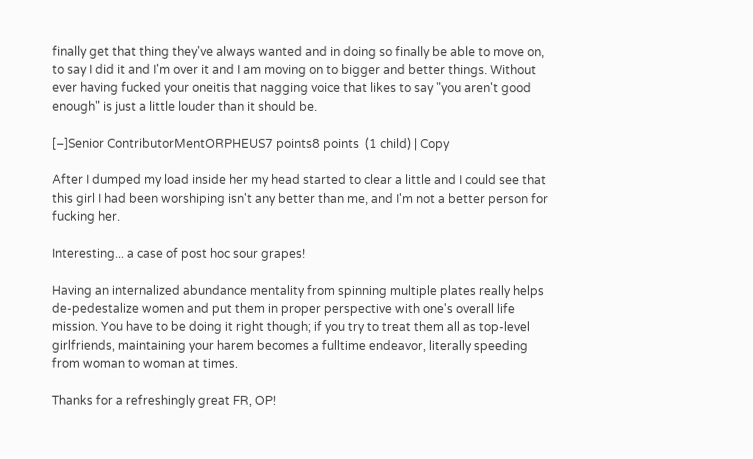finally get that thing they've always wanted and in doing so finally be able to move on, to say I did it and I'm over it and I am moving on to bigger and better things. Without ever having fucked your oneitis that nagging voice that likes to say "you aren't good enough" is just a little louder than it should be.

[–]Senior ContributorMentORPHEUS7 points8 points  (1 child) | Copy

After I dumped my load inside her my head started to clear a little and I could see that this girl I had been worshiping isn't any better than me, and I'm not a better person for fucking her.

Interesting... a case of post hoc sour grapes!

Having an internalized abundance mentality from spinning multiple plates really helps de-pedestalize women and put them in proper perspective with one's overall life mission. You have to be doing it right though; if you try to treat them all as top-level girlfriends, maintaining your harem becomes a fulltime endeavor, literally speeding from woman to woman at times.

Thanks for a refreshingly great FR, OP!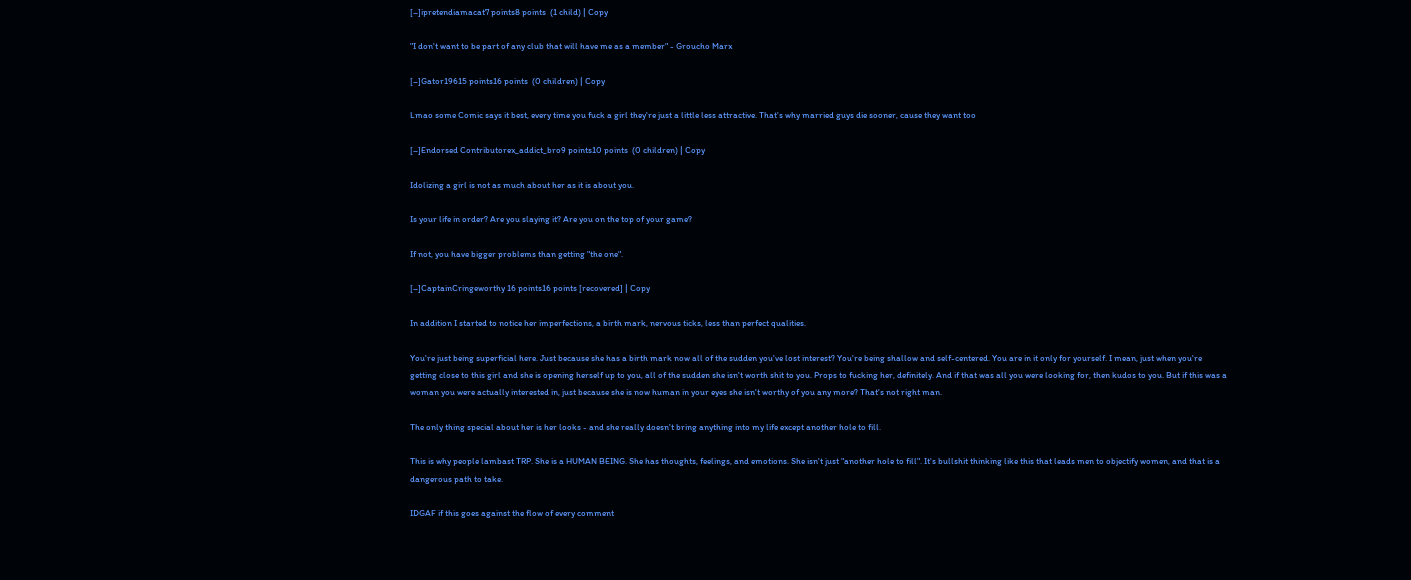[–]ipretendiamacat7 points8 points  (1 child) | Copy

"I don't want to be part of any club that will have me as a member" - Groucho Marx

[–]Gator19615 points16 points  (0 children) | Copy

Lmao some Comic says it best, every time you fuck a girl they're just a little less attractive. That's why married guys die sooner, cause they want too

[–]Endorsed Contributorex_addict_bro9 points10 points  (0 children) | Copy

Idolizing a girl is not as much about her as it is about you.

Is your life in order? Are you slaying it? Are you on the top of your game?

If not, you have bigger problems than getting "the one".

[–]CaptainCringeworthy 16 points16 points [recovered] | Copy

In addition I started to notice her imperfections, a birth mark, nervous ticks, less than perfect qualities.

You're just being superficial here. Just because she has a birth mark now all of the sudden you've lost interest? You're being shallow and self-centered. You are in it only for yourself. I mean, just when you're getting close to this girl and she is opening herself up to you, all of the sudden she isn't worth shit to you. Props to fucking her, definitely. And if that was all you were looking for, then kudos to you. But if this was a woman you were actually interested in, just because she is now human in your eyes she isn't worthy of you any more? That's not right man.

The only thing special about her is her looks - and she really doesn't bring anything into my life except another hole to fill.

This is why people lambast TRP. She is a HUMAN BEING. She has thoughts, feelings, and emotions. She isn't just "another hole to fill". It's bullshit thinking like this that leads men to objectify women, and that is a dangerous path to take.

IDGAF if this goes against the flow of every comment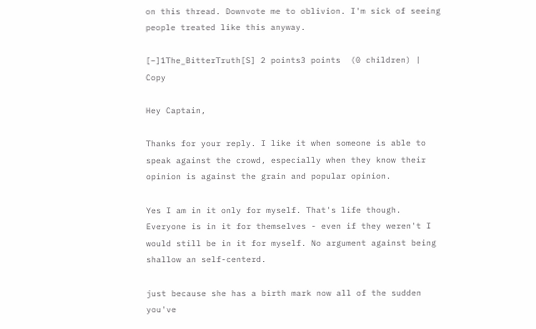on this thread. Downvote me to oblivion. I'm sick of seeing people treated like this anyway.

[–]1The_BitterTruth[S] 2 points3 points  (0 children) | Copy

Hey Captain,

Thanks for your reply. I like it when someone is able to speak against the crowd, especially when they know their opinion is against the grain and popular opinion.

Yes I am in it only for myself. That's life though. Everyone is in it for themselves - even if they weren't I would still be in it for myself. No argument against being shallow an self-centerd.

just because she has a birth mark now all of the sudden you've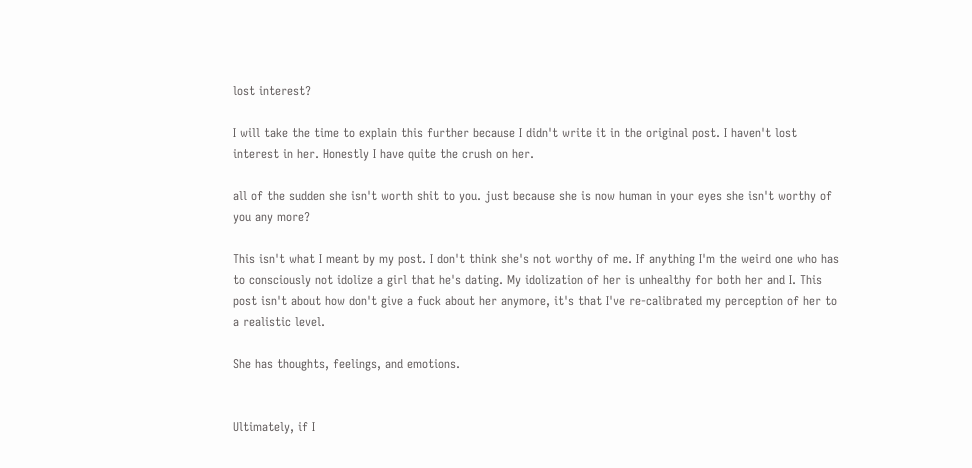lost interest?

I will take the time to explain this further because I didn't write it in the original post. I haven't lost interest in her. Honestly I have quite the crush on her.

all of the sudden she isn't worth shit to you. just because she is now human in your eyes she isn't worthy of you any more?

This isn't what I meant by my post. I don't think she's not worthy of me. If anything I'm the weird one who has to consciously not idolize a girl that he's dating. My idolization of her is unhealthy for both her and I. This post isn't about how don't give a fuck about her anymore, it's that I've re-calibrated my perception of her to a realistic level.

She has thoughts, feelings, and emotions.


Ultimately, if I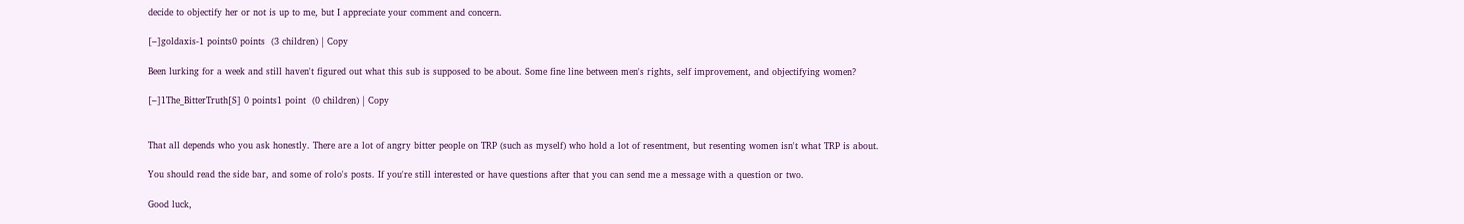decide to objectify her or not is up to me, but I appreciate your comment and concern.

[–]goldaxis-1 points0 points  (3 children) | Copy

Been lurking for a week and still haven't figured out what this sub is supposed to be about. Some fine line between men's rights, self improvement, and objectifying women?

[–]1The_BitterTruth[S] 0 points1 point  (0 children) | Copy


That all depends who you ask honestly. There are a lot of angry bitter people on TRP (such as myself) who hold a lot of resentment, but resenting women isn't what TRP is about.

You should read the side bar, and some of rolo's posts. If you're still interested or have questions after that you can send me a message with a question or two.

Good luck,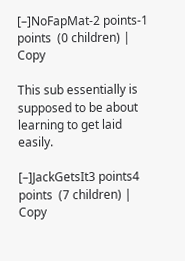[–]NoFapMat-2 points-1 points  (0 children) | Copy

This sub essentially is supposed to be about learning to get laid easily.

[–]JackGetsIt3 points4 points  (7 children) | Copy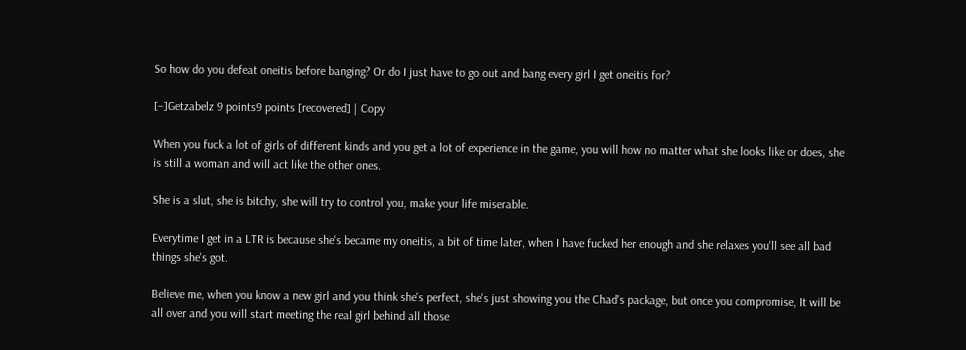So how do you defeat oneitis before banging? Or do I just have to go out and bang every girl I get oneitis for?

[–]Getzabelz 9 points9 points [recovered] | Copy

When you fuck a lot of girls of different kinds and you get a lot of experience in the game, you will how no matter what she looks like or does, she is still a woman and will act like the other ones.

She is a slut, she is bitchy, she will try to control you, make your life miserable.

Everytime I get in a LTR is because she's became my oneitis, a bit of time later, when I have fucked her enough and she relaxes you'll see all bad things she's got.

Believe me, when you know a new girl and you think she's perfect, she's just showing you the Chad's package, but once you compromise, It will be all over and you will start meeting the real girl behind all those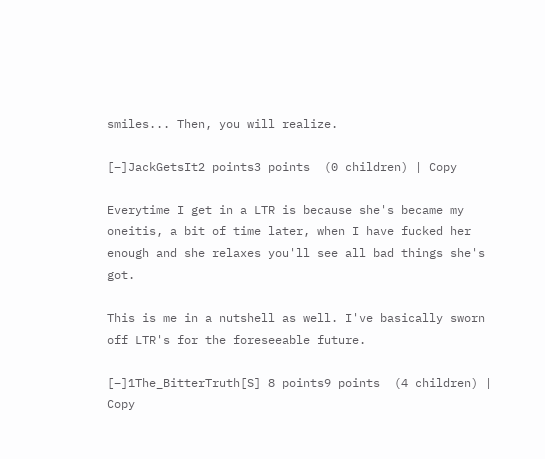smiles... Then, you will realize.

[–]JackGetsIt2 points3 points  (0 children) | Copy

Everytime I get in a LTR is because she's became my oneitis, a bit of time later, when I have fucked her enough and she relaxes you'll see all bad things she's got.

This is me in a nutshell as well. I've basically sworn off LTR's for the foreseeable future.

[–]1The_BitterTruth[S] 8 points9 points  (4 children) | Copy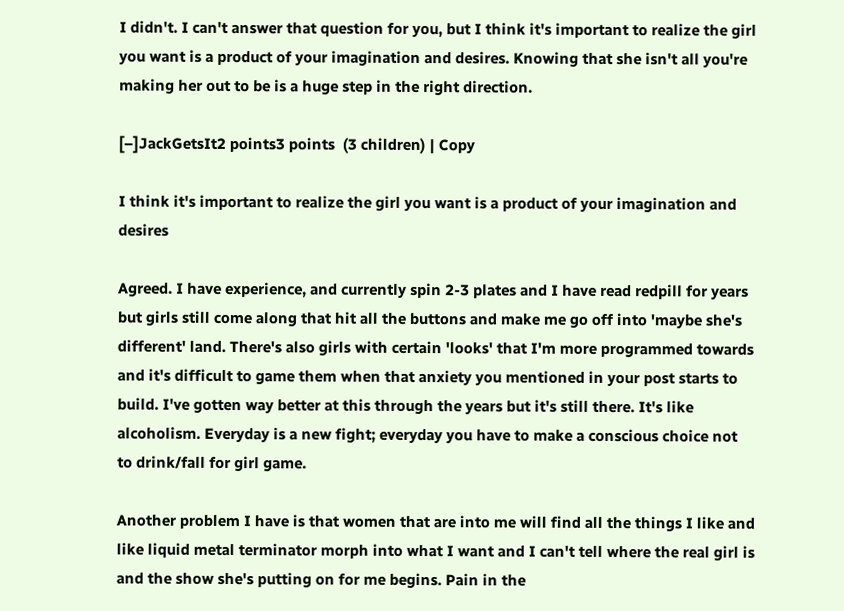I didn't. I can't answer that question for you, but I think it's important to realize the girl you want is a product of your imagination and desires. Knowing that she isn't all you're making her out to be is a huge step in the right direction.

[–]JackGetsIt2 points3 points  (3 children) | Copy

I think it's important to realize the girl you want is a product of your imagination and desires

Agreed. I have experience, and currently spin 2-3 plates and I have read redpill for years but girls still come along that hit all the buttons and make me go off into 'maybe she's different' land. There's also girls with certain 'looks' that I'm more programmed towards and it's difficult to game them when that anxiety you mentioned in your post starts to build. I've gotten way better at this through the years but it's still there. It's like alcoholism. Everyday is a new fight; everyday you have to make a conscious choice not to drink/fall for girl game.

Another problem I have is that women that are into me will find all the things I like and like liquid metal terminator morph into what I want and I can't tell where the real girl is and the show she's putting on for me begins. Pain in the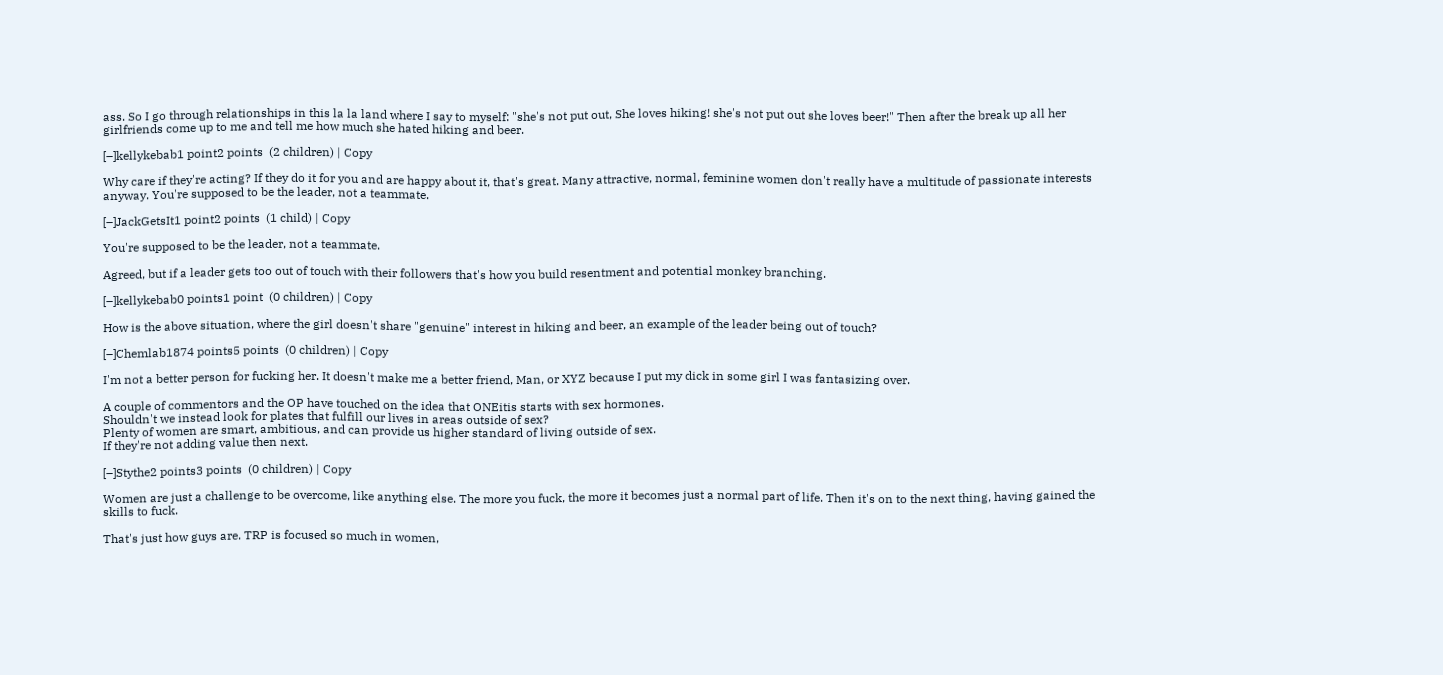ass. So I go through relationships in this la la land where I say to myself: "she's not put out, She loves hiking! she's not put out she loves beer!" Then after the break up all her girlfriends come up to me and tell me how much she hated hiking and beer.

[–]kellykebab1 point2 points  (2 children) | Copy

Why care if they're acting? If they do it for you and are happy about it, that's great. Many attractive, normal, feminine women don't really have a multitude of passionate interests anyway. You're supposed to be the leader, not a teammate.

[–]JackGetsIt1 point2 points  (1 child) | Copy

You're supposed to be the leader, not a teammate.

Agreed, but if a leader gets too out of touch with their followers that's how you build resentment and potential monkey branching.

[–]kellykebab0 points1 point  (0 children) | Copy

How is the above situation, where the girl doesn't share "genuine" interest in hiking and beer, an example of the leader being out of touch?

[–]Chemlab1874 points5 points  (0 children) | Copy

I'm not a better person for fucking her. It doesn't make me a better friend, Man, or XYZ because I put my dick in some girl I was fantasizing over.

A couple of commentors and the OP have touched on the idea that ONEitis starts with sex hormones.
Shouldn't we instead look for plates that fulfill our lives in areas outside of sex?
Plenty of women are smart, ambitious, and can provide us higher standard of living outside of sex.
If they're not adding value then next.

[–]Stythe2 points3 points  (0 children) | Copy

Women are just a challenge to be overcome, like anything else. The more you fuck, the more it becomes just a normal part of life. Then it's on to the next thing, having gained the skills to fuck.

That's just how guys are. TRP is focused so much in women,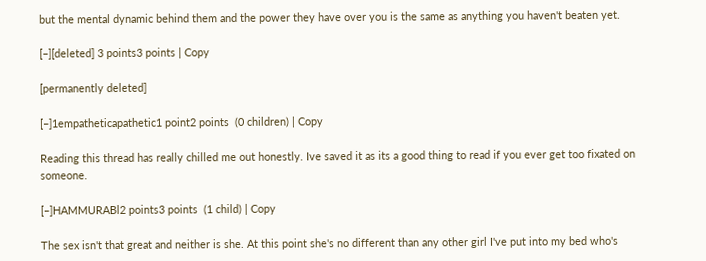but the mental dynamic behind them and the power they have over you is the same as anything you haven't beaten yet.

[–][deleted] 3 points3 points | Copy

[permanently deleted]

[–]1empatheticapathetic1 point2 points  (0 children) | Copy

Reading this thread has really chilled me out honestly. Ive saved it as its a good thing to read if you ever get too fixated on someone.

[–]HAMMURABl2 points3 points  (1 child) | Copy

The sex isn't that great and neither is she. At this point she's no different than any other girl I've put into my bed who's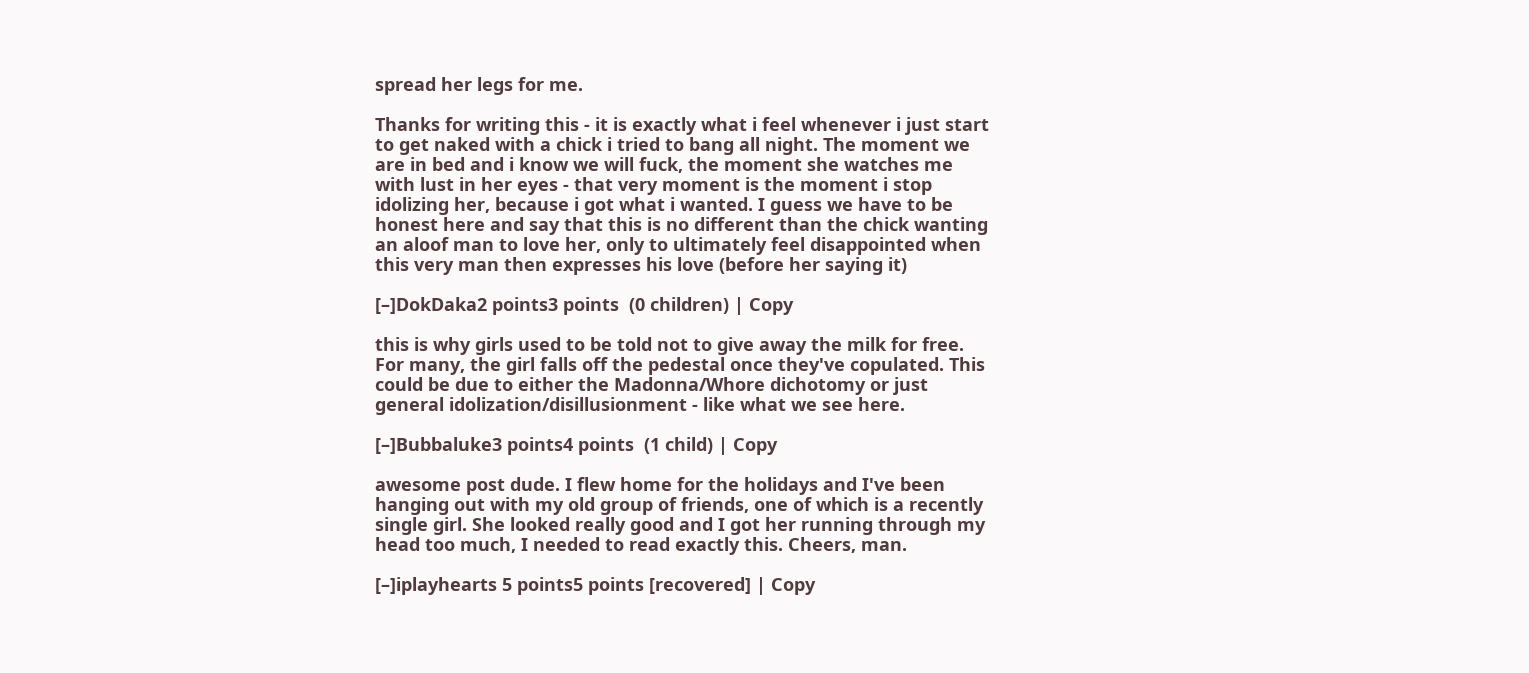spread her legs for me.

Thanks for writing this - it is exactly what i feel whenever i just start to get naked with a chick i tried to bang all night. The moment we are in bed and i know we will fuck, the moment she watches me with lust in her eyes - that very moment is the moment i stop idolizing her, because i got what i wanted. I guess we have to be honest here and say that this is no different than the chick wanting an aloof man to love her, only to ultimately feel disappointed when this very man then expresses his love (before her saying it)

[–]DokDaka2 points3 points  (0 children) | Copy

this is why girls used to be told not to give away the milk for free. For many, the girl falls off the pedestal once they've copulated. This could be due to either the Madonna/Whore dichotomy or just general idolization/disillusionment - like what we see here.

[–]Bubbaluke3 points4 points  (1 child) | Copy

awesome post dude. I flew home for the holidays and I've been hanging out with my old group of friends, one of which is a recently single girl. She looked really good and I got her running through my head too much, I needed to read exactly this. Cheers, man.

[–]iplayhearts 5 points5 points [recovered] | Copy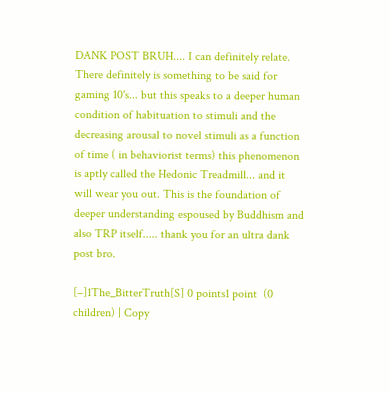DANK POST BRUH.... I can definitely relate. There definitely is something to be said for gaming 10's... but this speaks to a deeper human condition of habituation to stimuli and the decreasing arousal to novel stimuli as a function of time ( in behaviorist terms) this phenomenon is aptly called the Hedonic Treadmill... and it will wear you out. This is the foundation of deeper understanding espoused by Buddhism and also TRP itself..... thank you for an ultra dank post bro.

[–]1The_BitterTruth[S] 0 points1 point  (0 children) | Copy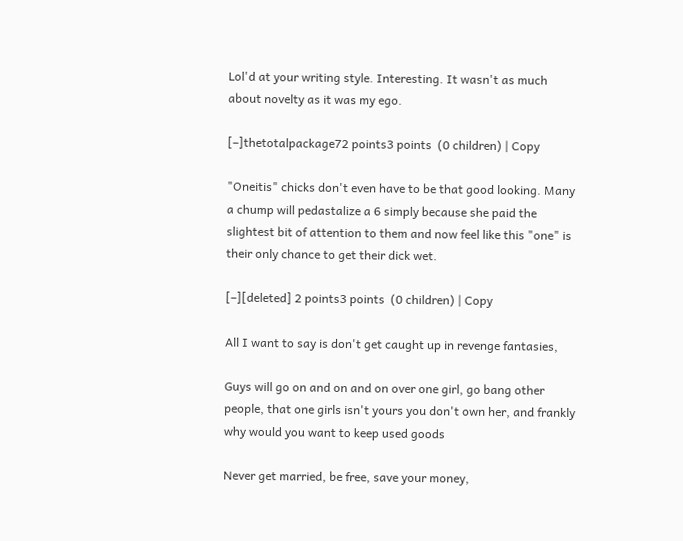Lol'd at your writing style. Interesting. It wasn't as much about novelty as it was my ego.

[–]thetotalpackage72 points3 points  (0 children) | Copy

"Oneitis" chicks don't even have to be that good looking. Many a chump will pedastalize a 6 simply because she paid the slightest bit of attention to them and now feel like this "one" is their only chance to get their dick wet.

[–][deleted] 2 points3 points  (0 children) | Copy

All I want to say is don't get caught up in revenge fantasies,

Guys will go on and on and on over one girl, go bang other people, that one girls isn't yours you don't own her, and frankly why would you want to keep used goods

Never get married, be free, save your money,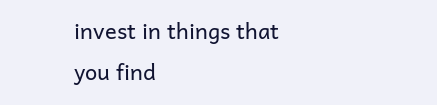invest in things that you find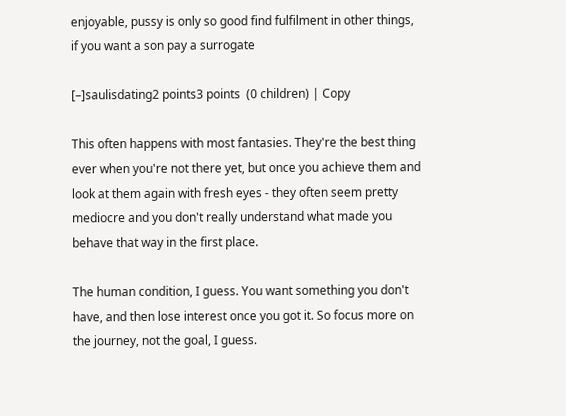enjoyable, pussy is only so good find fulfilment in other things, if you want a son pay a surrogate

[–]saulisdating2 points3 points  (0 children) | Copy

This often happens with most fantasies. They're the best thing ever when you're not there yet, but once you achieve them and look at them again with fresh eyes - they often seem pretty mediocre and you don't really understand what made you behave that way in the first place.

The human condition, I guess. You want something you don't have, and then lose interest once you got it. So focus more on the journey, not the goal, I guess.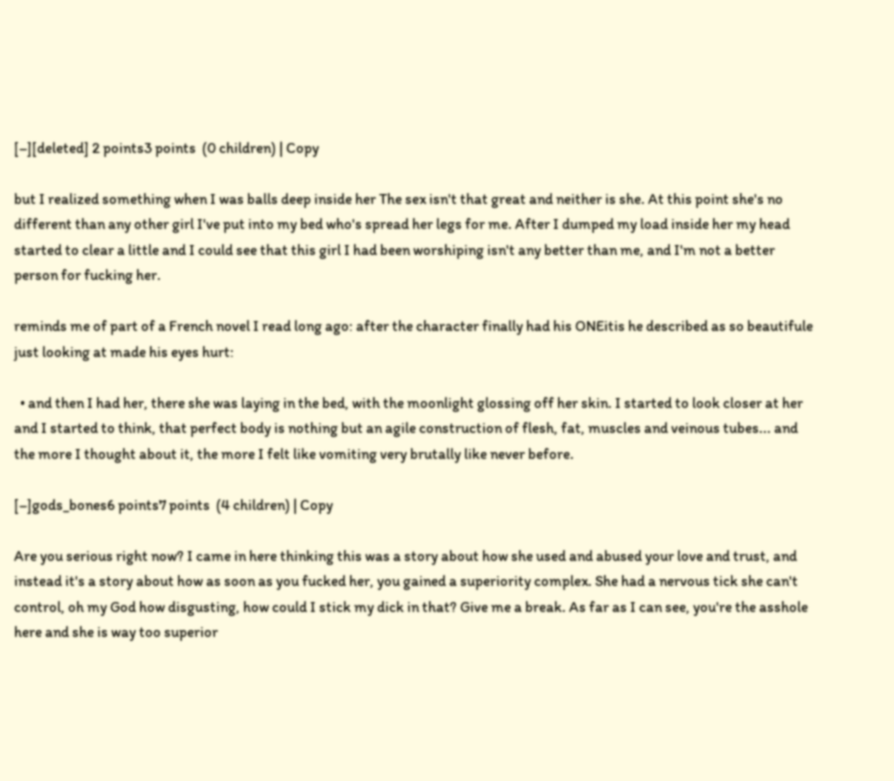[–][deleted] 2 points3 points  (0 children) | Copy

but I realized something when I was balls deep inside her The sex isn't that great and neither is she. At this point she's no different than any other girl I've put into my bed who's spread her legs for me. After I dumped my load inside her my head started to clear a little and I could see that this girl I had been worshiping isn't any better than me, and I'm not a better person for fucking her.

reminds me of part of a French novel I read long ago: after the character finally had his ONEitis he described as so beautifule just looking at made his eyes hurt:

  • and then I had her, there she was laying in the bed, with the moonlight glossing off her skin. I started to look closer at her and I started to think, that perfect body is nothing but an agile construction of flesh, fat, muscles and veinous tubes... and the more I thought about it, the more I felt like vomiting very brutally like never before.

[–]gods_bones6 points7 points  (4 children) | Copy

Are you serious right now? I came in here thinking this was a story about how she used and abused your love and trust, and instead it's a story about how as soon as you fucked her, you gained a superiority complex. She had a nervous tick she can't control, oh my God how disgusting, how could I stick my dick in that? Give me a break. As far as I can see, you're the asshole here and she is way too superior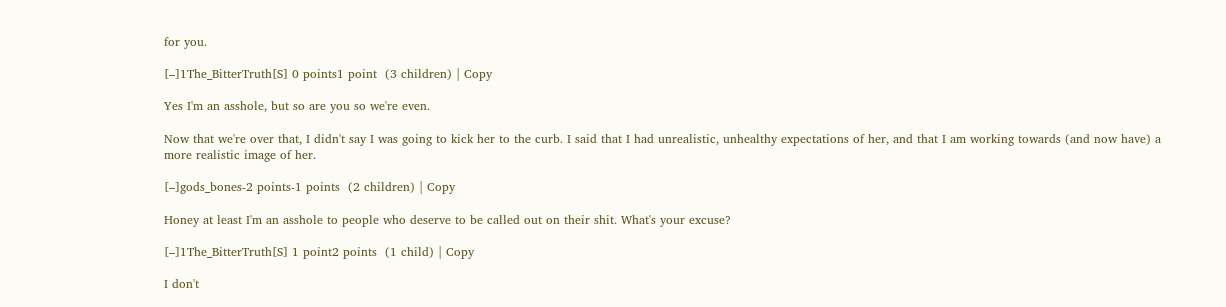for you.

[–]1The_BitterTruth[S] 0 points1 point  (3 children) | Copy

Yes I'm an asshole, but so are you so we're even.

Now that we're over that, I didn't say I was going to kick her to the curb. I said that I had unrealistic, unhealthy expectations of her, and that I am working towards (and now have) a more realistic image of her.

[–]gods_bones-2 points-1 points  (2 children) | Copy

Honey at least I'm an asshole to people who deserve to be called out on their shit. What's your excuse?

[–]1The_BitterTruth[S] 1 point2 points  (1 child) | Copy

I don't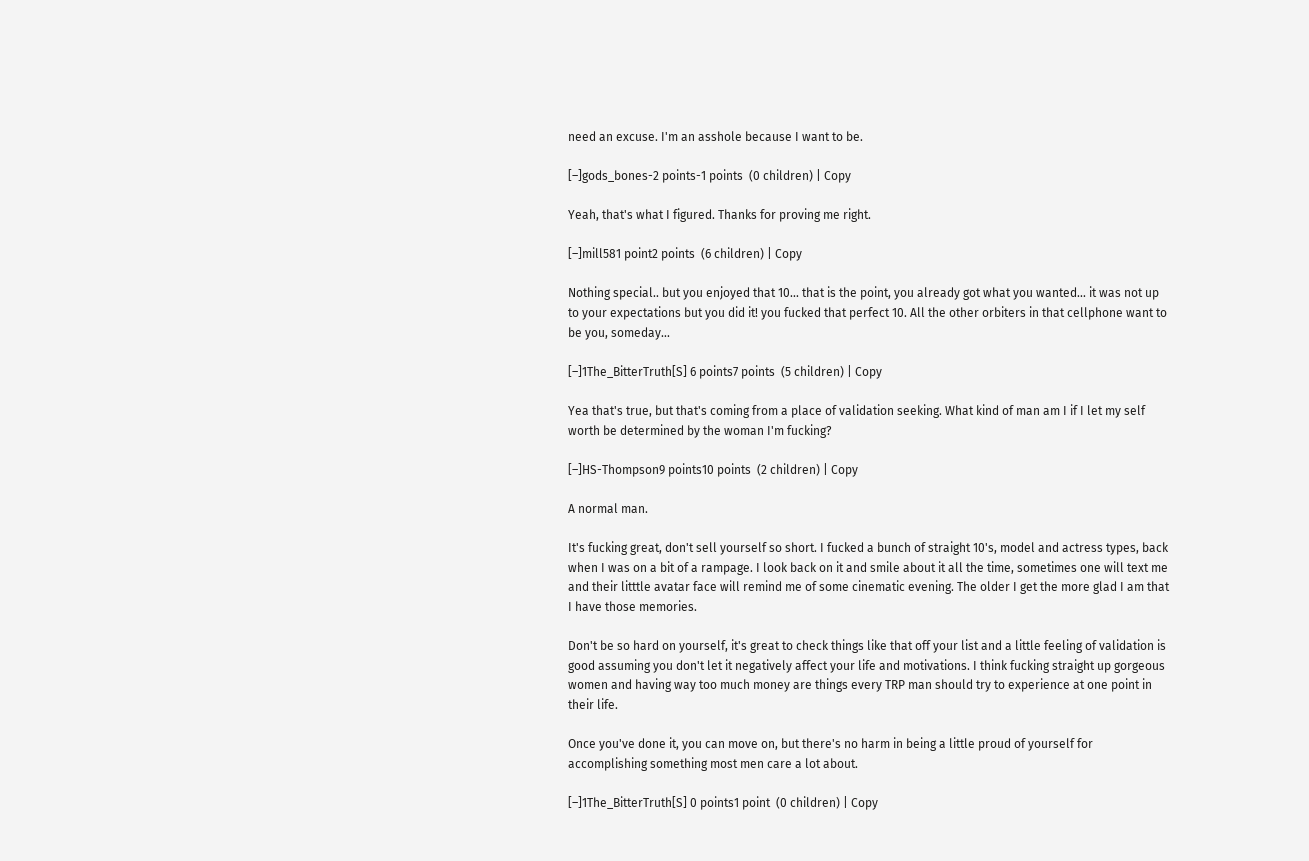need an excuse. I'm an asshole because I want to be.

[–]gods_bones-2 points-1 points  (0 children) | Copy

Yeah, that's what I figured. Thanks for proving me right.

[–]mill581 point2 points  (6 children) | Copy

Nothing special.. but you enjoyed that 10... that is the point, you already got what you wanted... it was not up to your expectations but you did it! you fucked that perfect 10. All the other orbiters in that cellphone want to be you, someday...

[–]1The_BitterTruth[S] 6 points7 points  (5 children) | Copy

Yea that's true, but that's coming from a place of validation seeking. What kind of man am I if I let my self worth be determined by the woman I'm fucking?

[–]HS-Thompson9 points10 points  (2 children) | Copy

A normal man.

It's fucking great, don't sell yourself so short. I fucked a bunch of straight 10's, model and actress types, back when I was on a bit of a rampage. I look back on it and smile about it all the time, sometimes one will text me and their litttle avatar face will remind me of some cinematic evening. The older I get the more glad I am that I have those memories.

Don't be so hard on yourself, it's great to check things like that off your list and a little feeling of validation is good assuming you don't let it negatively affect your life and motivations. I think fucking straight up gorgeous women and having way too much money are things every TRP man should try to experience at one point in their life.

Once you've done it, you can move on, but there's no harm in being a little proud of yourself for accomplishing something most men care a lot about.

[–]1The_BitterTruth[S] 0 points1 point  (0 children) | Copy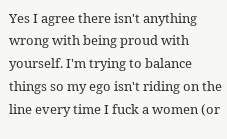Yes I agree there isn't anything wrong with being proud with yourself. I'm trying to balance things so my ego isn't riding on the line every time I fuck a women (or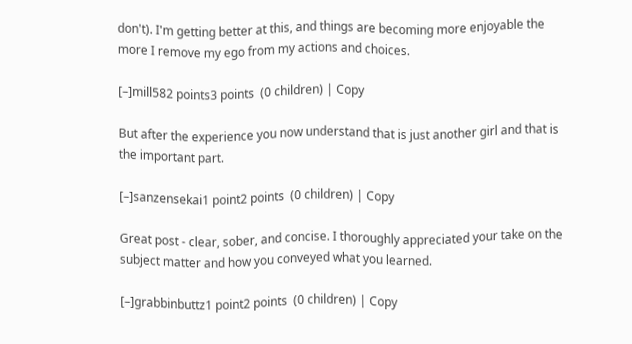don't). I'm getting better at this, and things are becoming more enjoyable the more I remove my ego from my actions and choices.

[–]mill582 points3 points  (0 children) | Copy

But after the experience you now understand that is just another girl and that is the important part.

[–]sanzensekai1 point2 points  (0 children) | Copy

Great post - clear, sober, and concise. I thoroughly appreciated your take on the subject matter and how you conveyed what you learned.

[–]grabbinbuttz1 point2 points  (0 children) | Copy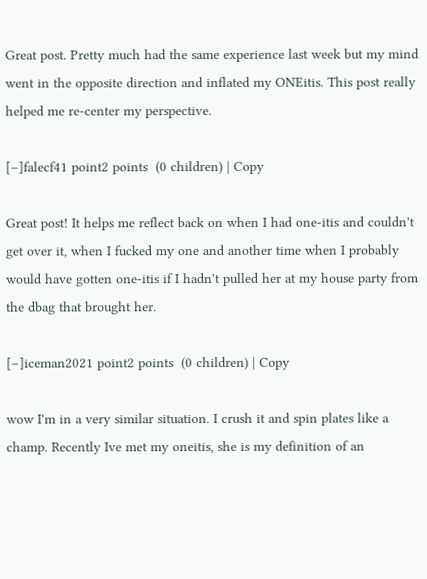Great post. Pretty much had the same experience last week but my mind went in the opposite direction and inflated my ONEitis. This post really helped me re-center my perspective.

[–]falecf41 point2 points  (0 children) | Copy

Great post! It helps me reflect back on when I had one-itis and couldn't get over it, when I fucked my one and another time when I probably would have gotten one-itis if I hadn't pulled her at my house party from the dbag that brought her.

[–]iceman2021 point2 points  (0 children) | Copy

wow I'm in a very similar situation. I crush it and spin plates like a champ. Recently Ive met my oneitis, she is my definition of an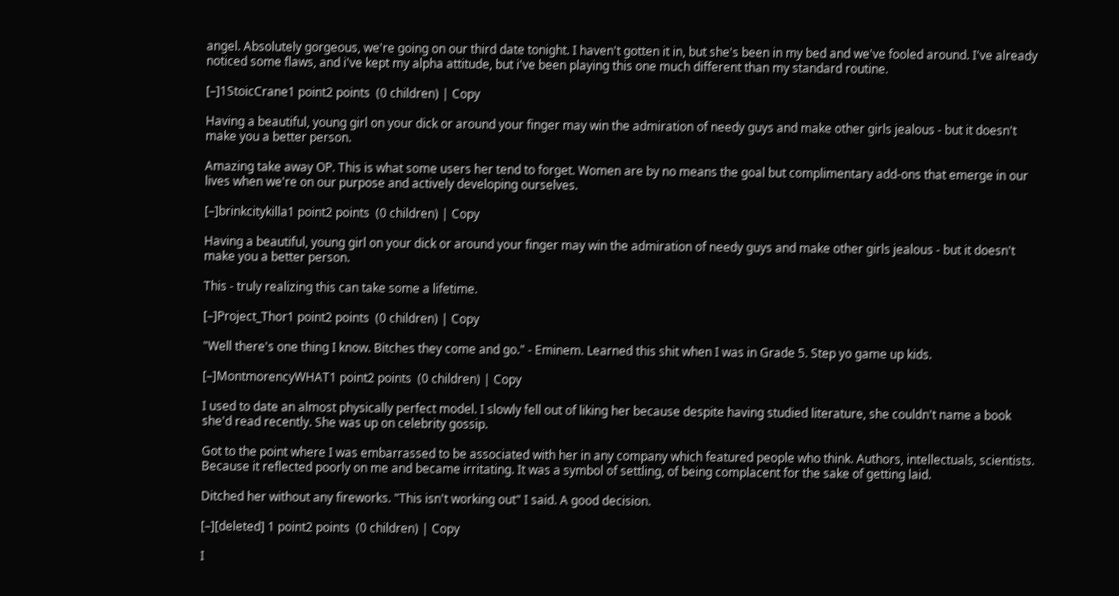angel. Absolutely gorgeous, we're going on our third date tonight. I haven't gotten it in, but she's been in my bed and we've fooled around. I've already noticed some flaws, and i've kept my alpha attitude, but i've been playing this one much different than my standard routine.

[–]1StoicCrane1 point2 points  (0 children) | Copy

Having a beautiful, young girl on your dick or around your finger may win the admiration of needy guys and make other girls jealous - but it doesn't make you a better person.

Amazing take away OP. This is what some users her tend to forget. Women are by no means the goal but complimentary add-ons that emerge in our lives when we're on our purpose and actively developing ourselves.

[–]brinkcitykilla1 point2 points  (0 children) | Copy

Having a beautiful, young girl on your dick or around your finger may win the admiration of needy guys and make other girls jealous - but it doesn't make you a better person.

This - truly realizing this can take some a lifetime.

[–]Project_Thor1 point2 points  (0 children) | Copy

"Well there's one thing I know. Bitches they come and go." - Eminem. Learned this shit when I was in Grade 5. Step yo game up kids.

[–]MontmorencyWHAT1 point2 points  (0 children) | Copy

I used to date an almost physically perfect model. I slowly fell out of liking her because despite having studied literature, she couldn't name a book she'd read recently. She was up on celebrity gossip.

Got to the point where I was embarrassed to be associated with her in any company which featured people who think. Authors, intellectuals, scientists. Because it reflected poorly on me and became irritating. It was a symbol of settling, of being complacent for the sake of getting laid.

Ditched her without any fireworks. "This isn't working out" I said. A good decision.

[–][deleted] 1 point2 points  (0 children) | Copy

I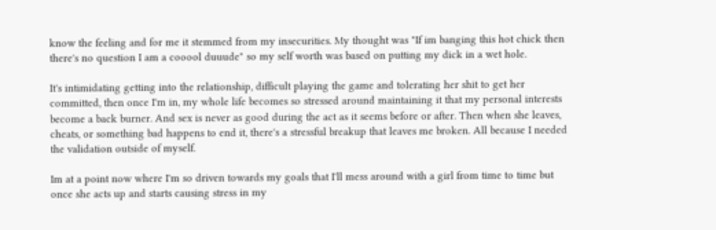know the feeling and for me it stemmed from my insecurities. My thought was "If im banging this hot chick then there's no question I am a cooool duuude" so my self worth was based on putting my dick in a wet hole.

It's intimidating getting into the relationship, difficult playing the game and tolerating her shit to get her committed, then once I'm in, my whole life becomes so stressed around maintaining it that my personal interests become a back burner. And sex is never as good during the act as it seems before or after. Then when she leaves, cheats, or something bad happens to end it, there's a stressful breakup that leaves me broken. All because I needed the validation outside of myself.

Im at a point now where I'm so driven towards my goals that I'll mess around with a girl from time to time but once she acts up and starts causing stress in my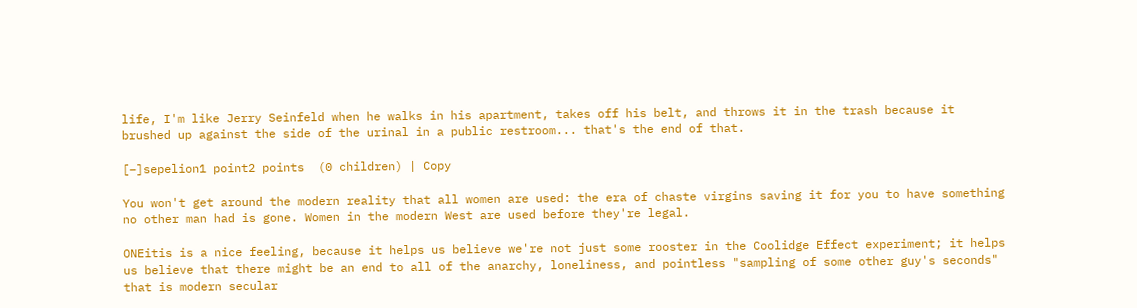life, I'm like Jerry Seinfeld when he walks in his apartment, takes off his belt, and throws it in the trash because it brushed up against the side of the urinal in a public restroom... that's the end of that.

[–]sepelion1 point2 points  (0 children) | Copy

You won't get around the modern reality that all women are used: the era of chaste virgins saving it for you to have something no other man had is gone. Women in the modern West are used before they're legal.

ONEitis is a nice feeling, because it helps us believe we're not just some rooster in the Coolidge Effect experiment; it helps us believe that there might be an end to all of the anarchy, loneliness, and pointless "sampling of some other guy's seconds" that is modern secular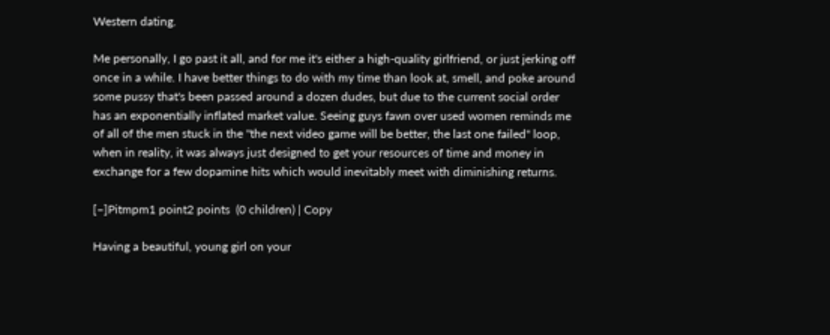Western dating.

Me personally, I go past it all, and for me it's either a high-quality girlfriend, or just jerking off once in a while. I have better things to do with my time than look at, smell, and poke around some pussy that's been passed around a dozen dudes, but due to the current social order has an exponentially inflated market value. Seeing guys fawn over used women reminds me of all of the men stuck in the "the next video game will be better, the last one failed" loop, when in reality, it was always just designed to get your resources of time and money in exchange for a few dopamine hits which would inevitably meet with diminishing returns.

[–]Pitmpm1 point2 points  (0 children) | Copy

Having a beautiful, young girl on your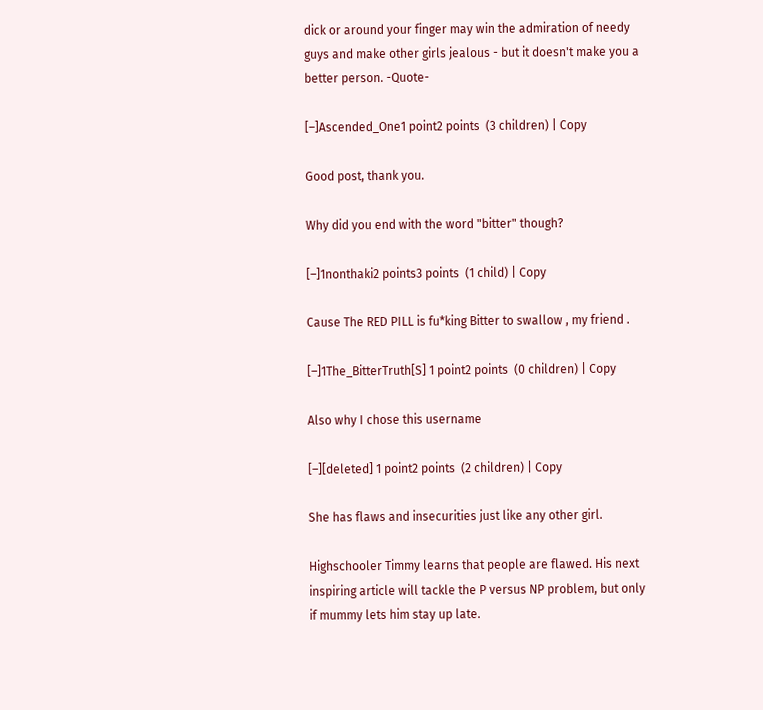dick or around your finger may win the admiration of needy guys and make other girls jealous - but it doesn't make you a better person. -Quote-

[–]Ascended_One1 point2 points  (3 children) | Copy

Good post, thank you.

Why did you end with the word "bitter" though?

[–]1nonthaki2 points3 points  (1 child) | Copy

Cause The RED PILL is fu*king Bitter to swallow , my friend .

[–]1The_BitterTruth[S] 1 point2 points  (0 children) | Copy

Also why I chose this username

[–][deleted] 1 point2 points  (2 children) | Copy

She has flaws and insecurities just like any other girl.

Highschooler Timmy learns that people are flawed. His next inspiring article will tackle the P versus NP problem, but only if mummy lets him stay up late.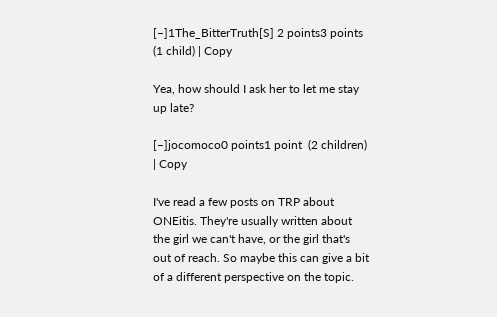[–]1The_BitterTruth[S] 2 points3 points  (1 child) | Copy

Yea, how should I ask her to let me stay up late?

[–]jocomoco0 points1 point  (2 children) | Copy

I've read a few posts on TRP about ONEitis. They're usually written about the girl we can't have, or the girl that's out of reach. So maybe this can give a bit of a different perspective on the topic.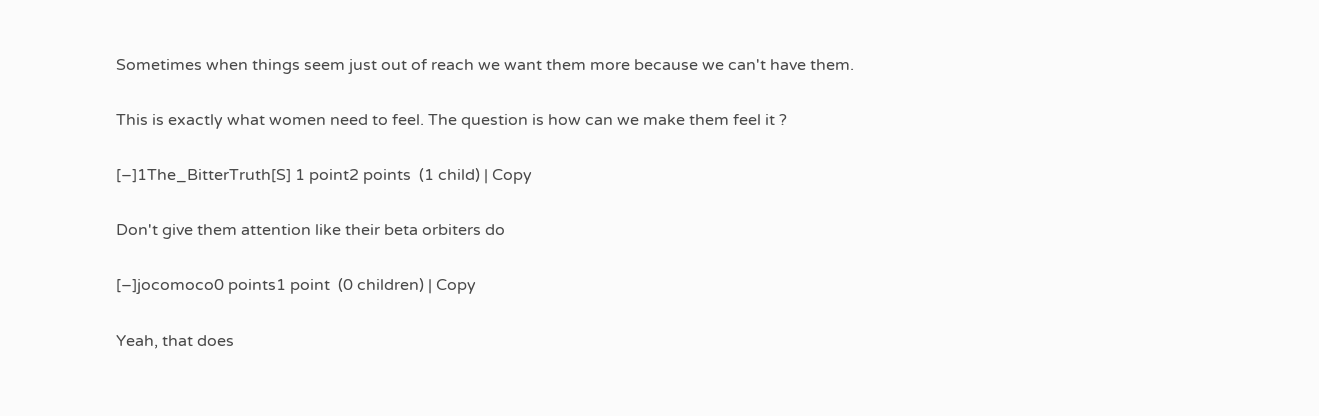Sometimes when things seem just out of reach we want them more because we can't have them.

This is exactly what women need to feel. The question is how can we make them feel it ?

[–]1The_BitterTruth[S] 1 point2 points  (1 child) | Copy

Don't give them attention like their beta orbiters do

[–]jocomoco0 points1 point  (0 children) | Copy

Yeah, that does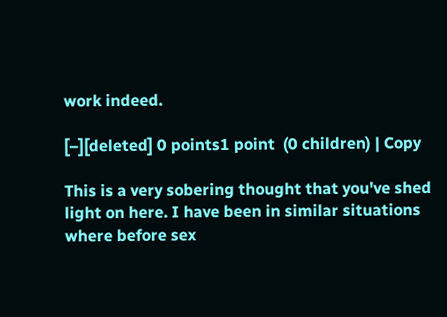work indeed.

[–][deleted] 0 points1 point  (0 children) | Copy

This is a very sobering thought that you've shed light on here. I have been in similar situations where before sex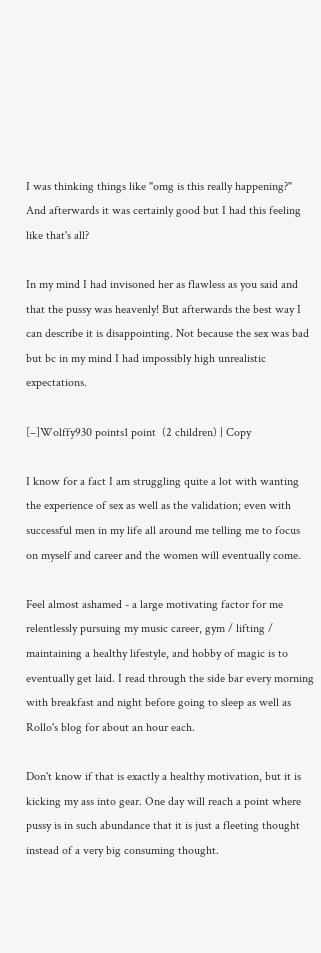I was thinking things like "omg is this really happening?" And afterwards it was certainly good but I had this feeling like that's all?

In my mind I had invisoned her as flawless as you said and that the pussy was heavenly! But afterwards the best way I can describe it is disappointing. Not because the sex was bad but bc in my mind I had impossibly high unrealistic expectations.

[–]Wolffy930 points1 point  (2 children) | Copy

I know for a fact I am struggling quite a lot with wanting the experience of sex as well as the validation; even with successful men in my life all around me telling me to focus on myself and career and the women will eventually come.

Feel almost ashamed - a large motivating factor for me relentlessly pursuing my music career, gym / lifting / maintaining a healthy lifestyle, and hobby of magic is to eventually get laid. I read through the side bar every morning with breakfast and night before going to sleep as well as Rollo's blog for about an hour each.

Don't know if that is exactly a healthy motivation, but it is kicking my ass into gear. One day will reach a point where pussy is in such abundance that it is just a fleeting thought instead of a very big consuming thought.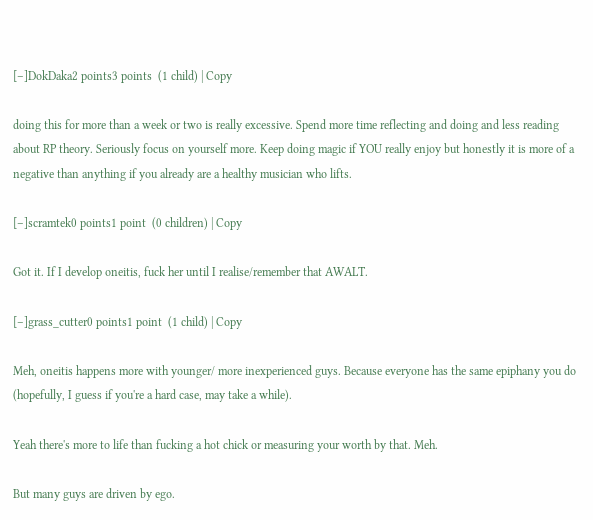[–]DokDaka2 points3 points  (1 child) | Copy

doing this for more than a week or two is really excessive. Spend more time reflecting and doing and less reading about RP theory. Seriously focus on yourself more. Keep doing magic if YOU really enjoy but honestly it is more of a negative than anything if you already are a healthy musician who lifts.

[–]scramtek0 points1 point  (0 children) | Copy

Got it. If I develop oneitis, fuck her until I realise/remember that AWALT.

[–]grass_cutter0 points1 point  (1 child) | Copy

Meh, oneitis happens more with younger/ more inexperienced guys. Because everyone has the same epiphany you do (hopefully, I guess if you're a hard case, may take a while).

Yeah there's more to life than fucking a hot chick or measuring your worth by that. Meh.

But many guys are driven by ego.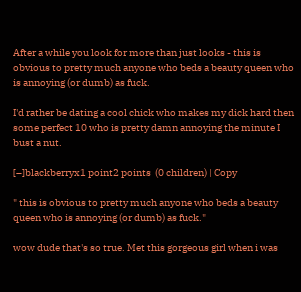After a while you look for more than just looks - this is obvious to pretty much anyone who beds a beauty queen who is annoying (or dumb) as fuck.

I'd rather be dating a cool chick who makes my dick hard then some perfect 10 who is pretty damn annoying the minute I bust a nut.

[–]blackberryx1 point2 points  (0 children) | Copy

" this is obvious to pretty much anyone who beds a beauty queen who is annoying (or dumb) as fuck."

wow dude that's so true. Met this gorgeous girl when i was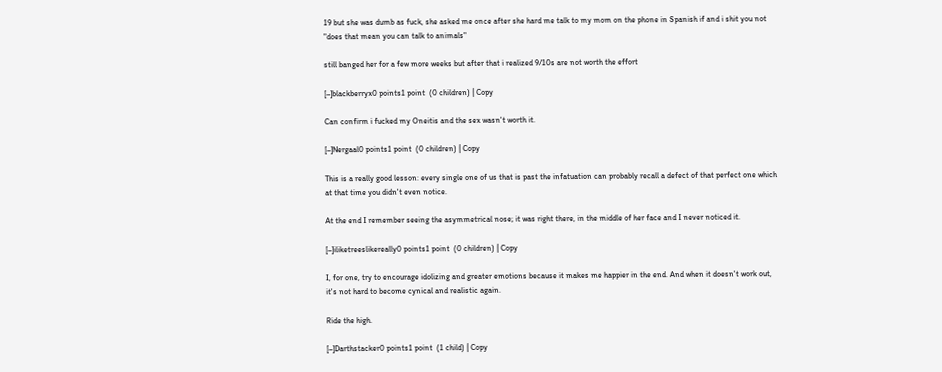19 but she was dumb as fuck, she asked me once after she hard me talk to my mom on the phone in Spanish if and i shit you not "does that mean you can talk to animals"

still banged her for a few more weeks but after that i realized 9/10s are not worth the effort

[–]blackberryx0 points1 point  (0 children) | Copy

Can confirm i fucked my Oneitis and the sex wasn't worth it.

[–]Nergaal0 points1 point  (0 children) | Copy

This is a really good lesson: every single one of us that is past the infatuation can probably recall a defect of that perfect one which at that time you didn't even notice.

At the end I remember seeing the asymmetrical nose; it was right there, in the middle of her face and I never noticed it.

[–]iliketreeslikereally0 points1 point  (0 children) | Copy

I, for one, try to encourage idolizing and greater emotions because it makes me happier in the end. And when it doesn't work out, it's not hard to become cynical and realistic again.

Ride the high.

[–]Darthstacker0 points1 point  (1 child) | Copy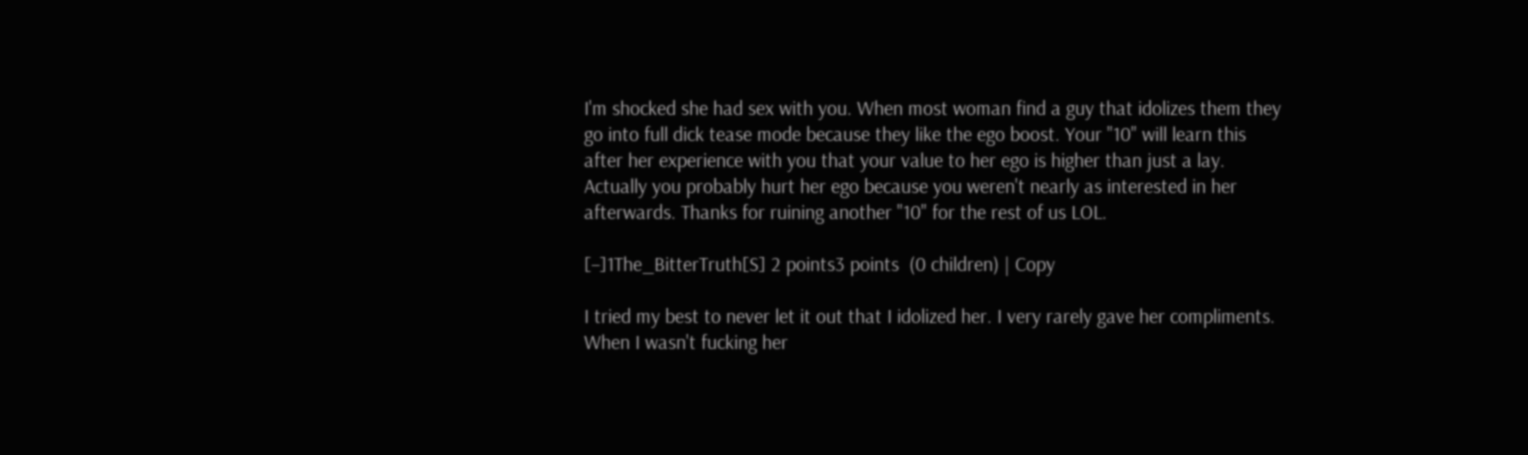I'm shocked she had sex with you. When most woman find a guy that idolizes them they go into full dick tease mode because they like the ego boost. Your "10" will learn this after her experience with you that your value to her ego is higher than just a lay. Actually you probably hurt her ego because you weren't nearly as interested in her afterwards. Thanks for ruining another "10" for the rest of us LOL.

[–]1The_BitterTruth[S] 2 points3 points  (0 children) | Copy

I tried my best to never let it out that I idolized her. I very rarely gave her compliments. When I wasn't fucking her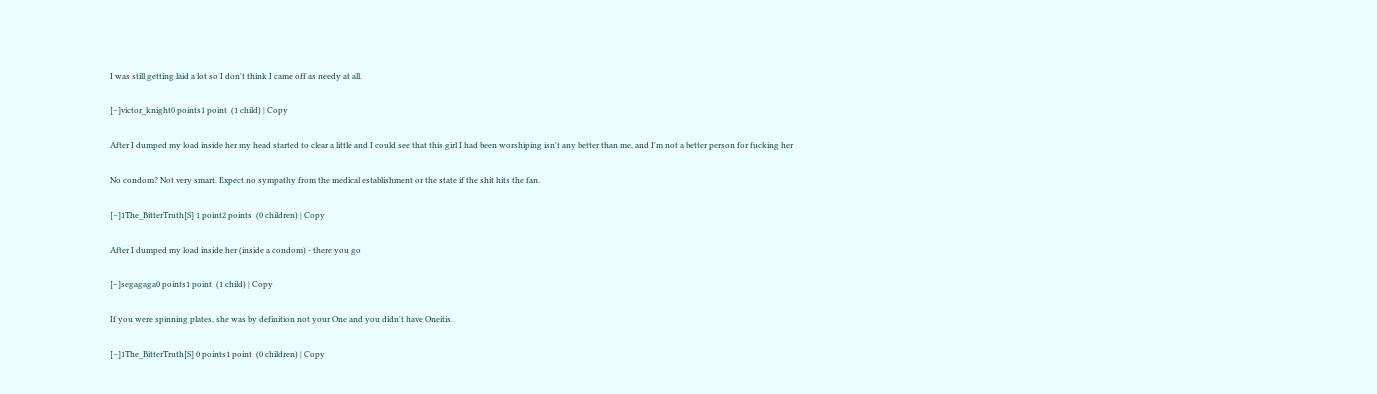I was still getting laid a lot so I don't think I came off as needy at all.

[–]victor_knight0 points1 point  (1 child) | Copy

After I dumped my load inside her my head started to clear a little and I could see that this girl I had been worshiping isn't any better than me, and I'm not a better person for fucking her

No condom? Not very smart. Expect no sympathy from the medical establishment or the state if the shit hits the fan.

[–]1The_BitterTruth[S] 1 point2 points  (0 children) | Copy

After I dumped my load inside her (inside a condom) - there you go

[–]segagaga0 points1 point  (1 child) | Copy

If you were spinning plates, she was by definition not your One and you didn't have Oneitis.

[–]1The_BitterTruth[S] 0 points1 point  (0 children) | Copy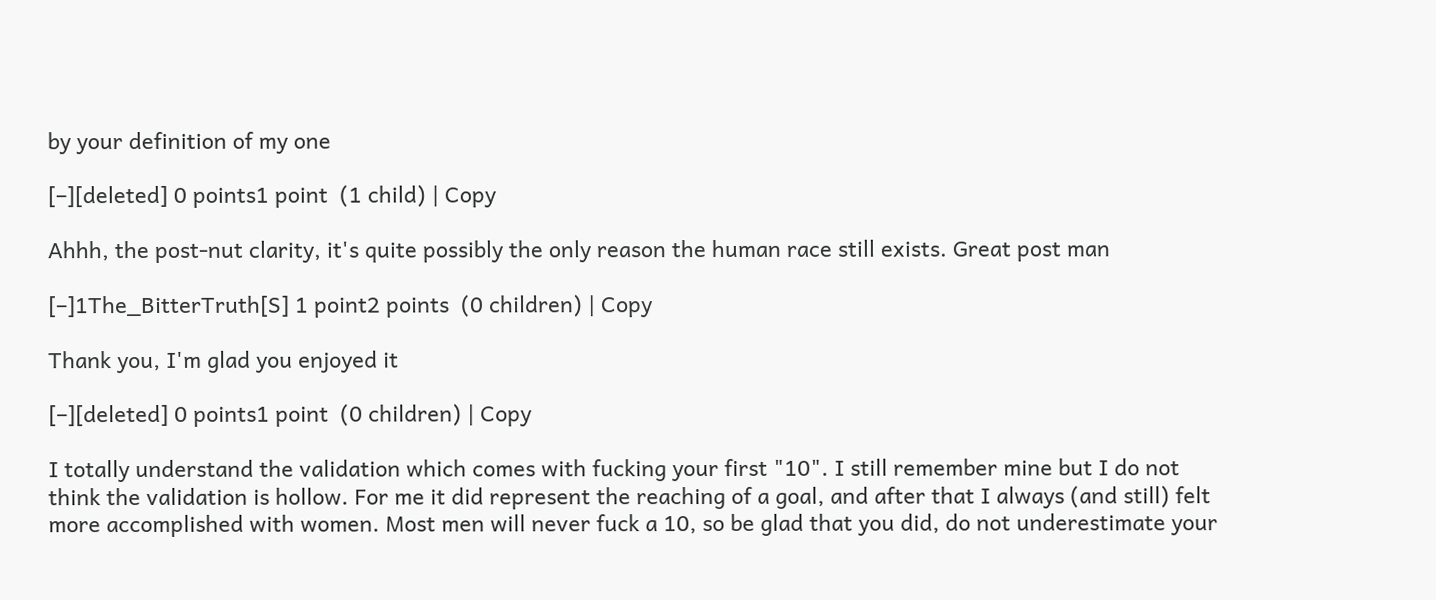by your definition of my one

[–][deleted] 0 points1 point  (1 child) | Copy

Ahhh, the post-nut clarity, it's quite possibly the only reason the human race still exists. Great post man

[–]1The_BitterTruth[S] 1 point2 points  (0 children) | Copy

Thank you, I'm glad you enjoyed it

[–][deleted] 0 points1 point  (0 children) | Copy

I totally understand the validation which comes with fucking your first "10". I still remember mine but I do not think the validation is hollow. For me it did represent the reaching of a goal, and after that I always (and still) felt more accomplished with women. Most men will never fuck a 10, so be glad that you did, do not underestimate your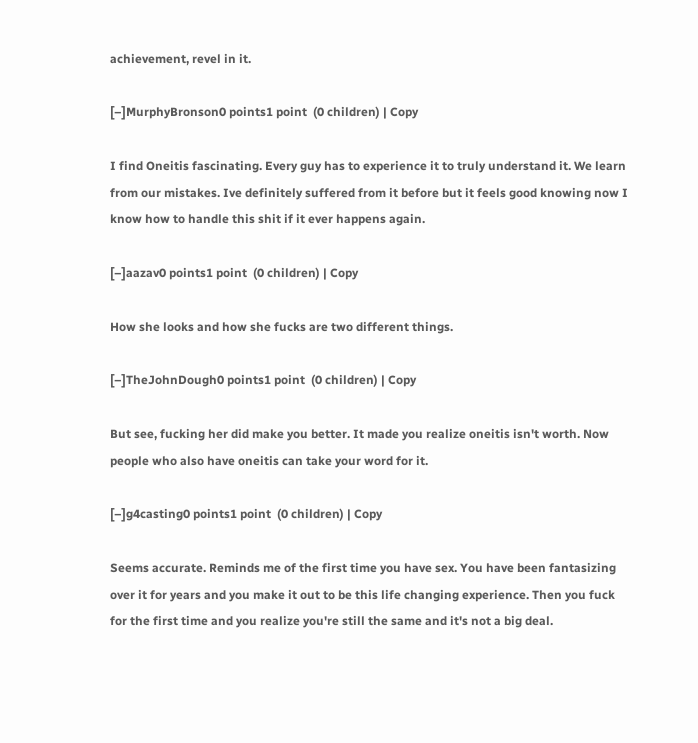achievement, revel in it.

[–]MurphyBronson0 points1 point  (0 children) | Copy

I find Oneitis fascinating. Every guy has to experience it to truly understand it. We learn from our mistakes. Ive definitely suffered from it before but it feels good knowing now I know how to handle this shit if it ever happens again.

[–]aazav0 points1 point  (0 children) | Copy

How she looks and how she fucks are two different things.

[–]TheJohnDough0 points1 point  (0 children) | Copy

But see, fucking her did make you better. It made you realize oneitis isn't worth. Now people who also have oneitis can take your word for it.

[–]g4casting0 points1 point  (0 children) | Copy

Seems accurate. Reminds me of the first time you have sex. You have been fantasizing over it for years and you make it out to be this life changing experience. Then you fuck for the first time and you realize you're still the same and it's not a big deal.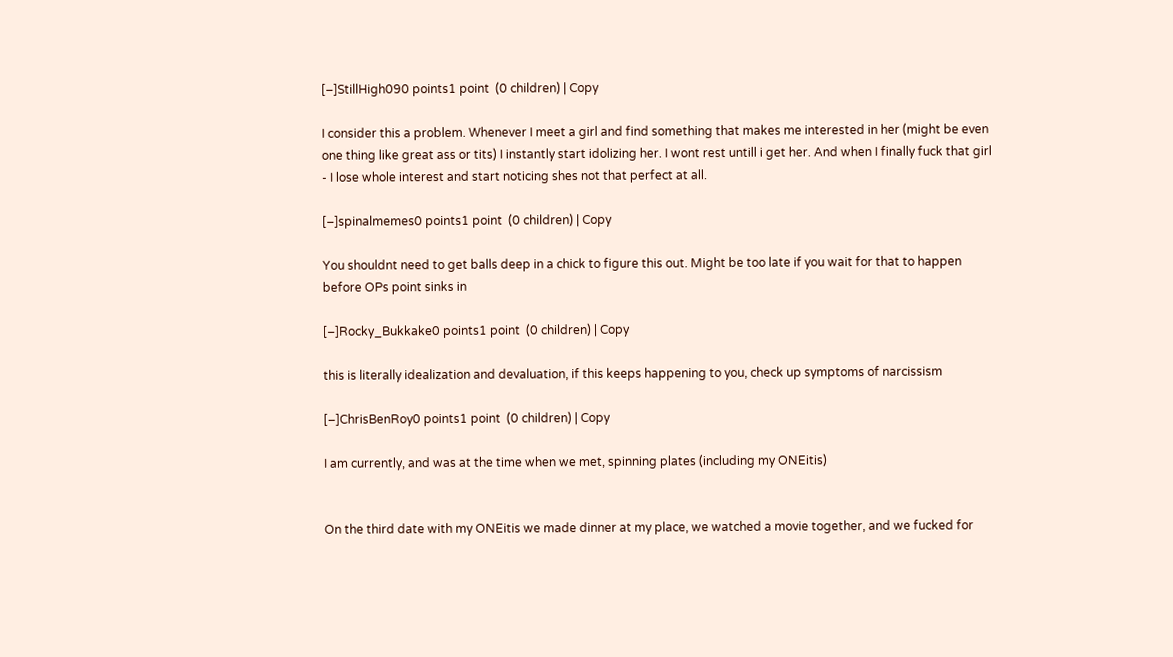[–]StillHigh090 points1 point  (0 children) | Copy

I consider this a problem. Whenever I meet a girl and find something that makes me interested in her (might be even one thing like great ass or tits) I instantly start idolizing her. I wont rest untill i get her. And when I finally fuck that girl - I lose whole interest and start noticing shes not that perfect at all.

[–]spinalmemes0 points1 point  (0 children) | Copy

You shouldnt need to get balls deep in a chick to figure this out. Might be too late if you wait for that to happen before OPs point sinks in

[–]Rocky_Bukkake0 points1 point  (0 children) | Copy

this is literally idealization and devaluation, if this keeps happening to you, check up symptoms of narcissism

[–]ChrisBenRoy0 points1 point  (0 children) | Copy

I am currently, and was at the time when we met, spinning plates (including my ONEitis)


On the third date with my ONEitis we made dinner at my place, we watched a movie together, and we fucked for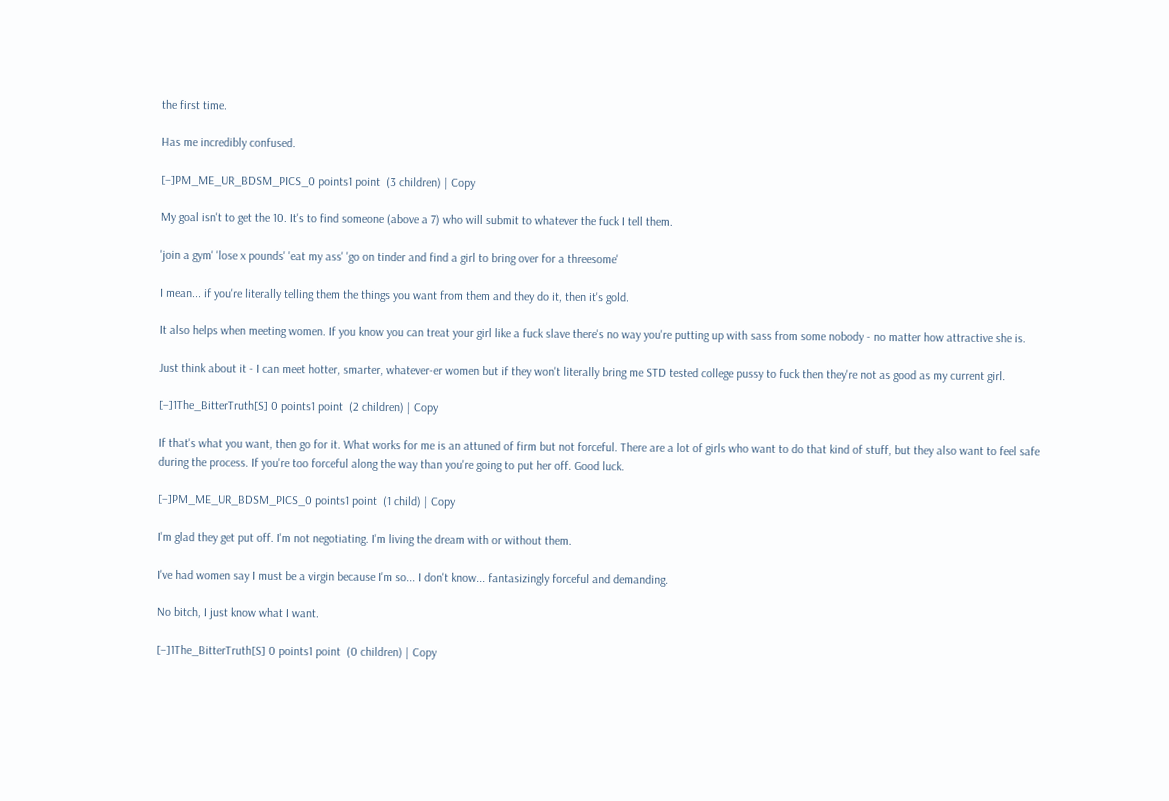the first time.

Has me incredibly confused.

[–]PM_ME_UR_BDSM_PICS_0 points1 point  (3 children) | Copy

My goal isn't to get the 10. It's to find someone (above a 7) who will submit to whatever the fuck I tell them.

'join a gym' 'lose x pounds' 'eat my ass' 'go on tinder and find a girl to bring over for a threesome'

I mean... if you're literally telling them the things you want from them and they do it, then it's gold.

It also helps when meeting women. If you know you can treat your girl like a fuck slave there's no way you're putting up with sass from some nobody - no matter how attractive she is.

Just think about it - I can meet hotter, smarter, whatever-er women but if they won't literally bring me STD tested college pussy to fuck then they're not as good as my current girl.

[–]1The_BitterTruth[S] 0 points1 point  (2 children) | Copy

If that's what you want, then go for it. What works for me is an attuned of firm but not forceful. There are a lot of girls who want to do that kind of stuff, but they also want to feel safe during the process. If you're too forceful along the way than you're going to put her off. Good luck.

[–]PM_ME_UR_BDSM_PICS_0 points1 point  (1 child) | Copy

I'm glad they get put off. I'm not negotiating. I'm living the dream with or without them.

I've had women say I must be a virgin because I'm so... I don't know... fantasizingly forceful and demanding.

No bitch, I just know what I want.

[–]1The_BitterTruth[S] 0 points1 point  (0 children) | Copy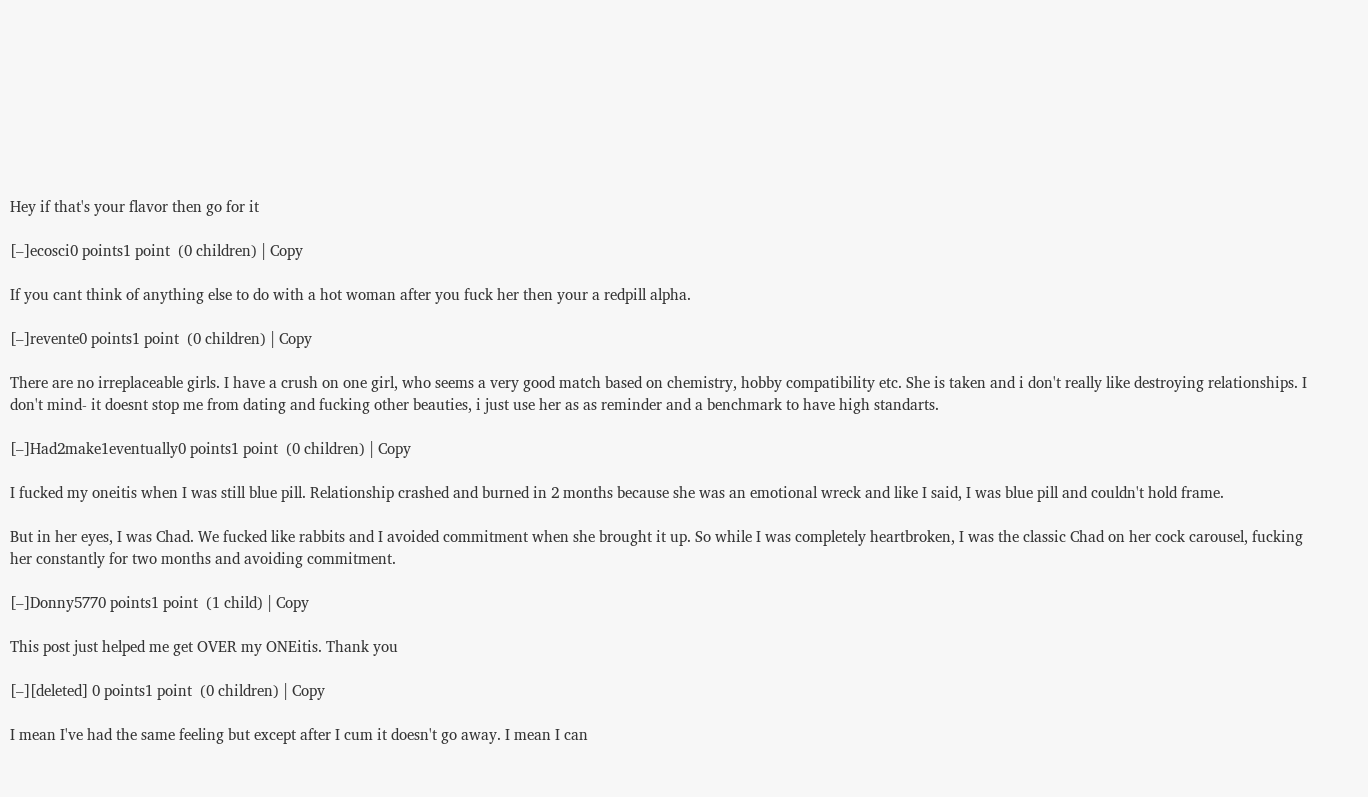Hey if that's your flavor then go for it

[–]ecosci0 points1 point  (0 children) | Copy

If you cant think of anything else to do with a hot woman after you fuck her then your a redpill alpha.

[–]revente0 points1 point  (0 children) | Copy

There are no irreplaceable girls. I have a crush on one girl, who seems a very good match based on chemistry, hobby compatibility etc. She is taken and i don't really like destroying relationships. I don't mind- it doesnt stop me from dating and fucking other beauties, i just use her as as reminder and a benchmark to have high standarts.

[–]Had2make1eventually0 points1 point  (0 children) | Copy

I fucked my oneitis when I was still blue pill. Relationship crashed and burned in 2 months because she was an emotional wreck and like I said, I was blue pill and couldn't hold frame.

But in her eyes, I was Chad. We fucked like rabbits and I avoided commitment when she brought it up. So while I was completely heartbroken, I was the classic Chad on her cock carousel, fucking her constantly for two months and avoiding commitment.

[–]Donny5770 points1 point  (1 child) | Copy

This post just helped me get OVER my ONEitis. Thank you

[–][deleted] 0 points1 point  (0 children) | Copy

I mean I've had the same feeling but except after I cum it doesn't go away. I mean I can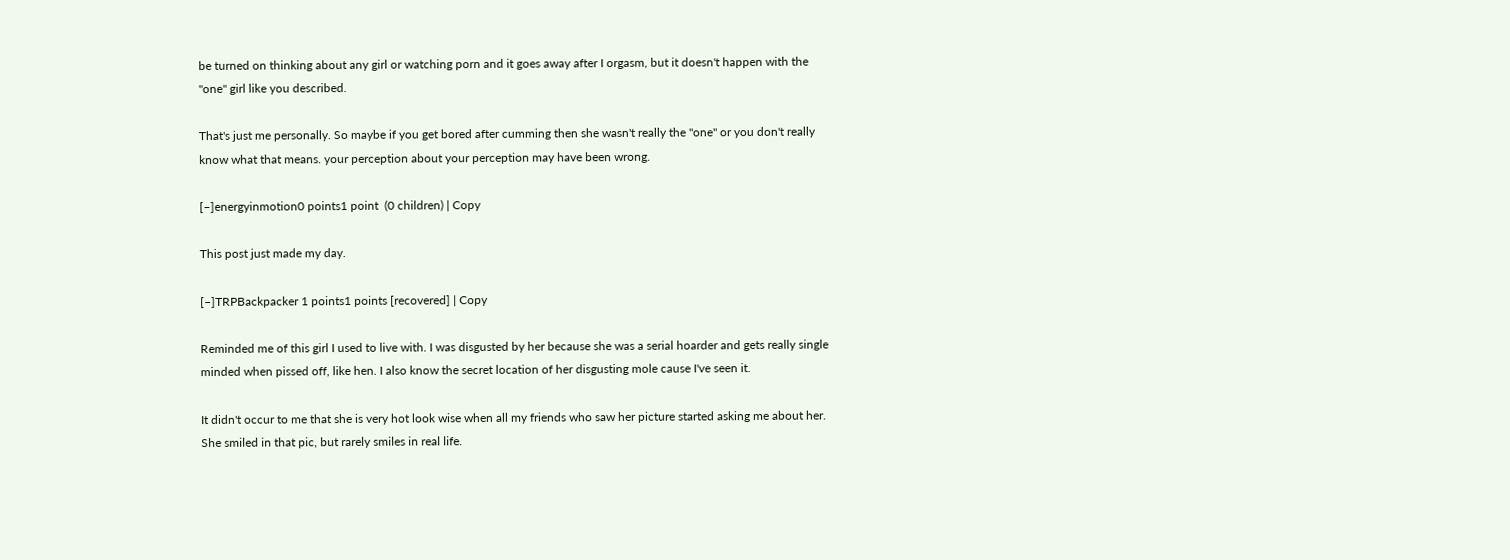be turned on thinking about any girl or watching porn and it goes away after I orgasm, but it doesn't happen with the "one" girl like you described.

That's just me personally. So maybe if you get bored after cumming then she wasn't really the "one" or you don't really know what that means. your perception about your perception may have been wrong.

[–]energyinmotion0 points1 point  (0 children) | Copy

This post just made my day.

[–]TRPBackpacker 1 points1 points [recovered] | Copy

Reminded me of this girl I used to live with. I was disgusted by her because she was a serial hoarder and gets really single minded when pissed off, like hen. I also know the secret location of her disgusting mole cause I've seen it.

It didn't occur to me that she is very hot look wise when all my friends who saw her picture started asking me about her. She smiled in that pic, but rarely smiles in real life.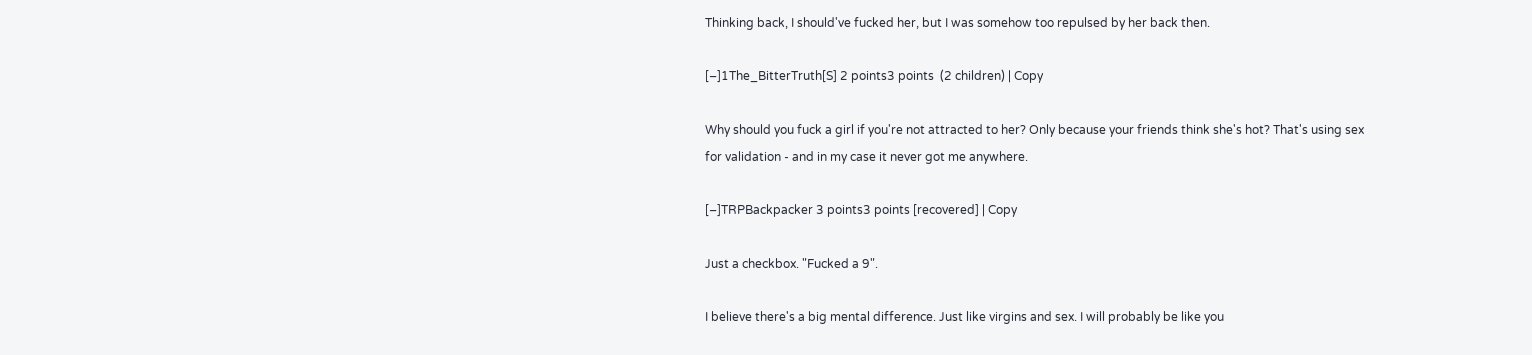Thinking back, I should've fucked her, but I was somehow too repulsed by her back then.

[–]1The_BitterTruth[S] 2 points3 points  (2 children) | Copy

Why should you fuck a girl if you're not attracted to her? Only because your friends think she's hot? That's using sex for validation - and in my case it never got me anywhere.

[–]TRPBackpacker 3 points3 points [recovered] | Copy

Just a checkbox. "Fucked a 9".

I believe there's a big mental difference. Just like virgins and sex. I will probably be like you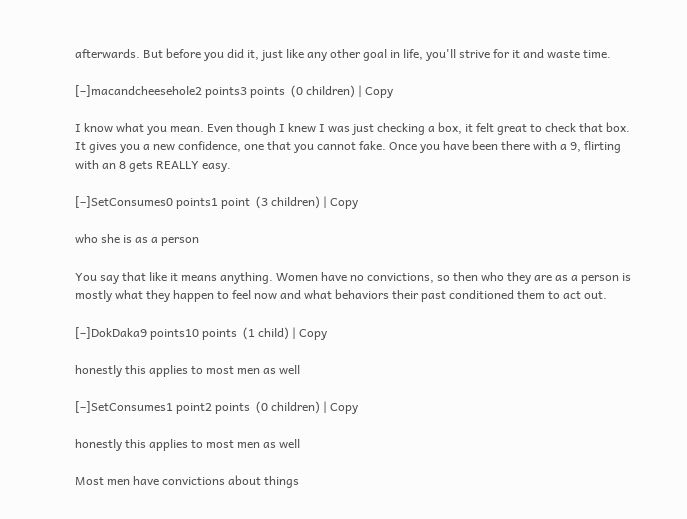afterwards. But before you did it, just like any other goal in life, you'll strive for it and waste time.

[–]macandcheesehole2 points3 points  (0 children) | Copy

I know what you mean. Even though I knew I was just checking a box, it felt great to check that box. It gives you a new confidence, one that you cannot fake. Once you have been there with a 9, flirting with an 8 gets REALLY easy.

[–]SetConsumes0 points1 point  (3 children) | Copy

who she is as a person

You say that like it means anything. Women have no convictions, so then who they are as a person is mostly what they happen to feel now and what behaviors their past conditioned them to act out.

[–]DokDaka9 points10 points  (1 child) | Copy

honestly this applies to most men as well

[–]SetConsumes1 point2 points  (0 children) | Copy

honestly this applies to most men as well

Most men have convictions about things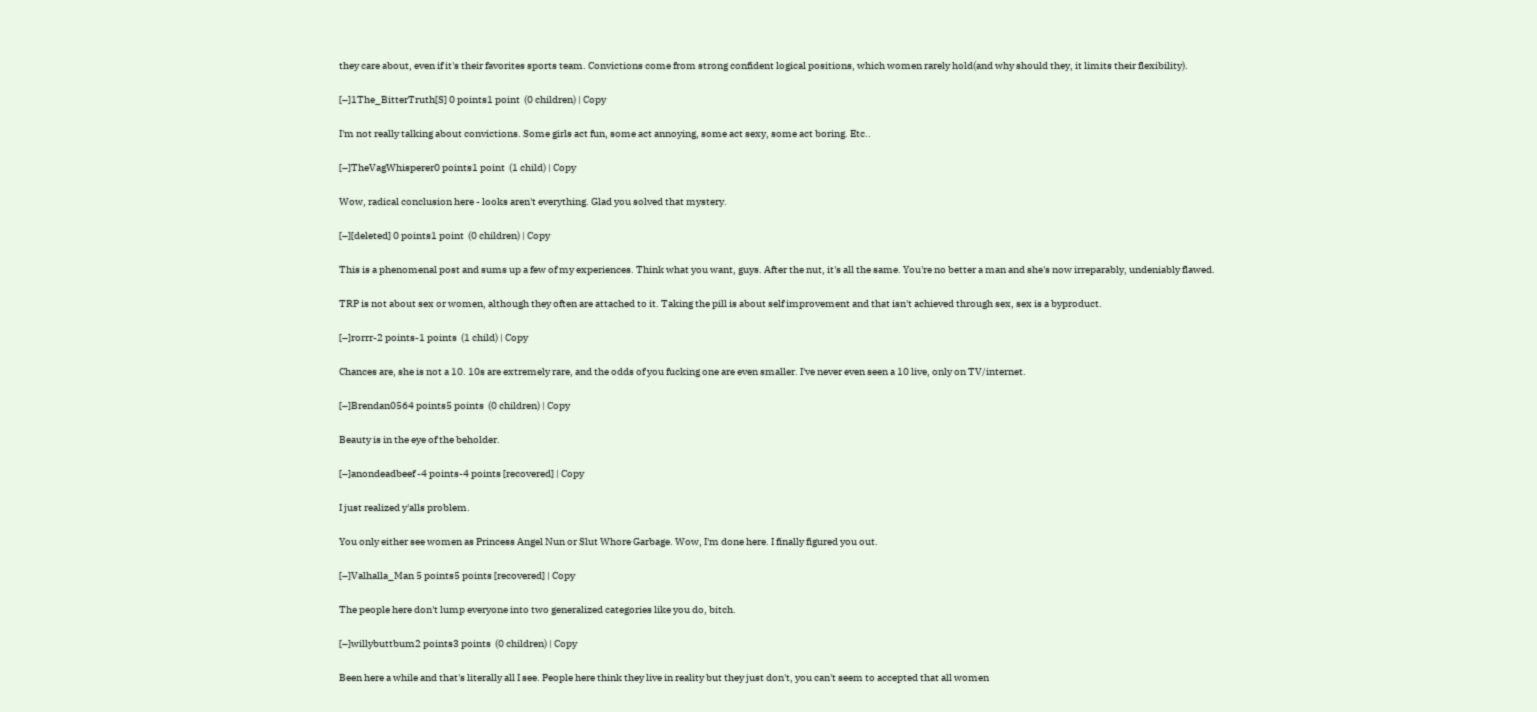they care about, even if it's their favorites sports team. Convictions come from strong confident logical positions, which women rarely hold(and why should they, it limits their flexibility).

[–]1The_BitterTruth[S] 0 points1 point  (0 children) | Copy

I'm not really talking about convictions. Some girls act fun, some act annoying, some act sexy, some act boring. Etc..

[–]TheVagWhisperer0 points1 point  (1 child) | Copy

Wow, radical conclusion here - looks aren't everything. Glad you solved that mystery.

[–][deleted] 0 points1 point  (0 children) | Copy

This is a phenomenal post and sums up a few of my experiences. Think what you want, guys. After the nut, it's all the same. You're no better a man and she's now irreparably, undeniably flawed.

TRP is not about sex or women, although they often are attached to it. Taking the pill is about self improvement and that isn't achieved through sex, sex is a byproduct.

[–]rorrr-2 points-1 points  (1 child) | Copy

Chances are, she is not a 10. 10s are extremely rare, and the odds of you fucking one are even smaller. I've never even seen a 10 live, only on TV/internet.

[–]Brendan0564 points5 points  (0 children) | Copy

Beauty is in the eye of the beholder.

[–]anondeadbeef -4 points-4 points [recovered] | Copy

I just realized y'alls problem.

You only either see women as Princess Angel Nun or Slut Whore Garbage. Wow, I'm done here. I finally figured you out.

[–]Valhalla_Man 5 points5 points [recovered] | Copy

The people here don't lump everyone into two generalized categories like you do, bitch.

[–]willybuttbum2 points3 points  (0 children) | Copy

Been here a while and that's literally all I see. People here think they live in reality but they just don't, you can't seem to accepted that all women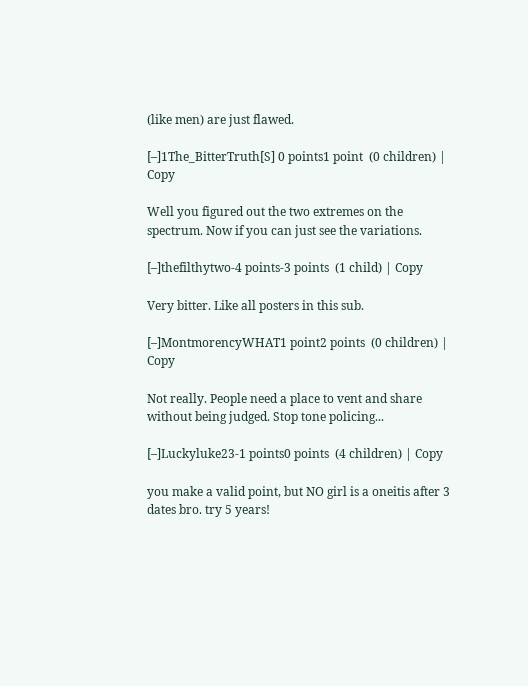(like men) are just flawed.

[–]1The_BitterTruth[S] 0 points1 point  (0 children) | Copy

Well you figured out the two extremes on the spectrum. Now if you can just see the variations.

[–]thefilthytwo-4 points-3 points  (1 child) | Copy

Very bitter. Like all posters in this sub.

[–]MontmorencyWHAT1 point2 points  (0 children) | Copy

Not really. People need a place to vent and share without being judged. Stop tone policing...

[–]Luckyluke23-1 points0 points  (4 children) | Copy

you make a valid point, but NO girl is a oneitis after 3 dates bro. try 5 years!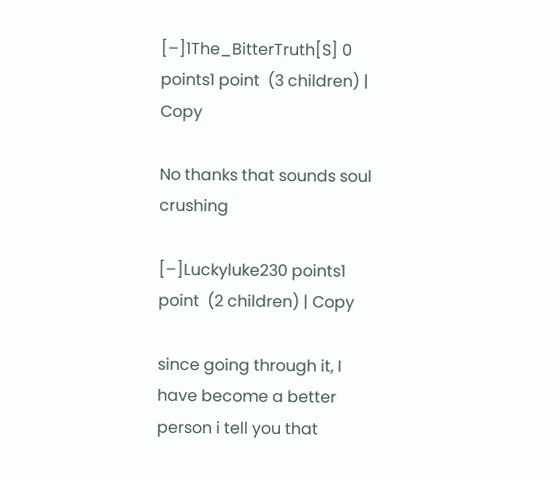[–]1The_BitterTruth[S] 0 points1 point  (3 children) | Copy

No thanks that sounds soul crushing

[–]Luckyluke230 points1 point  (2 children) | Copy

since going through it, I have become a better person i tell you that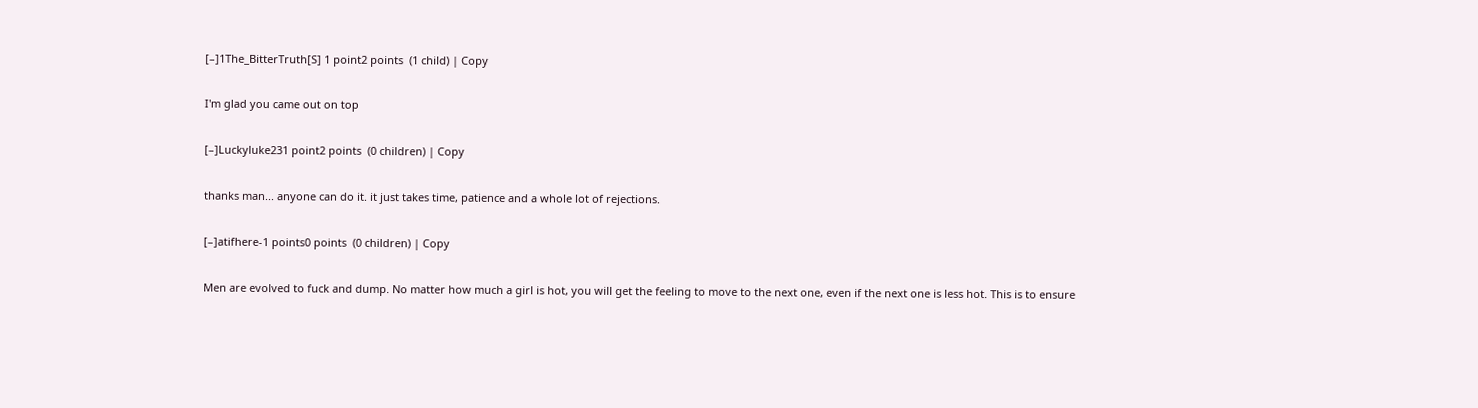[–]1The_BitterTruth[S] 1 point2 points  (1 child) | Copy

I'm glad you came out on top

[–]Luckyluke231 point2 points  (0 children) | Copy

thanks man... anyone can do it. it just takes time, patience and a whole lot of rejections.

[–]atifhere-1 points0 points  (0 children) | Copy

Men are evolved to fuck and dump. No matter how much a girl is hot, you will get the feeling to move to the next one, even if the next one is less hot. This is to ensure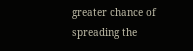greater chance of spreading the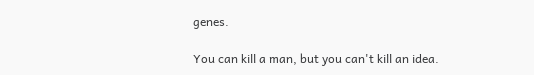genes.

You can kill a man, but you can't kill an idea.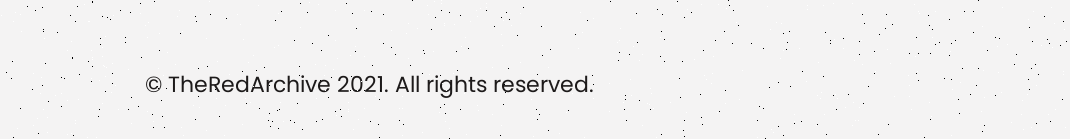© TheRedArchive 2021. All rights reserved.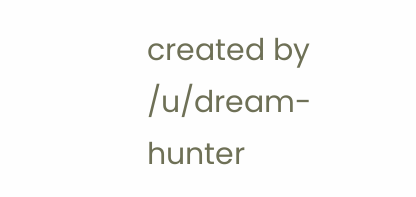created by /u/dream-hunter